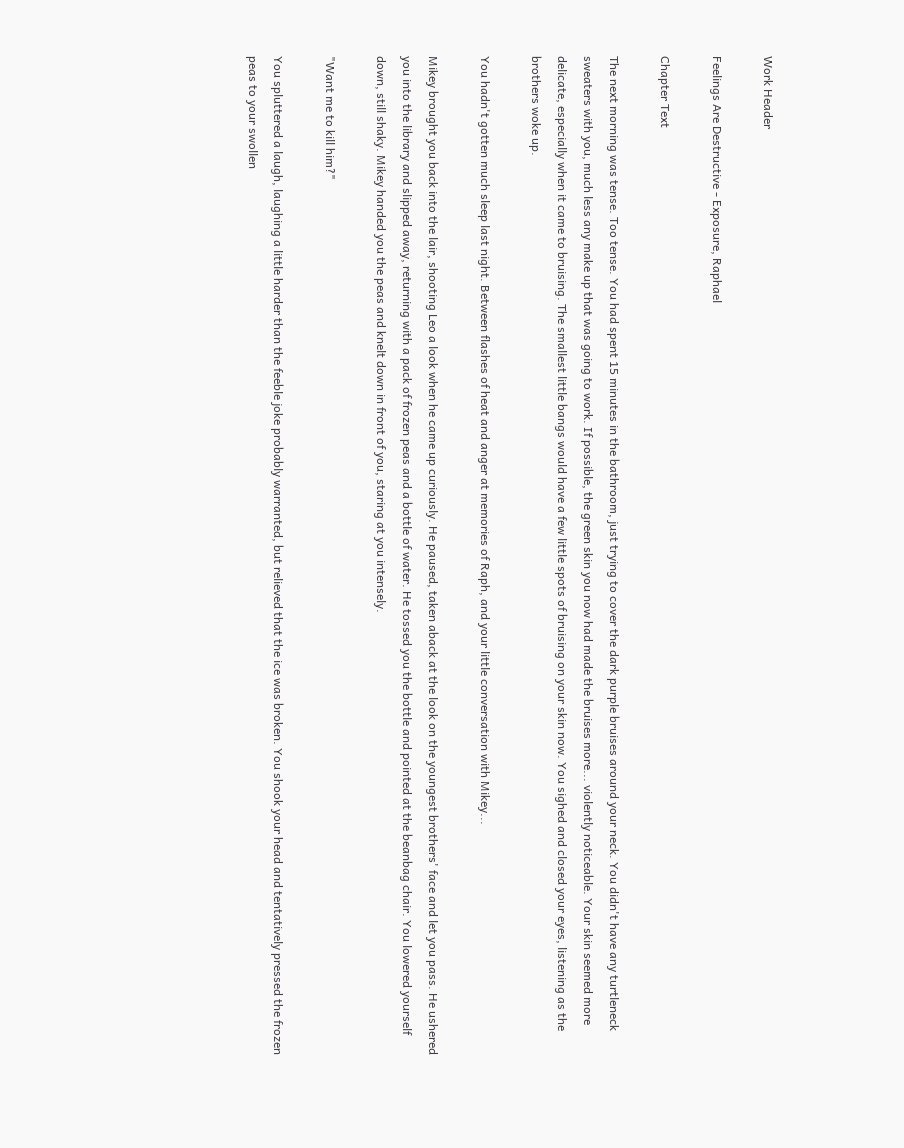Work Header

Feelings Are Destructive - Exposure, Raphael

Chapter Text

The next morning was tense. Too tense. You had spent 15 minutes in the bathroom, just trying to cover the dark purple bruises around your neck. You didn't have any turtleneck sweaters with you, much less any make up that was going to work. If possible, the green skin you now had made the bruises more... violently noticeable. Your skin seemed more delicate, especially when it came to bruising. The smallest little bangs would have a few little spots of bruising on your skin now. You sighed and closed your eyes, listening as the brothers woke up.

You hadn't gotten much sleep last night. Between flashes of heat and anger at memories of Raph, and your little conversation with Mikey...

Mikey brought you back into the lair, shooting Leo a look when he came up curiously. He paused, taken aback at the look on the youngest brothers' face and let you pass. He ushered you into the library and slipped away, returning with a pack of frozen peas and a bottle of water. He tossed you the bottle and pointed at the beanbag chair. You lowered yourself down, still shaky. Mikey handed you the peas and knelt down in front of you, staring at you intensely.

"Want me to kill him?"

You spluttered a laugh, laughing a little harder than the feeble joke probably warranted, but relieved that the ice was broken. You shook your head and tentatively pressed the frozen peas to your swollen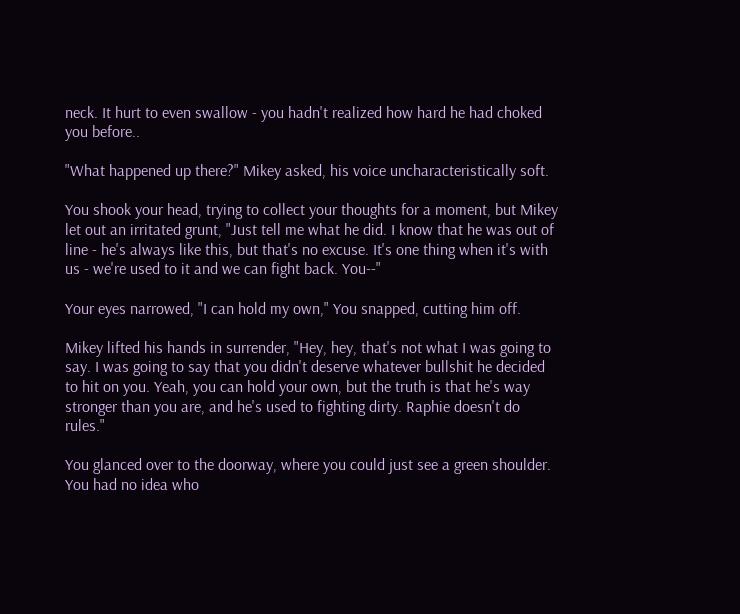neck. It hurt to even swallow - you hadn't realized how hard he had choked you before..

"What happened up there?" Mikey asked, his voice uncharacteristically soft.

You shook your head, trying to collect your thoughts for a moment, but Mikey let out an irritated grunt, "Just tell me what he did. I know that he was out of line - he's always like this, but that's no excuse. It's one thing when it's with us - we're used to it and we can fight back. You--"

Your eyes narrowed, "I can hold my own," You snapped, cutting him off.

Mikey lifted his hands in surrender, "Hey, hey, that's not what I was going to say. I was going to say that you didn't deserve whatever bullshit he decided to hit on you. Yeah, you can hold your own, but the truth is that he's way stronger than you are, and he's used to fighting dirty. Raphie doesn't do rules."

You glanced over to the doorway, where you could just see a green shoulder. You had no idea who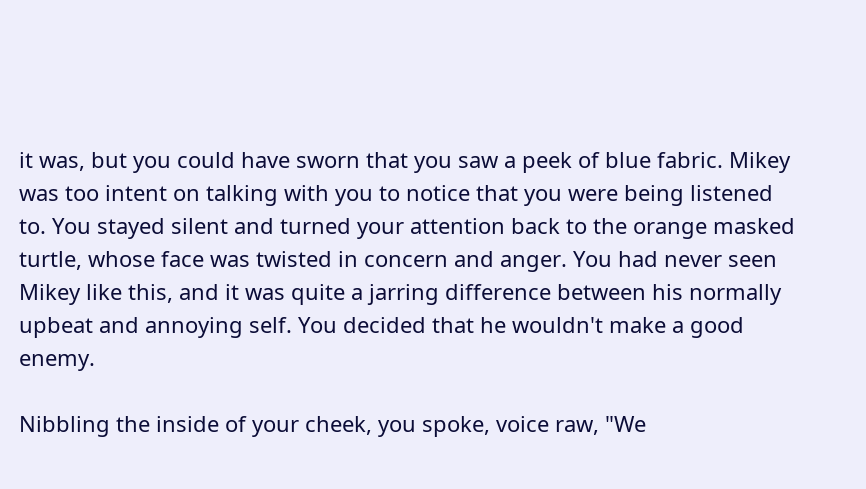it was, but you could have sworn that you saw a peek of blue fabric. Mikey was too intent on talking with you to notice that you were being listened to. You stayed silent and turned your attention back to the orange masked turtle, whose face was twisted in concern and anger. You had never seen Mikey like this, and it was quite a jarring difference between his normally upbeat and annoying self. You decided that he wouldn't make a good enemy.

Nibbling the inside of your cheek, you spoke, voice raw, "We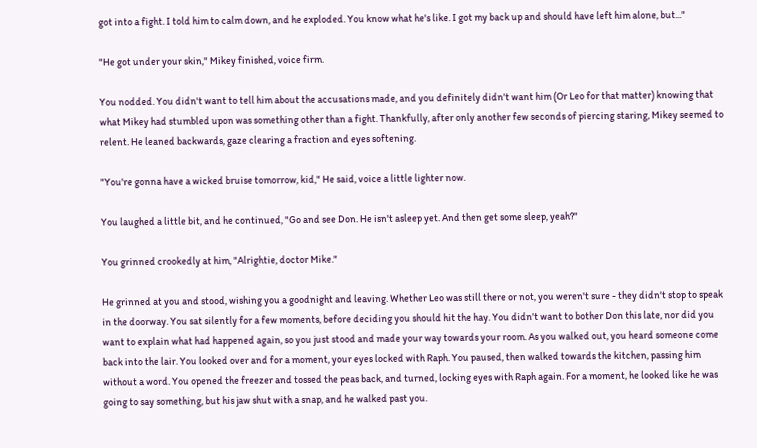got into a fight. I told him to calm down, and he exploded. You know what he's like. I got my back up and should have left him alone, but..."

"He got under your skin," Mikey finished, voice firm.

You nodded. You didn't want to tell him about the accusations made, and you definitely didn't want him (Or Leo for that matter) knowing that what Mikey had stumbled upon was something other than a fight. Thankfully, after only another few seconds of piercing staring, Mikey seemed to relent. He leaned backwards, gaze clearing a fraction and eyes softening.

"You're gonna have a wicked bruise tomorrow, kid," He said, voice a little lighter now.

You laughed a little bit, and he continued, "Go and see Don. He isn't asleep yet. And then get some sleep, yeah?"

You grinned crookedly at him, "Alrightie, doctor Mike."

He grinned at you and stood, wishing you a goodnight and leaving. Whether Leo was still there or not, you weren't sure - they didn't stop to speak in the doorway. You sat silently for a few moments, before deciding you should hit the hay. You didn't want to bother Don this late, nor did you want to explain what had happened again, so you just stood and made your way towards your room. As you walked out, you heard someone come back into the lair. You looked over and for a moment, your eyes locked with Raph. You paused, then walked towards the kitchen, passing him without a word. You opened the freezer and tossed the peas back, and turned, locking eyes with Raph again. For a moment, he looked like he was going to say something, but his jaw shut with a snap, and he walked past you.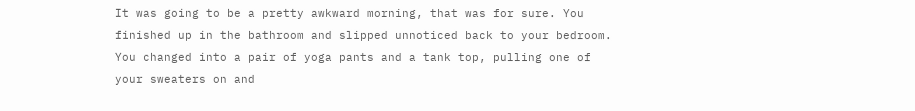It was going to be a pretty awkward morning, that was for sure. You finished up in the bathroom and slipped unnoticed back to your bedroom. You changed into a pair of yoga pants and a tank top, pulling one of your sweaters on and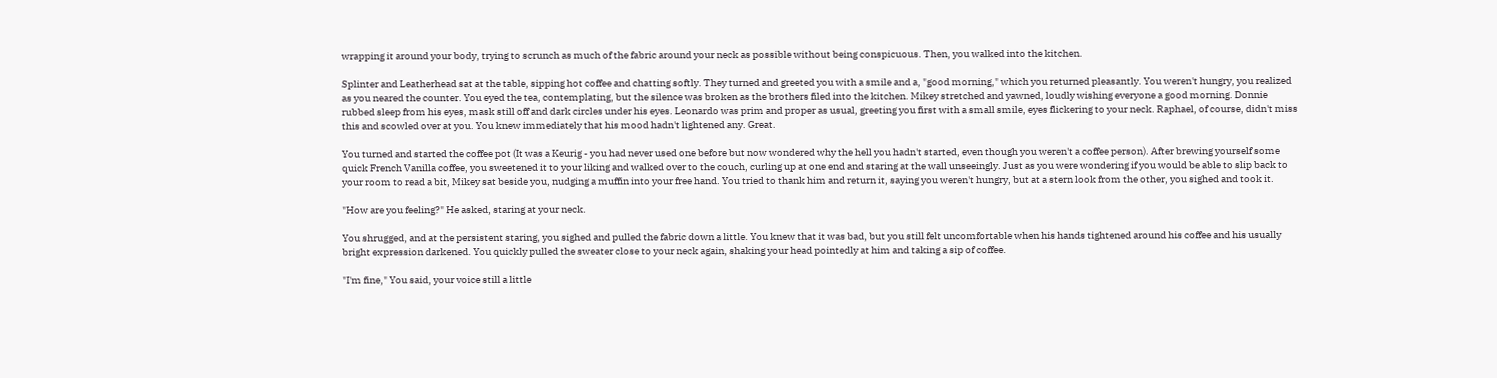wrapping it around your body, trying to scrunch as much of the fabric around your neck as possible without being conspicuous. Then, you walked into the kitchen.

Splinter and Leatherhead sat at the table, sipping hot coffee and chatting softly. They turned and greeted you with a smile and a, "good morning," which you returned pleasantly. You weren't hungry, you realized as you neared the counter. You eyed the tea, contemplating, but the silence was broken as the brothers filed into the kitchen. Mikey stretched and yawned, loudly wishing everyone a good morning. Donnie rubbed sleep from his eyes, mask still off and dark circles under his eyes. Leonardo was prim and proper as usual, greeting you first with a small smile, eyes flickering to your neck. Raphael, of course, didn't miss this and scowled over at you. You knew immediately that his mood hadn't lightened any. Great.

You turned and started the coffee pot (It was a Keurig - you had never used one before but now wondered why the hell you hadn't started, even though you weren't a coffee person). After brewing yourself some quick French Vanilla coffee, you sweetened it to your liking and walked over to the couch, curling up at one end and staring at the wall unseeingly. Just as you were wondering if you would be able to slip back to your room to read a bit, Mikey sat beside you, nudging a muffin into your free hand. You tried to thank him and return it, saying you weren't hungry, but at a stern look from the other, you sighed and took it.

"How are you feeling?" He asked, staring at your neck.

You shrugged, and at the persistent staring, you sighed and pulled the fabric down a little. You knew that it was bad, but you still felt uncomfortable when his hands tightened around his coffee and his usually bright expression darkened. You quickly pulled the sweater close to your neck again, shaking your head pointedly at him and taking a sip of coffee.

"I'm fine," You said, your voice still a little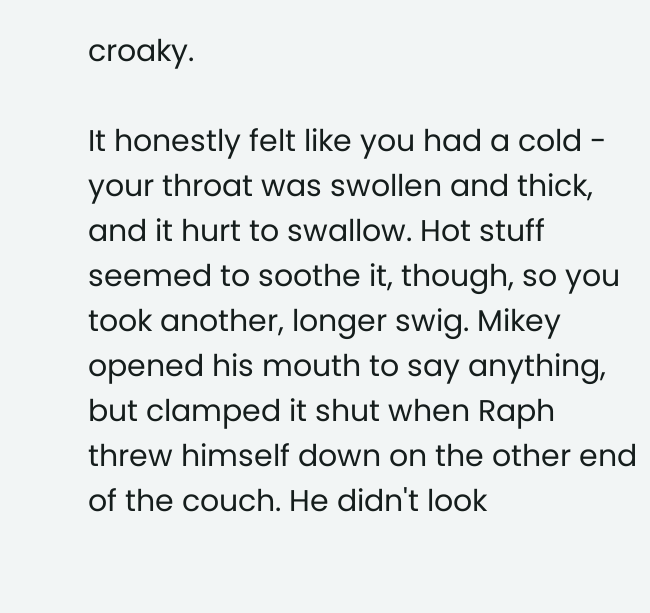croaky.

It honestly felt like you had a cold - your throat was swollen and thick, and it hurt to swallow. Hot stuff seemed to soothe it, though, so you took another, longer swig. Mikey opened his mouth to say anything, but clamped it shut when Raph threw himself down on the other end of the couch. He didn't look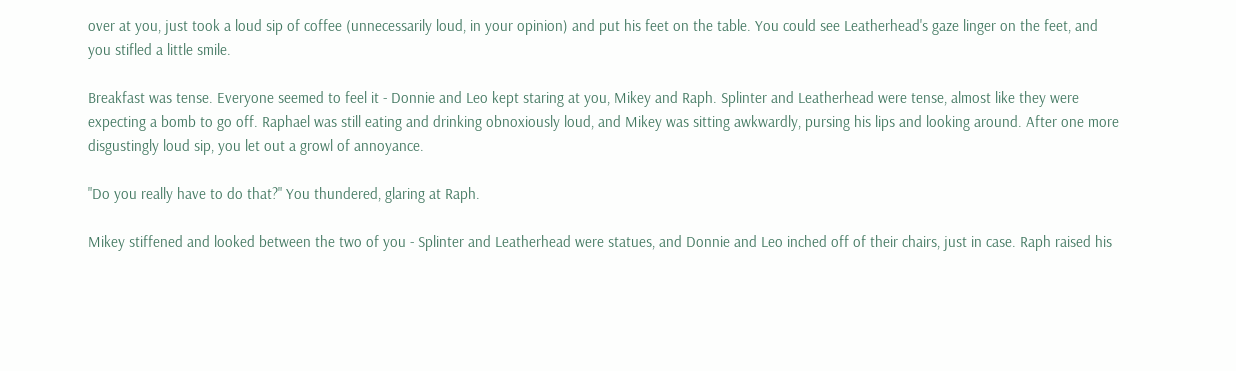over at you, just took a loud sip of coffee (unnecessarily loud, in your opinion) and put his feet on the table. You could see Leatherhead's gaze linger on the feet, and you stifled a little smile.

Breakfast was tense. Everyone seemed to feel it - Donnie and Leo kept staring at you, Mikey and Raph. Splinter and Leatherhead were tense, almost like they were expecting a bomb to go off. Raphael was still eating and drinking obnoxiously loud, and Mikey was sitting awkwardly, pursing his lips and looking around. After one more disgustingly loud sip, you let out a growl of annoyance.

"Do you really have to do that?" You thundered, glaring at Raph.

Mikey stiffened and looked between the two of you - Splinter and Leatherhead were statues, and Donnie and Leo inched off of their chairs, just in case. Raph raised his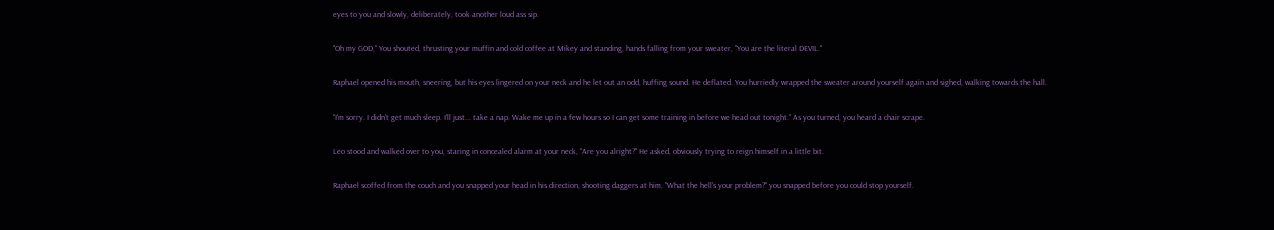eyes to you and slowly, deliberately, took another loud ass sip.

"Oh my GOD," You shouted, thrusting your muffin and cold coffee at Mikey and standing, hands falling from your sweater, "You are the literal DEVIL."

Raphael opened his mouth, sneering, but his eyes lingered on your neck and he let out an odd, huffing sound. He deflated. You hurriedly wrapped the sweater around yourself again and sighed, walking towards the hall.

"I'm sorry. I didn't get much sleep. I'll just... take a nap. Wake me up in a few hours so I can get some training in before we head out tonight." As you turned, you heard a chair scrape.

Leo stood and walked over to you, staring in concealed alarm at your neck, "Are you alright?" He asked, obviously trying to reign himself in a little bit.

Raphael scoffed from the couch and you snapped your head in his direction, shooting daggers at him, "What the hell's your problem?" you snapped before you could stop yourself.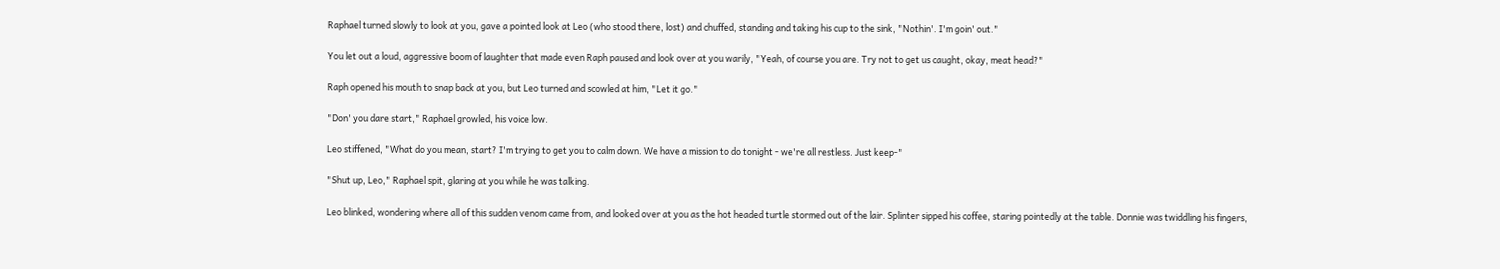Raphael turned slowly to look at you, gave a pointed look at Leo (who stood there, lost) and chuffed, standing and taking his cup to the sink, "Nothin'. I'm goin' out."

You let out a loud, aggressive boom of laughter that made even Raph paused and look over at you warily, "Yeah, of course you are. Try not to get us caught, okay, meat head?"

Raph opened his mouth to snap back at you, but Leo turned and scowled at him, "Let it go."

"Don' you dare start," Raphael growled, his voice low.

Leo stiffened, "What do you mean, start? I'm trying to get you to calm down. We have a mission to do tonight - we're all restless. Just keep-"

"Shut up, Leo," Raphael spit, glaring at you while he was talking.

Leo blinked, wondering where all of this sudden venom came from, and looked over at you as the hot headed turtle stormed out of the lair. Splinter sipped his coffee, staring pointedly at the table. Donnie was twiddling his fingers,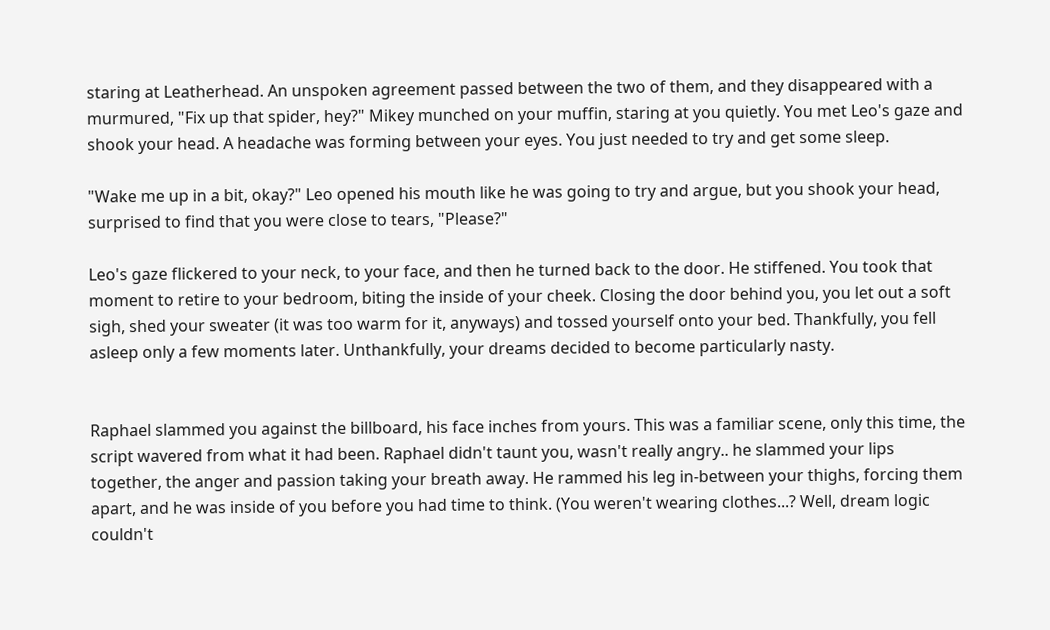staring at Leatherhead. An unspoken agreement passed between the two of them, and they disappeared with a murmured, "Fix up that spider, hey?" Mikey munched on your muffin, staring at you quietly. You met Leo's gaze and shook your head. A headache was forming between your eyes. You just needed to try and get some sleep.

"Wake me up in a bit, okay?" Leo opened his mouth like he was going to try and argue, but you shook your head, surprised to find that you were close to tears, "Please?"

Leo's gaze flickered to your neck, to your face, and then he turned back to the door. He stiffened. You took that moment to retire to your bedroom, biting the inside of your cheek. Closing the door behind you, you let out a soft sigh, shed your sweater (it was too warm for it, anyways) and tossed yourself onto your bed. Thankfully, you fell asleep only a few moments later. Unthankfully, your dreams decided to become particularly nasty.


Raphael slammed you against the billboard, his face inches from yours. This was a familiar scene, only this time, the script wavered from what it had been. Raphael didn't taunt you, wasn't really angry.. he slammed your lips together, the anger and passion taking your breath away. He rammed his leg in-between your thighs, forcing them apart, and he was inside of you before you had time to think. (You weren't wearing clothes...? Well, dream logic couldn't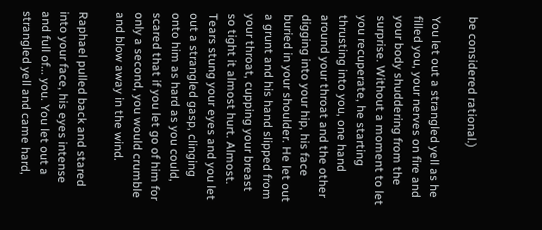be considered rational.)

You let out a strangled yell as he filled you, your nerves on fire and your body shuddering from the surprise. Without a moment to let you recuperate, he starting thrusting into you, one hand around your throat and the other digging into your hip, his face buried in your shoulder. He let out a grunt and his hand slipped from your throat, cupping your breast so tight it almost hurt. Almost. Tears stung your eyes and you let out a strangled gasp, clinging onto him as hard as you could, scared that if you let go of him for only a second, you would crumble and blow away in the wind.

Raphael pulled back and stared into your face, his eyes intense and full of... you. You let out a strangled yell and came hard,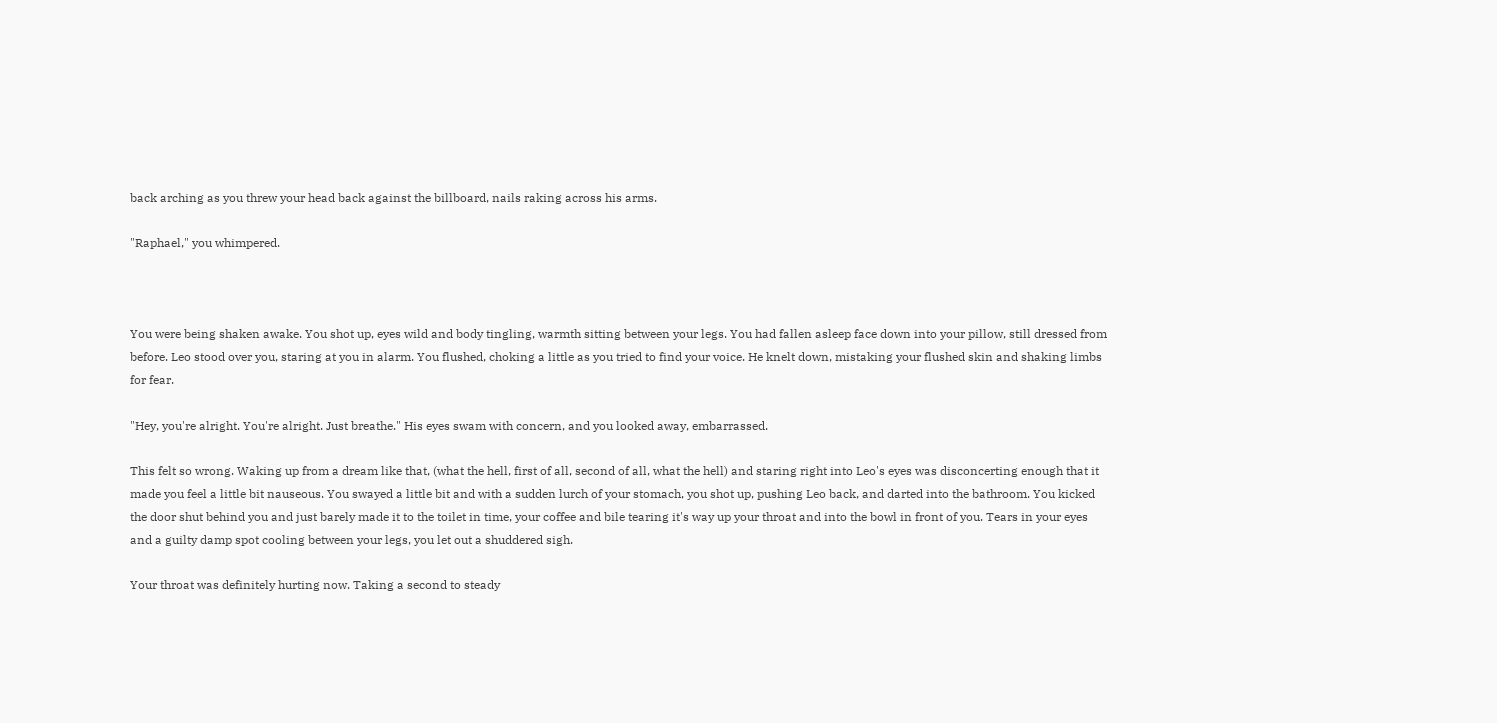back arching as you threw your head back against the billboard, nails raking across his arms.

"Raphael," you whimpered.



You were being shaken awake. You shot up, eyes wild and body tingling, warmth sitting between your legs. You had fallen asleep face down into your pillow, still dressed from before. Leo stood over you, staring at you in alarm. You flushed, choking a little as you tried to find your voice. He knelt down, mistaking your flushed skin and shaking limbs for fear.

"Hey, you're alright. You're alright. Just breathe." His eyes swam with concern, and you looked away, embarrassed.

This felt so wrong. Waking up from a dream like that, (what the hell, first of all, second of all, what the hell) and staring right into Leo's eyes was disconcerting enough that it made you feel a little bit nauseous. You swayed a little bit and with a sudden lurch of your stomach, you shot up, pushing Leo back, and darted into the bathroom. You kicked the door shut behind you and just barely made it to the toilet in time, your coffee and bile tearing it's way up your throat and into the bowl in front of you. Tears in your eyes and a guilty damp spot cooling between your legs, you let out a shuddered sigh.

Your throat was definitely hurting now. Taking a second to steady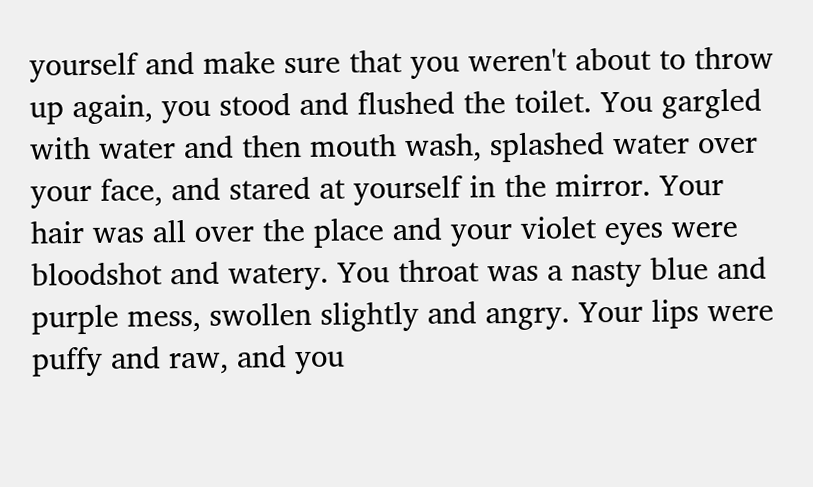yourself and make sure that you weren't about to throw up again, you stood and flushed the toilet. You gargled with water and then mouth wash, splashed water over your face, and stared at yourself in the mirror. Your hair was all over the place and your violet eyes were bloodshot and watery. You throat was a nasty blue and purple mess, swollen slightly and angry. Your lips were puffy and raw, and you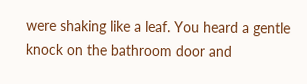were shaking like a leaf. You heard a gentle knock on the bathroom door and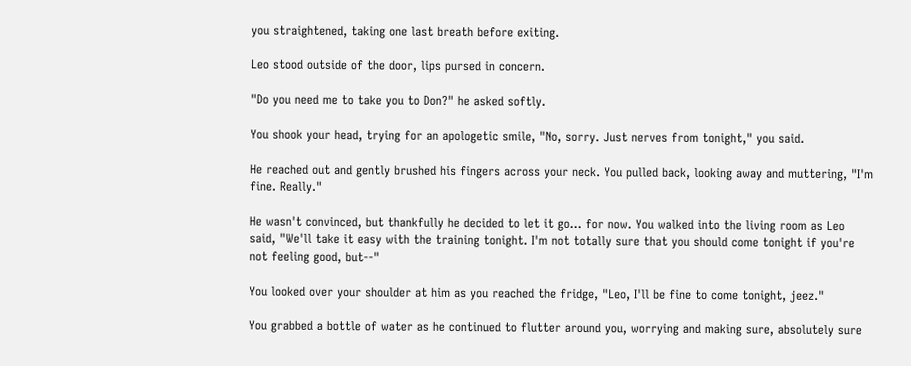you straightened, taking one last breath before exiting.

Leo stood outside of the door, lips pursed in concern.

"Do you need me to take you to Don?" he asked softly.

You shook your head, trying for an apologetic smile, "No, sorry. Just nerves from tonight," you said.

He reached out and gently brushed his fingers across your neck. You pulled back, looking away and muttering, "I'm fine. Really."

He wasn't convinced, but thankfully he decided to let it go... for now. You walked into the living room as Leo said, "We'll take it easy with the training tonight. I'm not totally sure that you should come tonight if you're not feeling good, but--"

You looked over your shoulder at him as you reached the fridge, "Leo, I'll be fine to come tonight, jeez."

You grabbed a bottle of water as he continued to flutter around you, worrying and making sure, absolutely sure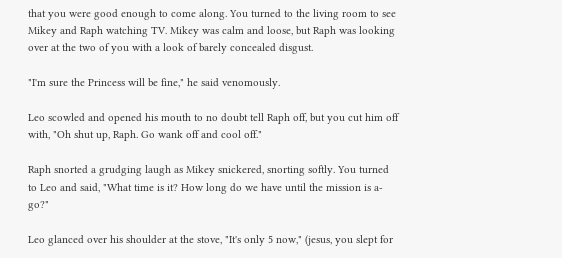that you were good enough to come along. You turned to the living room to see Mikey and Raph watching TV. Mikey was calm and loose, but Raph was looking over at the two of you with a look of barely concealed disgust.

"I'm sure the Princess will be fine," he said venomously.

Leo scowled and opened his mouth to no doubt tell Raph off, but you cut him off with, "Oh shut up, Raph. Go wank off and cool off."

Raph snorted a grudging laugh as Mikey snickered, snorting softly. You turned to Leo and said, "What time is it? How long do we have until the mission is a-go?"

Leo glanced over his shoulder at the stove, "It's only 5 now," (jesus, you slept for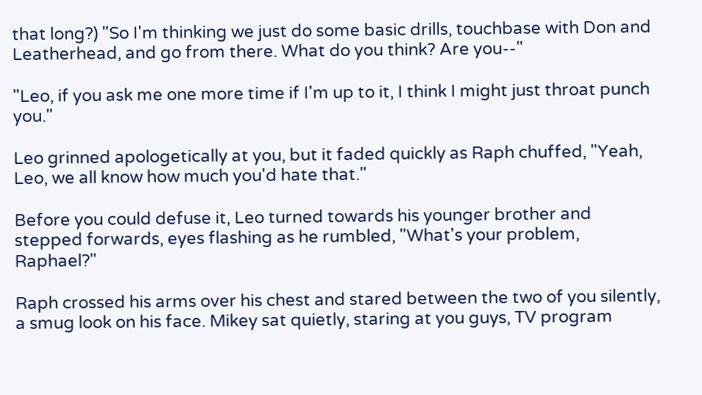that long?) "So I'm thinking we just do some basic drills, touchbase with Don and Leatherhead, and go from there. What do you think? Are you--"

"Leo, if you ask me one more time if I'm up to it, I think I might just throat punch you."

Leo grinned apologetically at you, but it faded quickly as Raph chuffed, "Yeah, Leo, we all know how much you'd hate that."

Before you could defuse it, Leo turned towards his younger brother and stepped forwards, eyes flashing as he rumbled, "What's your problem, Raphael?"

Raph crossed his arms over his chest and stared between the two of you silently, a smug look on his face. Mikey sat quietly, staring at you guys, TV program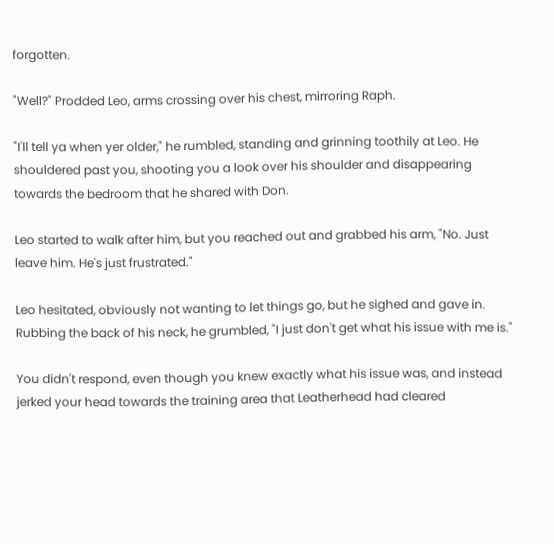forgotten.

"Well?" Prodded Leo, arms crossing over his chest, mirroring Raph.

"I'll tell ya when yer older," he rumbled, standing and grinning toothily at Leo. He shouldered past you, shooting you a look over his shoulder and disappearing towards the bedroom that he shared with Don.

Leo started to walk after him, but you reached out and grabbed his arm, "No. Just leave him. He's just frustrated."

Leo hesitated, obviously not wanting to let things go, but he sighed and gave in. Rubbing the back of his neck, he grumbled, "I just don't get what his issue with me is."

You didn't respond, even though you knew exactly what his issue was, and instead jerked your head towards the training area that Leatherhead had cleared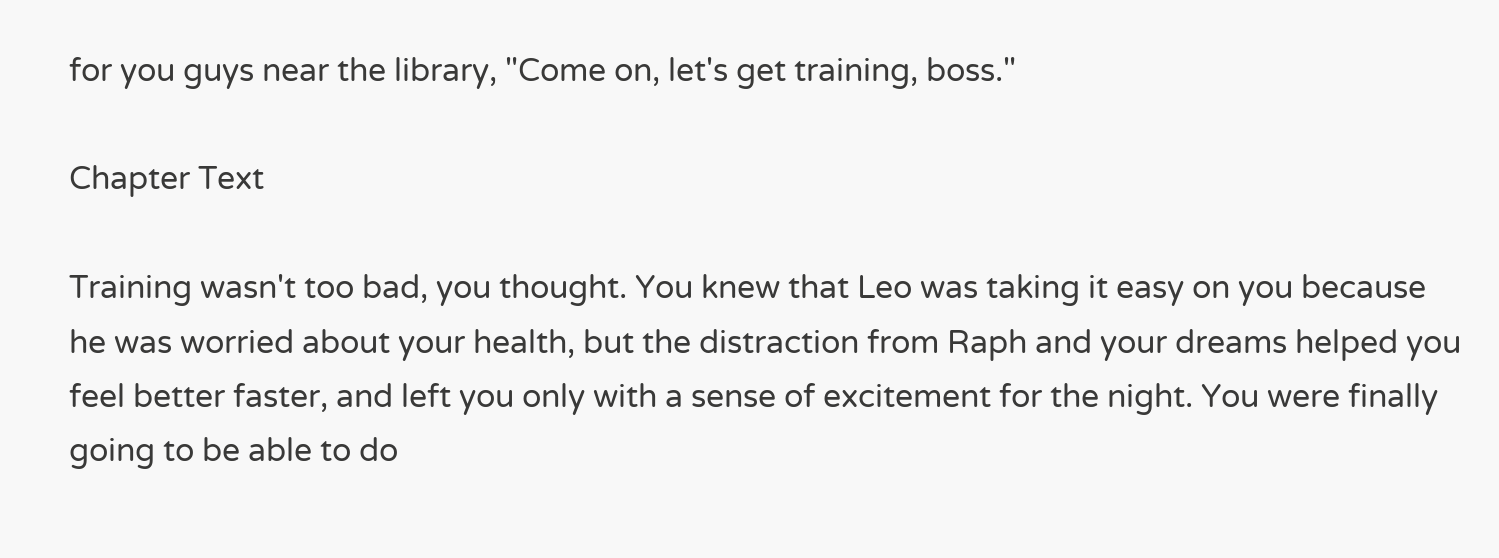for you guys near the library, "Come on, let's get training, boss."

Chapter Text

Training wasn't too bad, you thought. You knew that Leo was taking it easy on you because he was worried about your health, but the distraction from Raph and your dreams helped you feel better faster, and left you only with a sense of excitement for the night. You were finally going to be able to do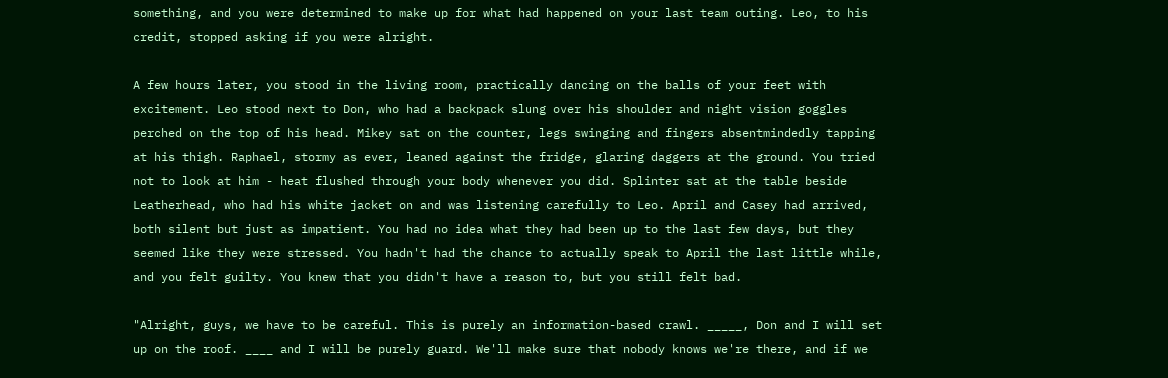something, and you were determined to make up for what had happened on your last team outing. Leo, to his credit, stopped asking if you were alright.

A few hours later, you stood in the living room, practically dancing on the balls of your feet with excitement. Leo stood next to Don, who had a backpack slung over his shoulder and night vision goggles perched on the top of his head. Mikey sat on the counter, legs swinging and fingers absentmindedly tapping at his thigh. Raphael, stormy as ever, leaned against the fridge, glaring daggers at the ground. You tried not to look at him - heat flushed through your body whenever you did. Splinter sat at the table beside Leatherhead, who had his white jacket on and was listening carefully to Leo. April and Casey had arrived, both silent but just as impatient. You had no idea what they had been up to the last few days, but they seemed like they were stressed. You hadn't had the chance to actually speak to April the last little while, and you felt guilty. You knew that you didn't have a reason to, but you still felt bad.

"Alright, guys, we have to be careful. This is purely an information-based crawl. _____, Don and I will set up on the roof. ____ and I will be purely guard. We'll make sure that nobody knows we're there, and if we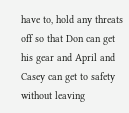have to, hold any threats off so that Don can get his gear and April and Casey can get to safety without leaving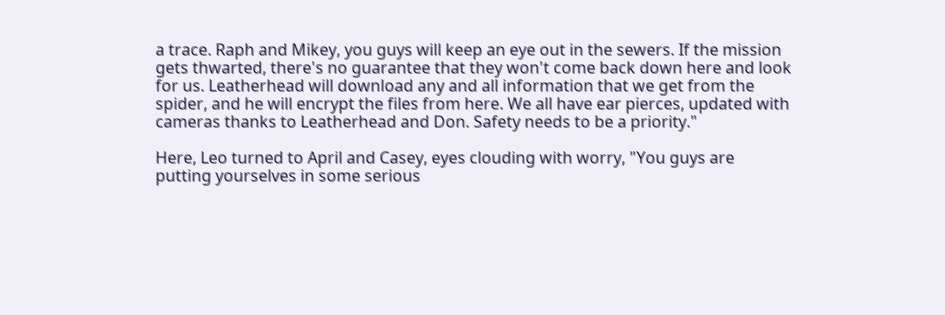a trace. Raph and Mikey, you guys will keep an eye out in the sewers. If the mission gets thwarted, there's no guarantee that they won't come back down here and look for us. Leatherhead will download any and all information that we get from the spider, and he will encrypt the files from here. We all have ear pierces, updated with cameras thanks to Leatherhead and Don. Safety needs to be a priority."

Here, Leo turned to April and Casey, eyes clouding with worry, "You guys are putting yourselves in some serious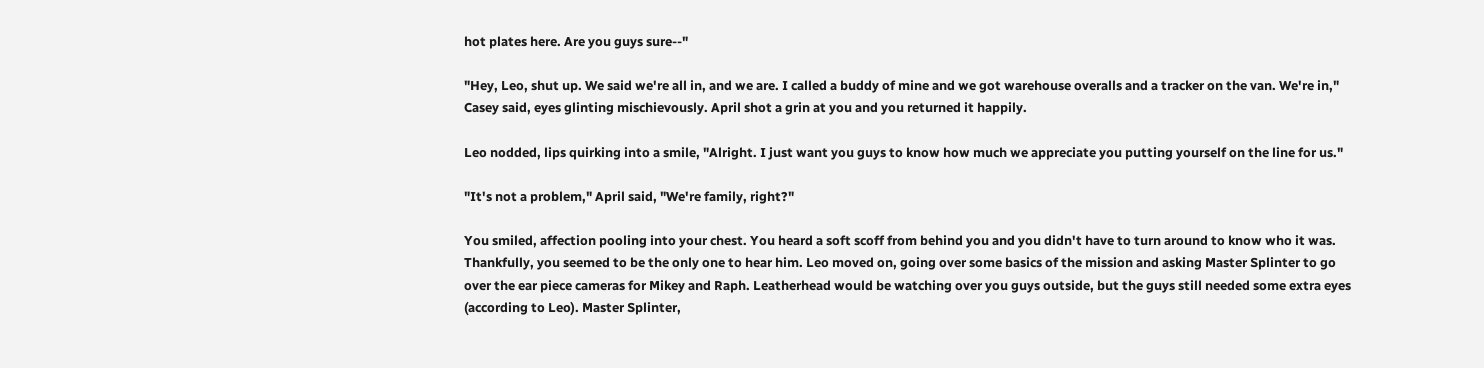hot plates here. Are you guys sure--"

"Hey, Leo, shut up. We said we're all in, and we are. I called a buddy of mine and we got warehouse overalls and a tracker on the van. We're in," Casey said, eyes glinting mischievously. April shot a grin at you and you returned it happily.

Leo nodded, lips quirking into a smile, "Alright. I just want you guys to know how much we appreciate you putting yourself on the line for us."

"It's not a problem," April said, "We're family, right?"

You smiled, affection pooling into your chest. You heard a soft scoff from behind you and you didn't have to turn around to know who it was. Thankfully, you seemed to be the only one to hear him. Leo moved on, going over some basics of the mission and asking Master Splinter to go over the ear piece cameras for Mikey and Raph. Leatherhead would be watching over you guys outside, but the guys still needed some extra eyes (according to Leo). Master Splinter,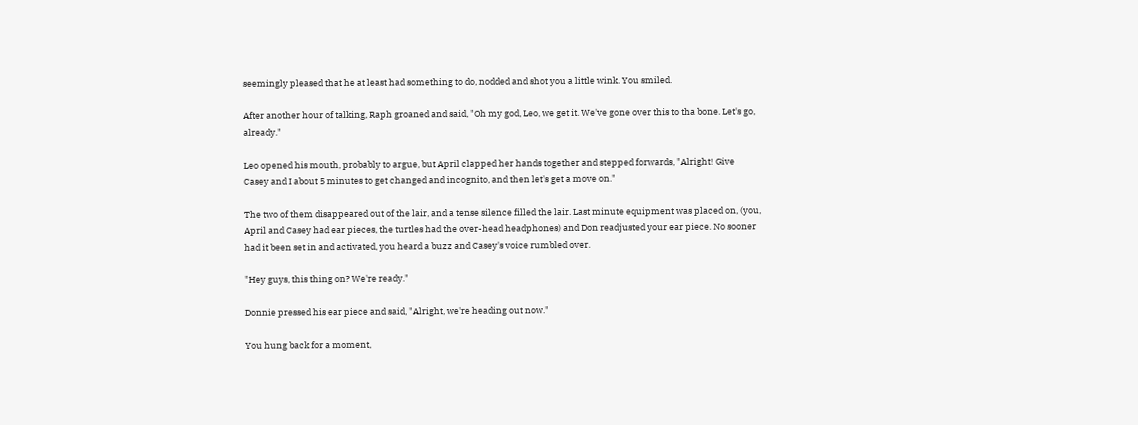seemingly pleased that he at least had something to do, nodded and shot you a little wink. You smiled.

After another hour of talking, Raph groaned and said, "Oh my god, Leo, we get it. We've gone over this to tha bone. Let's go, already."

Leo opened his mouth, probably to argue, but April clapped her hands together and stepped forwards, "Alright! Give Casey and I about 5 minutes to get changed and incognito, and then let's get a move on."

The two of them disappeared out of the lair, and a tense silence filled the lair. Last minute equipment was placed on, (you, April and Casey had ear pieces, the turtles had the over-head headphones) and Don readjusted your ear piece. No sooner had it been set in and activated, you heard a buzz and Casey's voice rumbled over.

"Hey guys, this thing on? We're ready."

Donnie pressed his ear piece and said, "Alright, we're heading out now."

You hung back for a moment,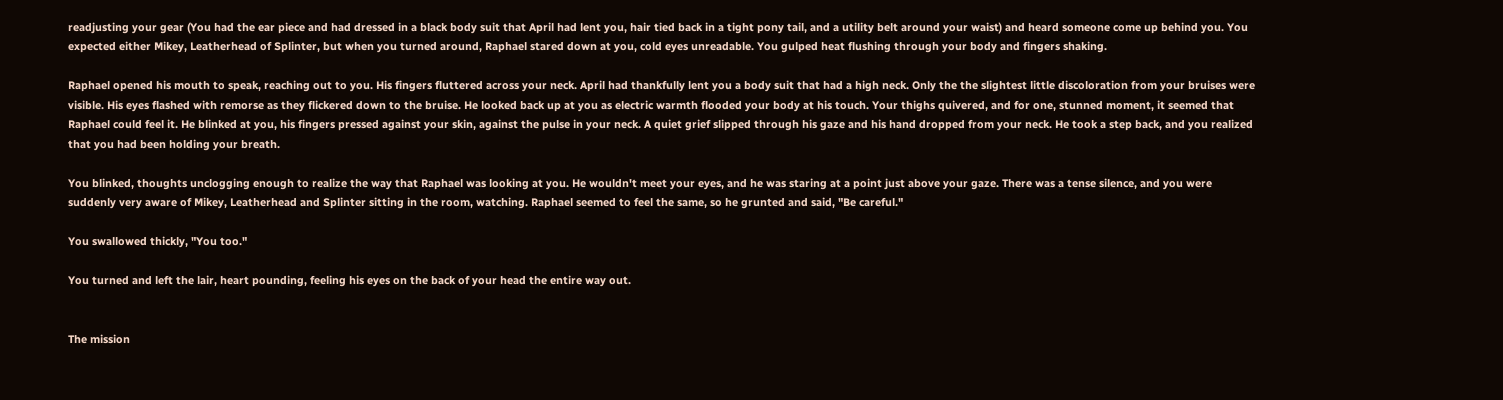readjusting your gear (You had the ear piece and had dressed in a black body suit that April had lent you, hair tied back in a tight pony tail, and a utility belt around your waist) and heard someone come up behind you. You expected either Mikey, Leatherhead of Splinter, but when you turned around, Raphael stared down at you, cold eyes unreadable. You gulped heat flushing through your body and fingers shaking.

Raphael opened his mouth to speak, reaching out to you. His fingers fluttered across your neck. April had thankfully lent you a body suit that had a high neck. Only the the slightest little discoloration from your bruises were visible. His eyes flashed with remorse as they flickered down to the bruise. He looked back up at you as electric warmth flooded your body at his touch. Your thighs quivered, and for one, stunned moment, it seemed that Raphael could feel it. He blinked at you, his fingers pressed against your skin, against the pulse in your neck. A quiet grief slipped through his gaze and his hand dropped from your neck. He took a step back, and you realized that you had been holding your breath.

You blinked, thoughts unclogging enough to realize the way that Raphael was looking at you. He wouldn't meet your eyes, and he was staring at a point just above your gaze. There was a tense silence, and you were suddenly very aware of Mikey, Leatherhead and Splinter sitting in the room, watching. Raphael seemed to feel the same, so he grunted and said, "Be careful."

You swallowed thickly, "You too."

You turned and left the lair, heart pounding, feeling his eyes on the back of your head the entire way out.


The mission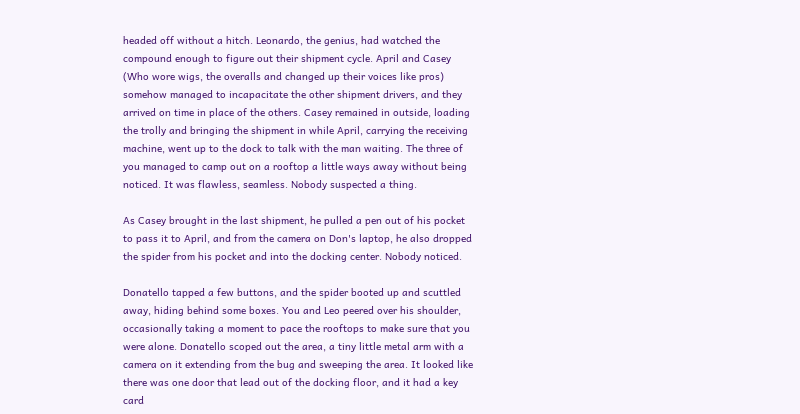headed off without a hitch. Leonardo, the genius, had watched the compound enough to figure out their shipment cycle. April and Casey (Who wore wigs, the overalls and changed up their voices like pros) somehow managed to incapacitate the other shipment drivers, and they arrived on time in place of the others. Casey remained in outside, loading the trolly and bringing the shipment in while April, carrying the receiving machine, went up to the dock to talk with the man waiting. The three of you managed to camp out on a rooftop a little ways away without being noticed. It was flawless, seamless. Nobody suspected a thing.

As Casey brought in the last shipment, he pulled a pen out of his pocket to pass it to April, and from the camera on Don's laptop, he also dropped the spider from his pocket and into the docking center. Nobody noticed.

Donatello tapped a few buttons, and the spider booted up and scuttled away, hiding behind some boxes. You and Leo peered over his shoulder, occasionally taking a moment to pace the rooftops to make sure that you were alone. Donatello scoped out the area, a tiny little metal arm with a camera on it extending from the bug and sweeping the area. It looked like there was one door that lead out of the docking floor, and it had a key card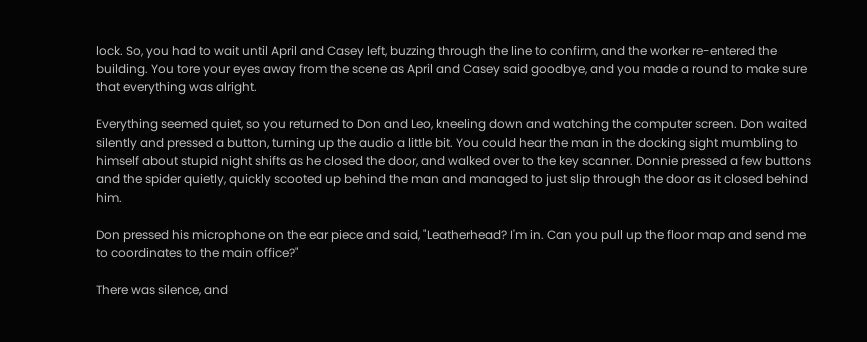lock. So, you had to wait until April and Casey left, buzzing through the line to confirm, and the worker re-entered the building. You tore your eyes away from the scene as April and Casey said goodbye, and you made a round to make sure that everything was alright.

Everything seemed quiet, so you returned to Don and Leo, kneeling down and watching the computer screen. Don waited silently and pressed a button, turning up the audio a little bit. You could hear the man in the docking sight mumbling to himself about stupid night shifts as he closed the door, and walked over to the key scanner. Donnie pressed a few buttons and the spider quietly, quickly scooted up behind the man and managed to just slip through the door as it closed behind him.

Don pressed his microphone on the ear piece and said, "Leatherhead? I'm in. Can you pull up the floor map and send me to coordinates to the main office?"

There was silence, and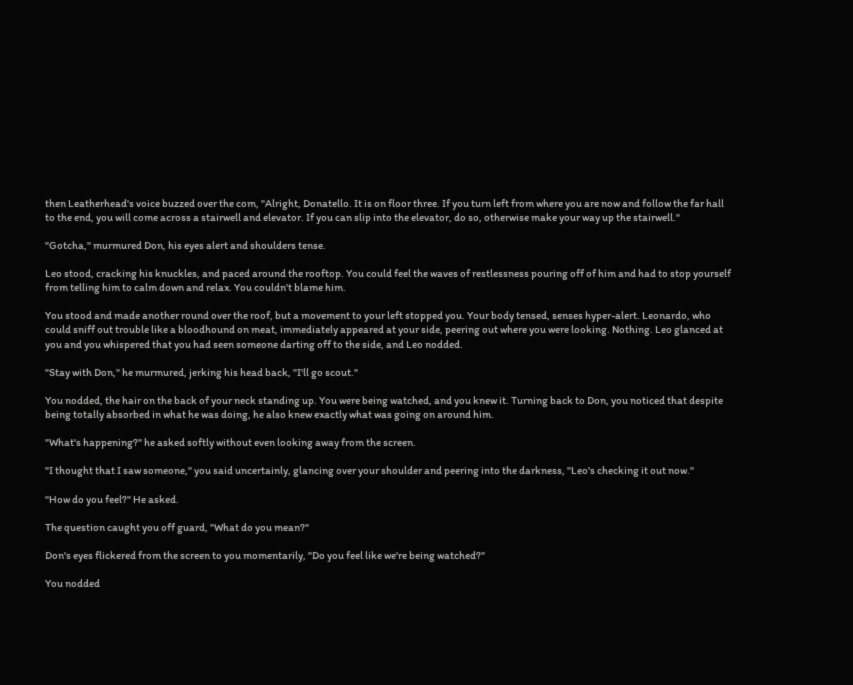then Leatherhead's voice buzzed over the com, "Alright, Donatello. It is on floor three. If you turn left from where you are now and follow the far hall to the end, you will come across a stairwell and elevator. If you can slip into the elevator, do so, otherwise make your way up the stairwell."

"Gotcha," murmured Don, his eyes alert and shoulders tense.

Leo stood, cracking his knuckles, and paced around the rooftop. You could feel the waves of restlessness pouring off of him and had to stop yourself from telling him to calm down and relax. You couldn't blame him.

You stood and made another round over the roof, but a movement to your left stopped you. Your body tensed, senses hyper-alert. Leonardo, who could sniff out trouble like a bloodhound on meat, immediately appeared at your side, peering out where you were looking. Nothing. Leo glanced at you and you whispered that you had seen someone darting off to the side, and Leo nodded.

"Stay with Don," he murmured, jerking his head back, "I'll go scout."

You nodded, the hair on the back of your neck standing up. You were being watched, and you knew it. Turning back to Don, you noticed that despite being totally absorbed in what he was doing, he also knew exactly what was going on around him.

"What's happening?" he asked softly without even looking away from the screen.

"I thought that I saw someone," you said uncertainly, glancing over your shoulder and peering into the darkness, "Leo's checking it out now."

"How do you feel?" He asked.

The question caught you off guard, "What do you mean?"

Don's eyes flickered from the screen to you momentarily, "Do you feel like we're being watched?"

You nodded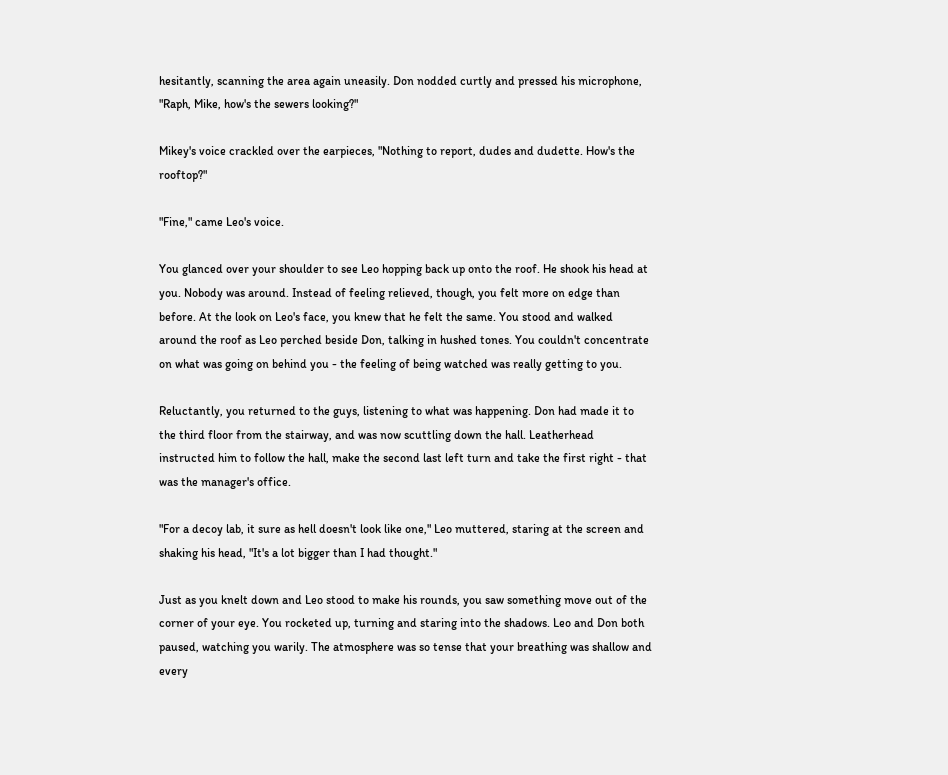hesitantly, scanning the area again uneasily. Don nodded curtly and pressed his microphone, "Raph, Mike, how's the sewers looking?"

Mikey's voice crackled over the earpieces, "Nothing to report, dudes and dudette. How's the rooftop?"

"Fine," came Leo's voice.

You glanced over your shoulder to see Leo hopping back up onto the roof. He shook his head at you. Nobody was around. Instead of feeling relieved, though, you felt more on edge than before. At the look on Leo's face, you knew that he felt the same. You stood and walked around the roof as Leo perched beside Don, talking in hushed tones. You couldn't concentrate on what was going on behind you - the feeling of being watched was really getting to you.

Reluctantly, you returned to the guys, listening to what was happening. Don had made it to the third floor from the stairway, and was now scuttling down the hall. Leatherhead instructed him to follow the hall, make the second last left turn and take the first right - that was the manager's office.

"For a decoy lab, it sure as hell doesn't look like one," Leo muttered, staring at the screen and shaking his head, "It's a lot bigger than I had thought."

Just as you knelt down and Leo stood to make his rounds, you saw something move out of the corner of your eye. You rocketed up, turning and staring into the shadows. Leo and Don both paused, watching you warily. The atmosphere was so tense that your breathing was shallow and every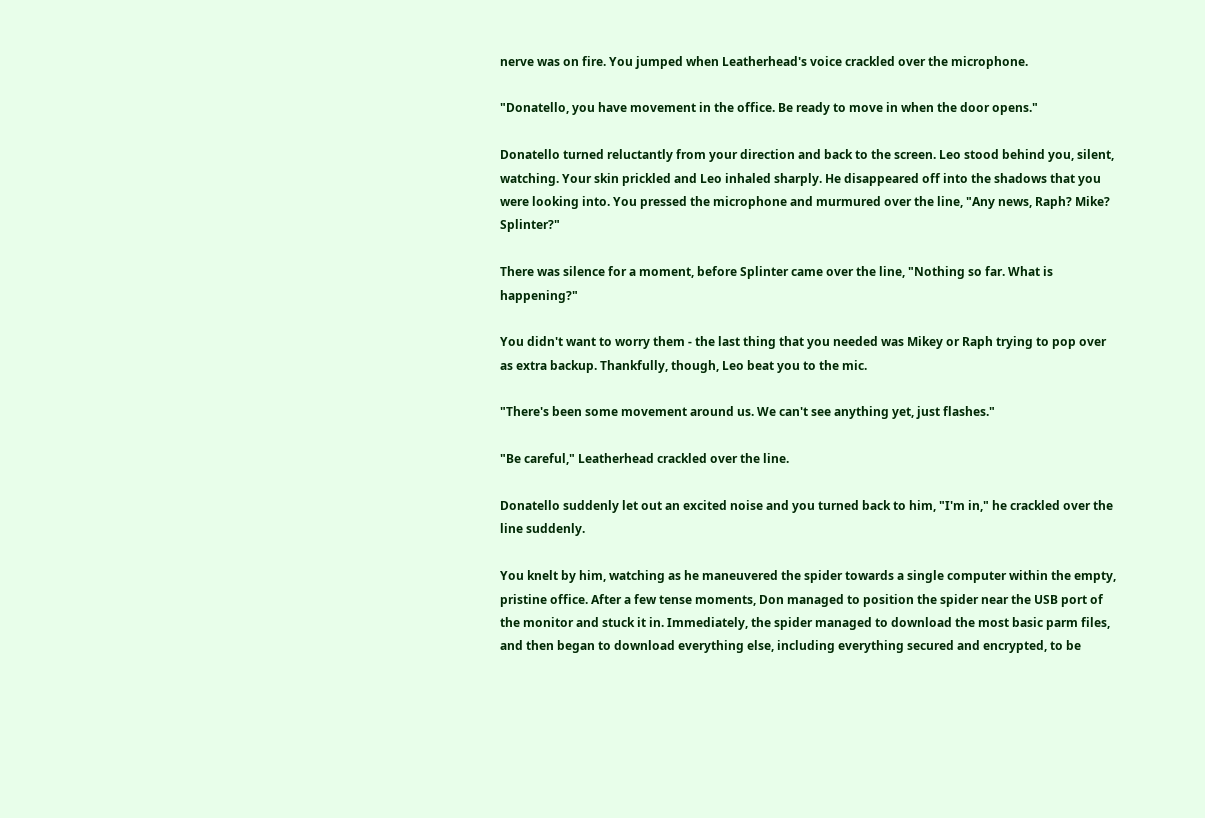nerve was on fire. You jumped when Leatherhead's voice crackled over the microphone.

"Donatello, you have movement in the office. Be ready to move in when the door opens."

Donatello turned reluctantly from your direction and back to the screen. Leo stood behind you, silent, watching. Your skin prickled and Leo inhaled sharply. He disappeared off into the shadows that you were looking into. You pressed the microphone and murmured over the line, "Any news, Raph? Mike? Splinter?"

There was silence for a moment, before Splinter came over the line, "Nothing so far. What is happening?"

You didn't want to worry them - the last thing that you needed was Mikey or Raph trying to pop over as extra backup. Thankfully, though, Leo beat you to the mic.

"There's been some movement around us. We can't see anything yet, just flashes."

"Be careful," Leatherhead crackled over the line.

Donatello suddenly let out an excited noise and you turned back to him, "I'm in," he crackled over the line suddenly.

You knelt by him, watching as he maneuvered the spider towards a single computer within the empty, pristine office. After a few tense moments, Don managed to position the spider near the USB port of the monitor and stuck it in. Immediately, the spider managed to download the most basic parm files, and then began to download everything else, including everything secured and encrypted, to be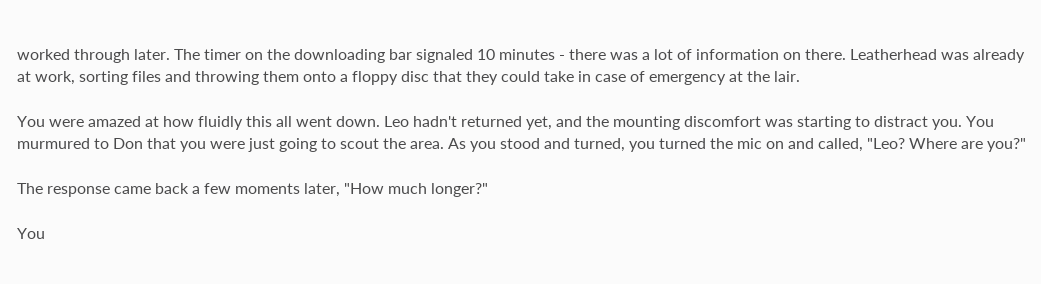worked through later. The timer on the downloading bar signaled 10 minutes - there was a lot of information on there. Leatherhead was already at work, sorting files and throwing them onto a floppy disc that they could take in case of emergency at the lair.

You were amazed at how fluidly this all went down. Leo hadn't returned yet, and the mounting discomfort was starting to distract you. You murmured to Don that you were just going to scout the area. As you stood and turned, you turned the mic on and called, "Leo? Where are you?"

The response came back a few moments later, "How much longer?"

You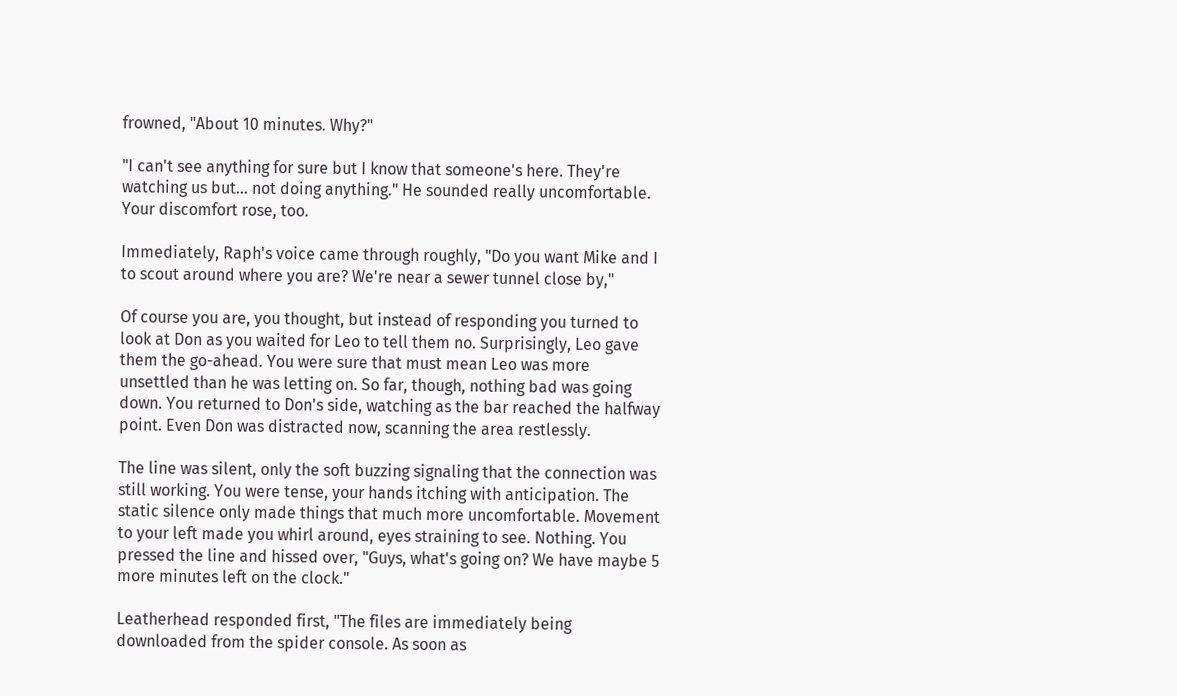frowned, "About 10 minutes. Why?"

"I can't see anything for sure but I know that someone's here. They're watching us but... not doing anything." He sounded really uncomfortable. Your discomfort rose, too.

Immediately, Raph's voice came through roughly, "Do you want Mike and I to scout around where you are? We're near a sewer tunnel close by,"

Of course you are, you thought, but instead of responding you turned to look at Don as you waited for Leo to tell them no. Surprisingly, Leo gave them the go-ahead. You were sure that must mean Leo was more unsettled than he was letting on. So far, though, nothing bad was going down. You returned to Don's side, watching as the bar reached the halfway point. Even Don was distracted now, scanning the area restlessly.

The line was silent, only the soft buzzing signaling that the connection was still working. You were tense, your hands itching with anticipation. The static silence only made things that much more uncomfortable. Movement to your left made you whirl around, eyes straining to see. Nothing. You pressed the line and hissed over, "Guys, what's going on? We have maybe 5 more minutes left on the clock."

Leatherhead responded first, "The files are immediately being downloaded from the spider console. As soon as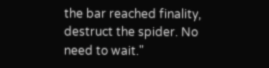the bar reached finality, destruct the spider. No need to wait."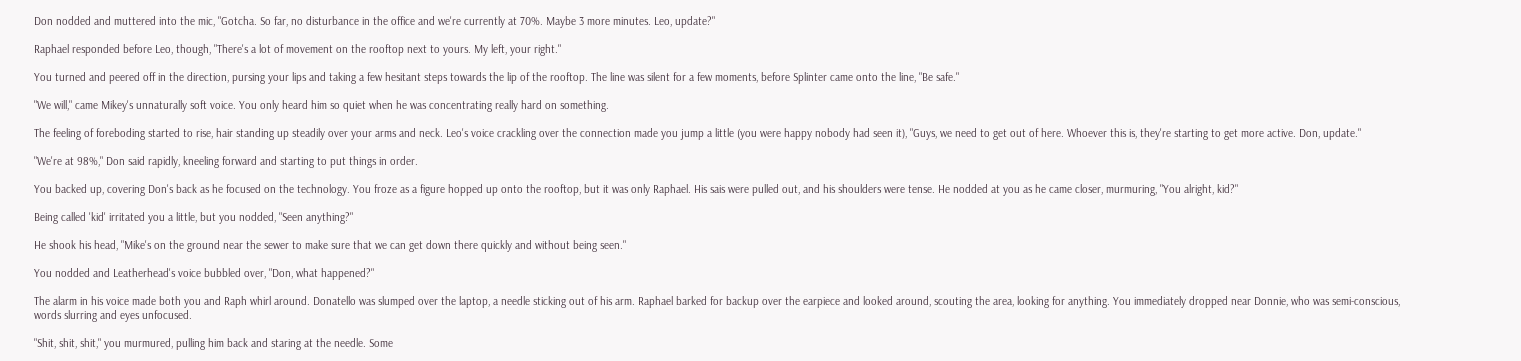Don nodded and muttered into the mic, "Gotcha. So far, no disturbance in the office and we're currently at 70%. Maybe 3 more minutes. Leo, update?"

Raphael responded before Leo, though, "There's a lot of movement on the rooftop next to yours. My left, your right."

You turned and peered off in the direction, pursing your lips and taking a few hesitant steps towards the lip of the rooftop. The line was silent for a few moments, before Splinter came onto the line, "Be safe."

"We will," came Mikey's unnaturally soft voice. You only heard him so quiet when he was concentrating really hard on something.

The feeling of foreboding started to rise, hair standing up steadily over your arms and neck. Leo's voice crackling over the connection made you jump a little (you were happy nobody had seen it), "Guys, we need to get out of here. Whoever this is, they're starting to get more active. Don, update."

"We're at 98%," Don said rapidly, kneeling forward and starting to put things in order.

You backed up, covering Don's back as he focused on the technology. You froze as a figure hopped up onto the rooftop, but it was only Raphael. His sais were pulled out, and his shoulders were tense. He nodded at you as he came closer, murmuring, "You alright, kid?"

Being called 'kid' irritated you a little, but you nodded, "Seen anything?"

He shook his head, "Mike's on the ground near the sewer to make sure that we can get down there quickly and without being seen."

You nodded and Leatherhead's voice bubbled over, "Don, what happened?"

The alarm in his voice made both you and Raph whirl around. Donatello was slumped over the laptop, a needle sticking out of his arm. Raphael barked for backup over the earpiece and looked around, scouting the area, looking for anything. You immediately dropped near Donnie, who was semi-conscious, words slurring and eyes unfocused.

"Shit, shit, shit," you murmured, pulling him back and staring at the needle. Some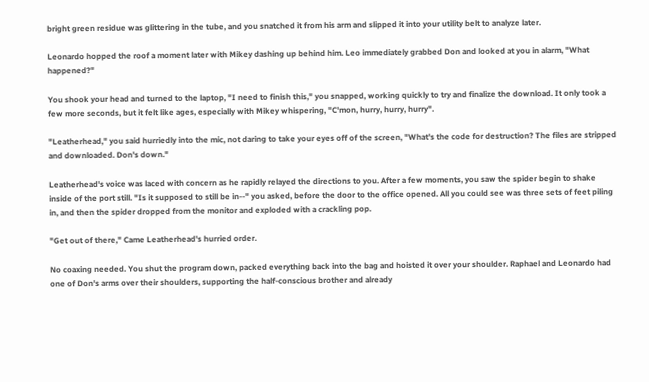bright green residue was glittering in the tube, and you snatched it from his arm and slipped it into your utility belt to analyze later.

Leonardo hopped the roof a moment later with Mikey dashing up behind him. Leo immediately grabbed Don and looked at you in alarm, "What happened?"

You shook your head and turned to the laptop, "I need to finish this," you snapped, working quickly to try and finalize the download. It only took a few more seconds, but it felt like ages, especially with Mikey whispering, "C'mon, hurry, hurry, hurry".

"Leatherhead," you said hurriedly into the mic, not daring to take your eyes off of the screen, "What's the code for destruction? The files are stripped and downloaded. Don's down."

Leatherhead's voice was laced with concern as he rapidly relayed the directions to you. After a few moments, you saw the spider begin to shake inside of the port still. "Is it supposed to still be in--" you asked, before the door to the office opened. All you could see was three sets of feet piling in, and then the spider dropped from the monitor and exploded with a crackling pop.

"Get out of there," Came Leatherhead's hurried order.

No coaxing needed. You shut the program down, packed everything back into the bag and hoisted it over your shoulder. Raphael and Leonardo had one of Don's arms over their shoulders, supporting the half-conscious brother and already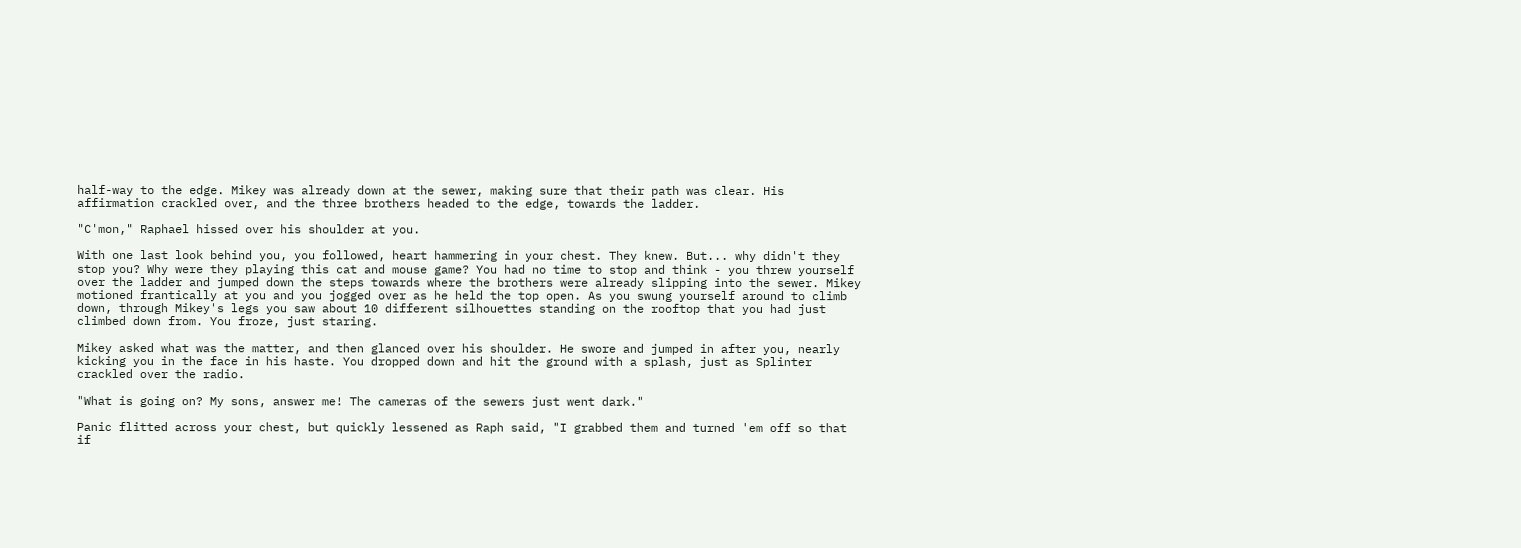half-way to the edge. Mikey was already down at the sewer, making sure that their path was clear. His affirmation crackled over, and the three brothers headed to the edge, towards the ladder.

"C'mon," Raphael hissed over his shoulder at you.

With one last look behind you, you followed, heart hammering in your chest. They knew. But... why didn't they stop you? Why were they playing this cat and mouse game? You had no time to stop and think - you threw yourself over the ladder and jumped down the steps towards where the brothers were already slipping into the sewer. Mikey motioned frantically at you and you jogged over as he held the top open. As you swung yourself around to climb down, through Mikey's legs you saw about 10 different silhouettes standing on the rooftop that you had just climbed down from. You froze, just staring.

Mikey asked what was the matter, and then glanced over his shoulder. He swore and jumped in after you, nearly kicking you in the face in his haste. You dropped down and hit the ground with a splash, just as Splinter crackled over the radio.

"What is going on? My sons, answer me! The cameras of the sewers just went dark."

Panic flitted across your chest, but quickly lessened as Raph said, "I grabbed them and turned 'em off so that if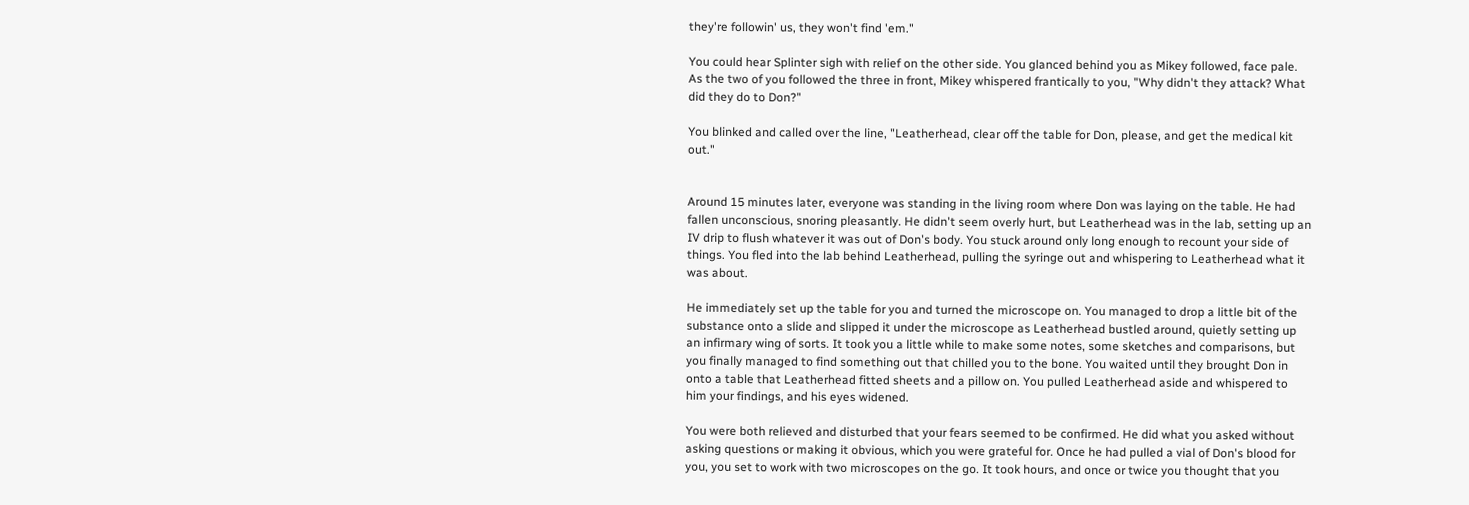they're followin' us, they won't find 'em."

You could hear Splinter sigh with relief on the other side. You glanced behind you as Mikey followed, face pale. As the two of you followed the three in front, Mikey whispered frantically to you, "Why didn't they attack? What did they do to Don?"

You blinked and called over the line, "Leatherhead, clear off the table for Don, please, and get the medical kit out."


Around 15 minutes later, everyone was standing in the living room where Don was laying on the table. He had fallen unconscious, snoring pleasantly. He didn't seem overly hurt, but Leatherhead was in the lab, setting up an IV drip to flush whatever it was out of Don's body. You stuck around only long enough to recount your side of things. You fled into the lab behind Leatherhead, pulling the syringe out and whispering to Leatherhead what it was about.

He immediately set up the table for you and turned the microscope on. You managed to drop a little bit of the substance onto a slide and slipped it under the microscope as Leatherhead bustled around, quietly setting up an infirmary wing of sorts. It took you a little while to make some notes, some sketches and comparisons, but you finally managed to find something out that chilled you to the bone. You waited until they brought Don in onto a table that Leatherhead fitted sheets and a pillow on. You pulled Leatherhead aside and whispered to him your findings, and his eyes widened.

You were both relieved and disturbed that your fears seemed to be confirmed. He did what you asked without asking questions or making it obvious, which you were grateful for. Once he had pulled a vial of Don's blood for you, you set to work with two microscopes on the go. It took hours, and once or twice you thought that you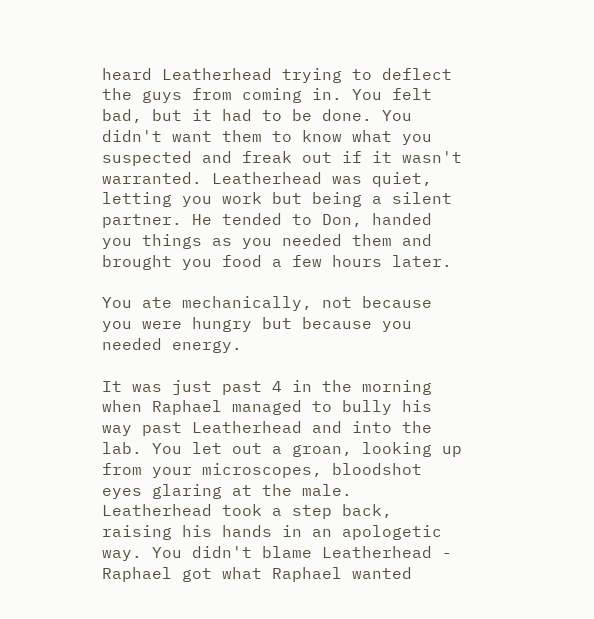heard Leatherhead trying to deflect the guys from coming in. You felt bad, but it had to be done. You didn't want them to know what you suspected and freak out if it wasn't warranted. Leatherhead was quiet, letting you work but being a silent partner. He tended to Don, handed you things as you needed them and brought you food a few hours later.

You ate mechanically, not because you were hungry but because you needed energy.

It was just past 4 in the morning when Raphael managed to bully his way past Leatherhead and into the lab. You let out a groan, looking up from your microscopes, bloodshot eyes glaring at the male. Leatherhead took a step back, raising his hands in an apologetic way. You didn't blame Leatherhead - Raphael got what Raphael wanted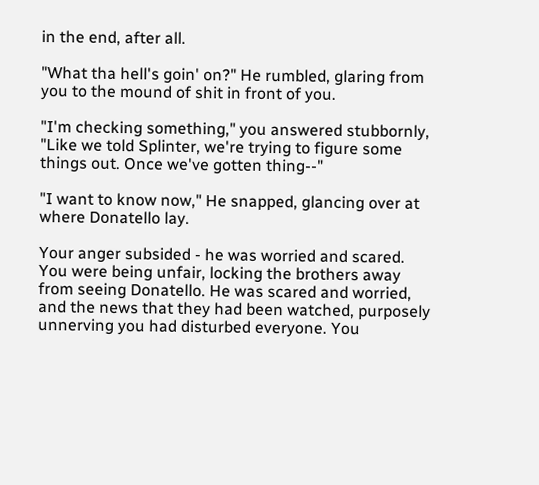in the end, after all.

"What tha hell's goin' on?" He rumbled, glaring from you to the mound of shit in front of you.

"I'm checking something," you answered stubbornly, "Like we told Splinter, we're trying to figure some things out. Once we've gotten thing--"

"I want to know now," He snapped, glancing over at where Donatello lay.

Your anger subsided - he was worried and scared. You were being unfair, locking the brothers away from seeing Donatello. He was scared and worried, and the news that they had been watched, purposely unnerving you had disturbed everyone. You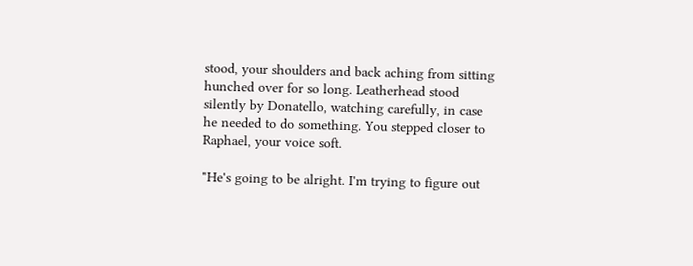stood, your shoulders and back aching from sitting hunched over for so long. Leatherhead stood silently by Donatello, watching carefully, in case he needed to do something. You stepped closer to Raphael, your voice soft.

"He's going to be alright. I'm trying to figure out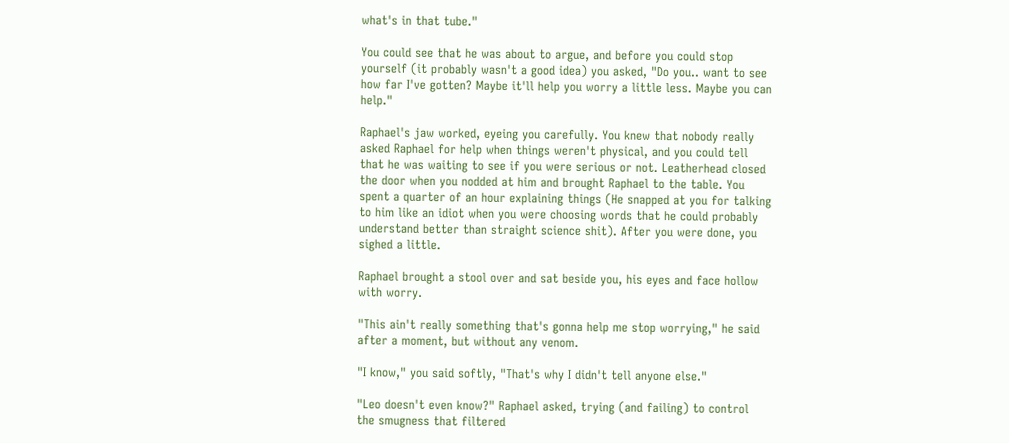what's in that tube."

You could see that he was about to argue, and before you could stop yourself (it probably wasn't a good idea) you asked, "Do you.. want to see how far I've gotten? Maybe it'll help you worry a little less. Maybe you can help."

Raphael's jaw worked, eyeing you carefully. You knew that nobody really asked Raphael for help when things weren't physical, and you could tell that he was waiting to see if you were serious or not. Leatherhead closed the door when you nodded at him and brought Raphael to the table. You spent a quarter of an hour explaining things (He snapped at you for talking to him like an idiot when you were choosing words that he could probably understand better than straight science shit). After you were done, you sighed a little.

Raphael brought a stool over and sat beside you, his eyes and face hollow with worry.

"This ain't really something that's gonna help me stop worrying," he said after a moment, but without any venom.

"I know," you said softly, "That's why I didn't tell anyone else."

"Leo doesn't even know?" Raphael asked, trying (and failing) to control the smugness that filtered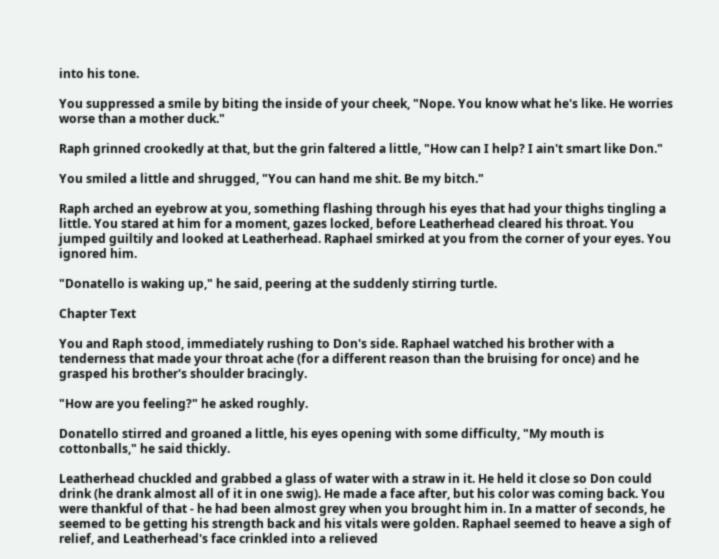into his tone.

You suppressed a smile by biting the inside of your cheek, "Nope. You know what he's like. He worries worse than a mother duck."

Raph grinned crookedly at that, but the grin faltered a little, "How can I help? I ain't smart like Don."

You smiled a little and shrugged, "You can hand me shit. Be my bitch."

Raph arched an eyebrow at you, something flashing through his eyes that had your thighs tingling a little. You stared at him for a moment, gazes locked, before Leatherhead cleared his throat. You jumped guiltily and looked at Leatherhead. Raphael smirked at you from the corner of your eyes. You ignored him.

"Donatello is waking up," he said, peering at the suddenly stirring turtle.

Chapter Text

You and Raph stood, immediately rushing to Don's side. Raphael watched his brother with a tenderness that made your throat ache (for a different reason than the bruising for once) and he grasped his brother's shoulder bracingly.

"How are you feeling?" he asked roughly.

Donatello stirred and groaned a little, his eyes opening with some difficulty, "My mouth is cottonballs," he said thickly.

Leatherhead chuckled and grabbed a glass of water with a straw in it. He held it close so Don could drink (he drank almost all of it in one swig). He made a face after, but his color was coming back. You were thankful of that - he had been almost grey when you brought him in. In a matter of seconds, he seemed to be getting his strength back and his vitals were golden. Raphael seemed to heave a sigh of relief, and Leatherhead's face crinkled into a relieved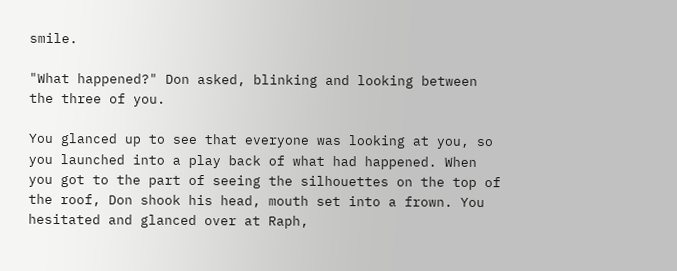smile.

"What happened?" Don asked, blinking and looking between the three of you.

You glanced up to see that everyone was looking at you, so you launched into a play back of what had happened. When you got to the part of seeing the silhouettes on the top of the roof, Don shook his head, mouth set into a frown. You hesitated and glanced over at Raph,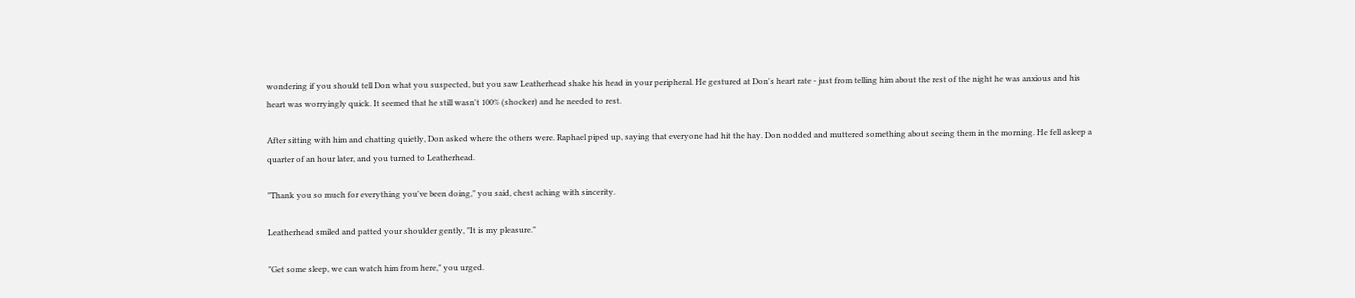wondering if you should tell Don what you suspected, but you saw Leatherhead shake his head in your peripheral. He gestured at Don's heart rate - just from telling him about the rest of the night he was anxious and his heart was worryingly quick. It seemed that he still wasn't 100% (shocker) and he needed to rest.

After sitting with him and chatting quietly, Don asked where the others were. Raphael piped up, saying that everyone had hit the hay. Don nodded and muttered something about seeing them in the morning. He fell asleep a quarter of an hour later, and you turned to Leatherhead.

"Thank you so much for everything you've been doing," you said, chest aching with sincerity.

Leatherhead smiled and patted your shoulder gently, "It is my pleasure."

"Get some sleep, we can watch him from here," you urged.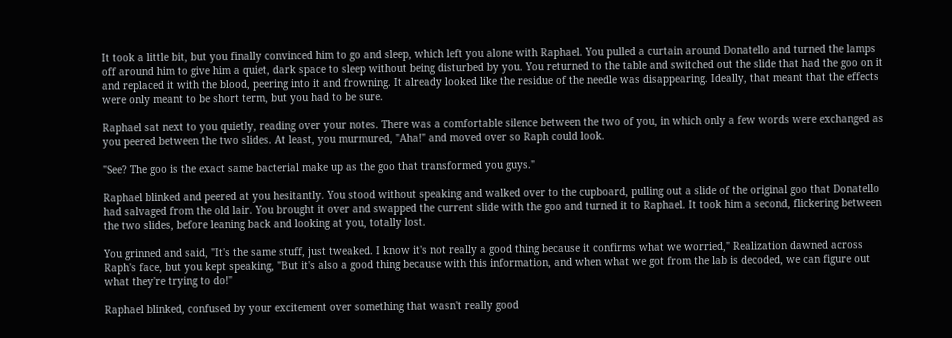It took a little bit, but you finally convinced him to go and sleep, which left you alone with Raphael. You pulled a curtain around Donatello and turned the lamps off around him to give him a quiet, dark space to sleep without being disturbed by you. You returned to the table and switched out the slide that had the goo on it and replaced it with the blood, peering into it and frowning. It already looked like the residue of the needle was disappearing. Ideally, that meant that the effects were only meant to be short term, but you had to be sure.

Raphael sat next to you quietly, reading over your notes. There was a comfortable silence between the two of you, in which only a few words were exchanged as you peered between the two slides. At least, you murmured, "Aha!" and moved over so Raph could look.

"See? The goo is the exact same bacterial make up as the goo that transformed you guys."

Raphael blinked and peered at you hesitantly. You stood without speaking and walked over to the cupboard, pulling out a slide of the original goo that Donatello had salvaged from the old lair. You brought it over and swapped the current slide with the goo and turned it to Raphael. It took him a second, flickering between the two slides, before leaning back and looking at you, totally lost.

You grinned and said, "It's the same stuff, just tweaked. I know it's not really a good thing because it confirms what we worried," Realization dawned across Raph's face, but you kept speaking, "But it's also a good thing because with this information, and when what we got from the lab is decoded, we can figure out what they're trying to do!"

Raphael blinked, confused by your excitement over something that wasn't really good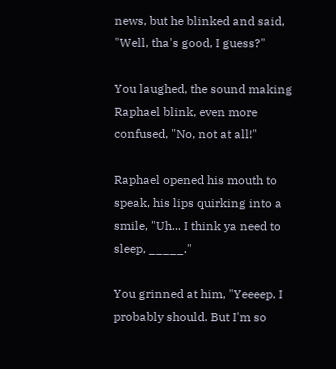news, but he blinked and said, "Well, tha's good, I guess?"

You laughed, the sound making Raphael blink, even more confused, "No, not at all!"

Raphael opened his mouth to speak, his lips quirking into a smile, "Uh... I think ya need to sleep, _____."

You grinned at him, "Yeeeep. I probably should. But I'm so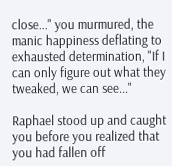close..." you murmured, the manic happiness deflating to exhausted determination, "If I can only figure out what they tweaked, we can see..."

Raphael stood up and caught you before you realized that you had fallen off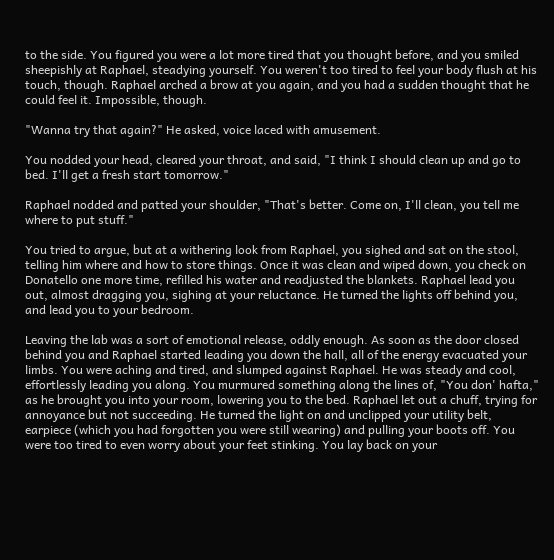to the side. You figured you were a lot more tired that you thought before, and you smiled sheepishly at Raphael, steadying yourself. You weren't too tired to feel your body flush at his touch, though. Raphael arched a brow at you again, and you had a sudden thought that he could feel it. Impossible, though.

"Wanna try that again?" He asked, voice laced with amusement.

You nodded your head, cleared your throat, and said, "I think I should clean up and go to bed. I'll get a fresh start tomorrow."

Raphael nodded and patted your shoulder, "That's better. Come on, I'll clean, you tell me where to put stuff."

You tried to argue, but at a withering look from Raphael, you sighed and sat on the stool, telling him where and how to store things. Once it was clean and wiped down, you check on Donatello one more time, refilled his water and readjusted the blankets. Raphael lead you out, almost dragging you, sighing at your reluctance. He turned the lights off behind you, and lead you to your bedroom.

Leaving the lab was a sort of emotional release, oddly enough. As soon as the door closed behind you and Raphael started leading you down the hall, all of the energy evacuated your limbs. You were aching and tired, and slumped against Raphael. He was steady and cool, effortlessly leading you along. You murmured something along the lines of, "You don' hafta," as he brought you into your room, lowering you to the bed. Raphael let out a chuff, trying for annoyance but not succeeding. He turned the light on and unclipped your utility belt, earpiece (which you had forgotten you were still wearing) and pulling your boots off. You were too tired to even worry about your feet stinking. You lay back on your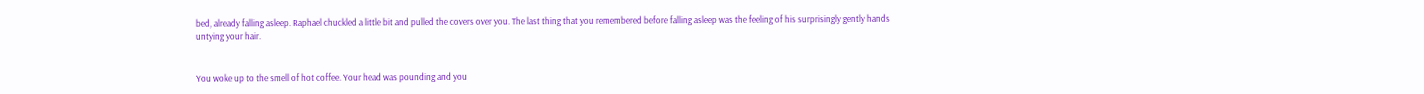bed, already falling asleep. Raphael chuckled a little bit and pulled the covers over you. The last thing that you remembered before falling asleep was the feeling of his surprisingly gently hands untying your hair.


You woke up to the smell of hot coffee. Your head was pounding and you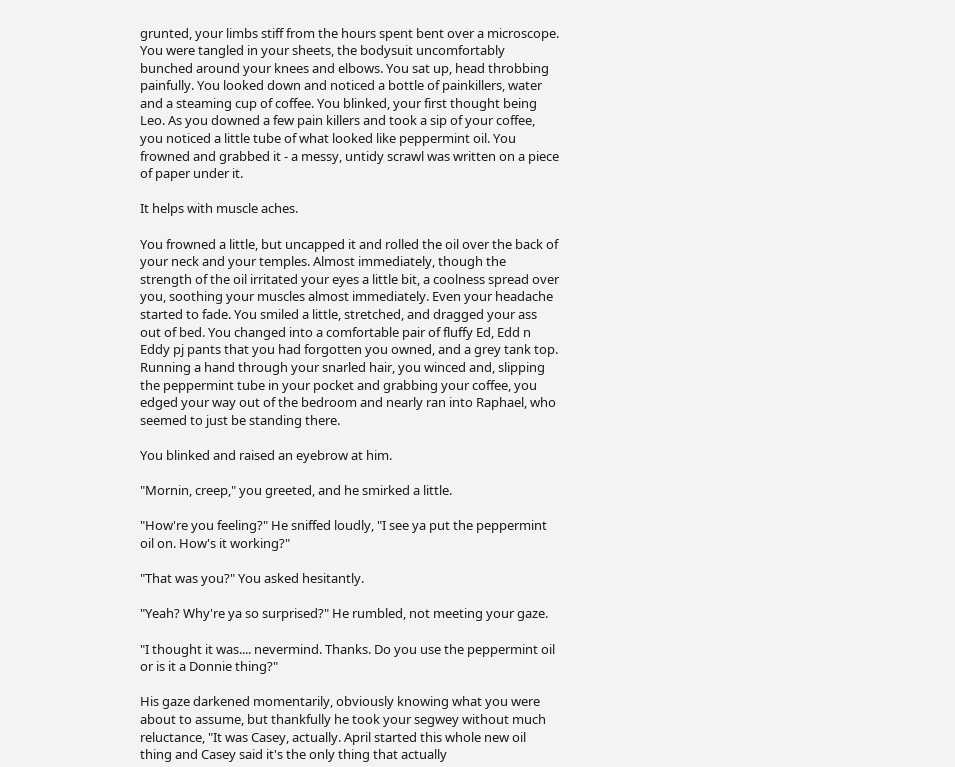grunted, your limbs stiff from the hours spent bent over a microscope. You were tangled in your sheets, the bodysuit uncomfortably bunched around your knees and elbows. You sat up, head throbbing painfully. You looked down and noticed a bottle of painkillers, water and a steaming cup of coffee. You blinked, your first thought being Leo. As you downed a few pain killers and took a sip of your coffee, you noticed a little tube of what looked like peppermint oil. You frowned and grabbed it - a messy, untidy scrawl was written on a piece of paper under it.

It helps with muscle aches.

You frowned a little, but uncapped it and rolled the oil over the back of your neck and your temples. Almost immediately, though the strength of the oil irritated your eyes a little bit, a coolness spread over you, soothing your muscles almost immediately. Even your headache started to fade. You smiled a little, stretched, and dragged your ass out of bed. You changed into a comfortable pair of fluffy Ed, Edd n Eddy pj pants that you had forgotten you owned, and a grey tank top. Running a hand through your snarled hair, you winced and, slipping the peppermint tube in your pocket and grabbing your coffee, you edged your way out of the bedroom and nearly ran into Raphael, who seemed to just be standing there.

You blinked and raised an eyebrow at him.

"Mornin, creep," you greeted, and he smirked a little.

"How're you feeling?" He sniffed loudly, "I see ya put the peppermint oil on. How's it working?"

"That was you?" You asked hesitantly.

"Yeah? Why're ya so surprised?" He rumbled, not meeting your gaze.

"I thought it was.... nevermind. Thanks. Do you use the peppermint oil or is it a Donnie thing?"

His gaze darkened momentarily, obviously knowing what you were about to assume, but thankfully he took your segwey without much reluctance, "It was Casey, actually. April started this whole new oil thing and Casey said it's the only thing that actually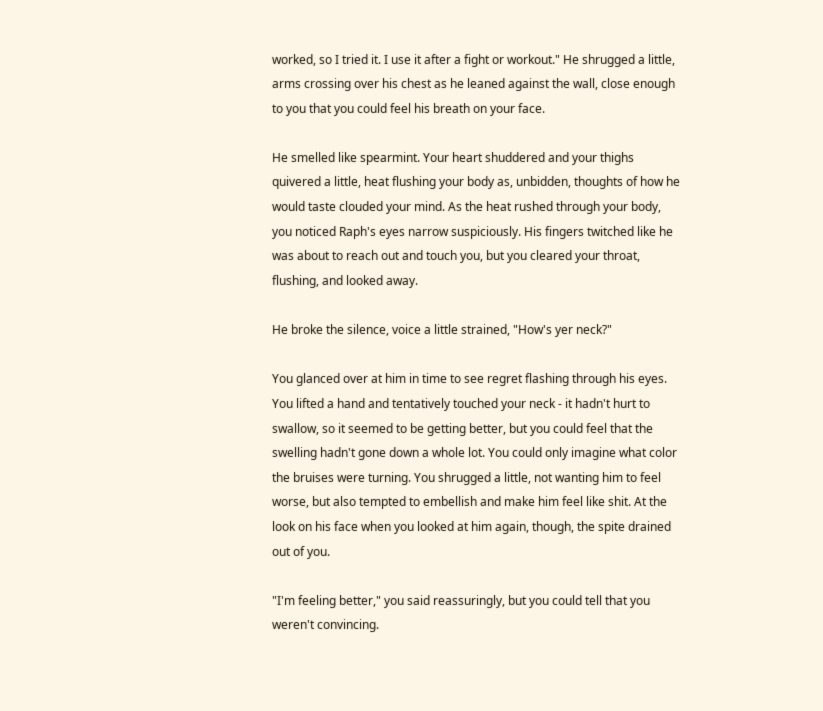worked, so I tried it. I use it after a fight or workout." He shrugged a little, arms crossing over his chest as he leaned against the wall, close enough to you that you could feel his breath on your face.

He smelled like spearmint. Your heart shuddered and your thighs quivered a little, heat flushing your body as, unbidden, thoughts of how he would taste clouded your mind. As the heat rushed through your body, you noticed Raph's eyes narrow suspiciously. His fingers twitched like he was about to reach out and touch you, but you cleared your throat, flushing, and looked away.

He broke the silence, voice a little strained, "How's yer neck?"

You glanced over at him in time to see regret flashing through his eyes. You lifted a hand and tentatively touched your neck - it hadn't hurt to swallow, so it seemed to be getting better, but you could feel that the swelling hadn't gone down a whole lot. You could only imagine what color the bruises were turning. You shrugged a little, not wanting him to feel worse, but also tempted to embellish and make him feel like shit. At the look on his face when you looked at him again, though, the spite drained out of you.

"I'm feeling better," you said reassuringly, but you could tell that you weren't convincing.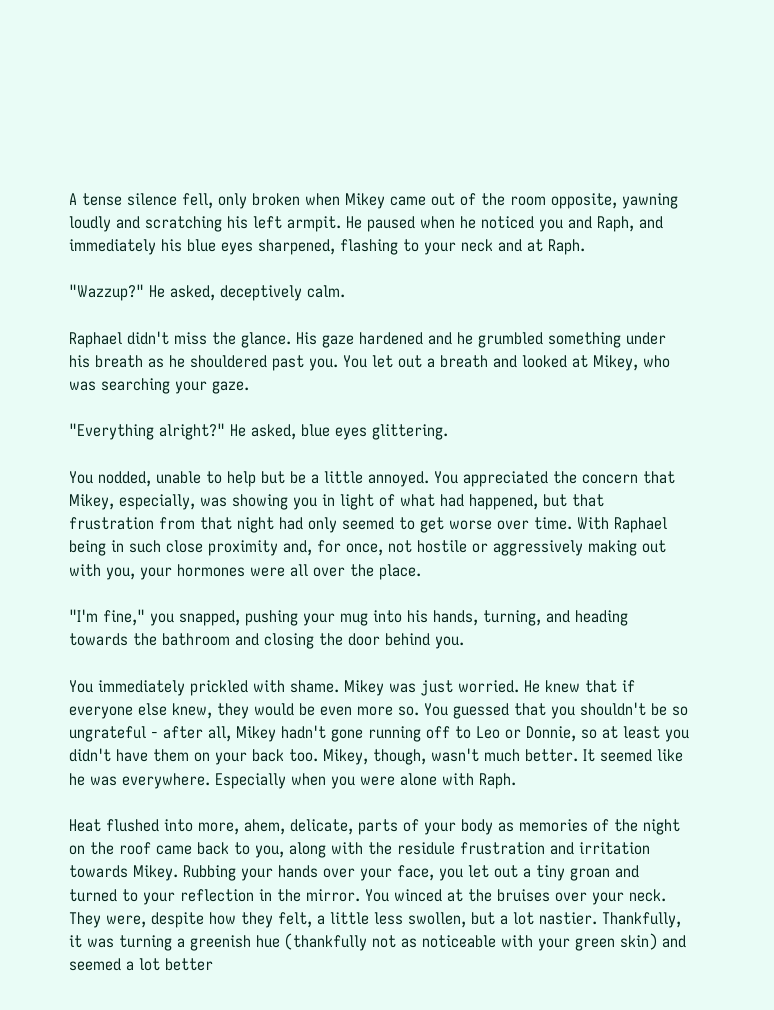A tense silence fell, only broken when Mikey came out of the room opposite, yawning loudly and scratching his left armpit. He paused when he noticed you and Raph, and immediately his blue eyes sharpened, flashing to your neck and at Raph.

"Wazzup?" He asked, deceptively calm.

Raphael didn't miss the glance. His gaze hardened and he grumbled something under his breath as he shouldered past you. You let out a breath and looked at Mikey, who was searching your gaze.

"Everything alright?" He asked, blue eyes glittering.

You nodded, unable to help but be a little annoyed. You appreciated the concern that Mikey, especially, was showing you in light of what had happened, but that frustration from that night had only seemed to get worse over time. With Raphael being in such close proximity and, for once, not hostile or aggressively making out with you, your hormones were all over the place.

"I'm fine," you snapped, pushing your mug into his hands, turning, and heading towards the bathroom and closing the door behind you.

You immediately prickled with shame. Mikey was just worried. He knew that if everyone else knew, they would be even more so. You guessed that you shouldn't be so ungrateful - after all, Mikey hadn't gone running off to Leo or Donnie, so at least you didn't have them on your back too. Mikey, though, wasn't much better. It seemed like he was everywhere. Especially when you were alone with Raph.

Heat flushed into more, ahem, delicate, parts of your body as memories of the night on the roof came back to you, along with the residule frustration and irritation towards Mikey. Rubbing your hands over your face, you let out a tiny groan and turned to your reflection in the mirror. You winced at the bruises over your neck. They were, despite how they felt, a little less swollen, but a lot nastier. Thankfully, it was turning a greenish hue (thankfully not as noticeable with your green skin) and seemed a lot better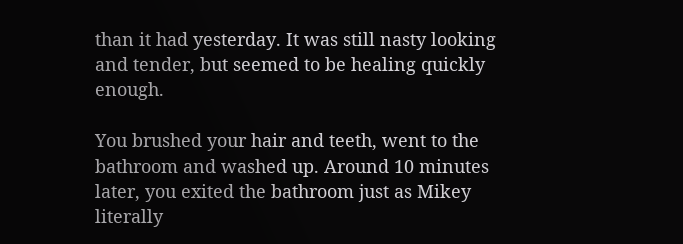than it had yesterday. It was still nasty looking and tender, but seemed to be healing quickly enough.

You brushed your hair and teeth, went to the bathroom and washed up. Around 10 minutes later, you exited the bathroom just as Mikey literally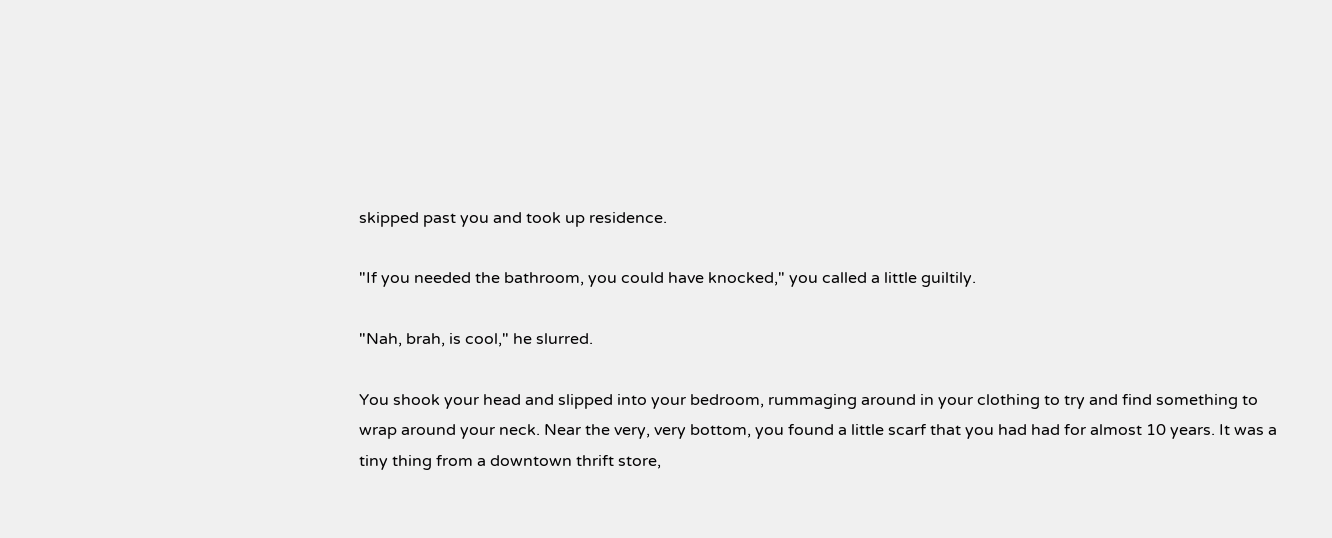skipped past you and took up residence.

"If you needed the bathroom, you could have knocked," you called a little guiltily.

"Nah, brah, is cool," he slurred.

You shook your head and slipped into your bedroom, rummaging around in your clothing to try and find something to wrap around your neck. Near the very, very bottom, you found a little scarf that you had had for almost 10 years. It was a tiny thing from a downtown thrift store,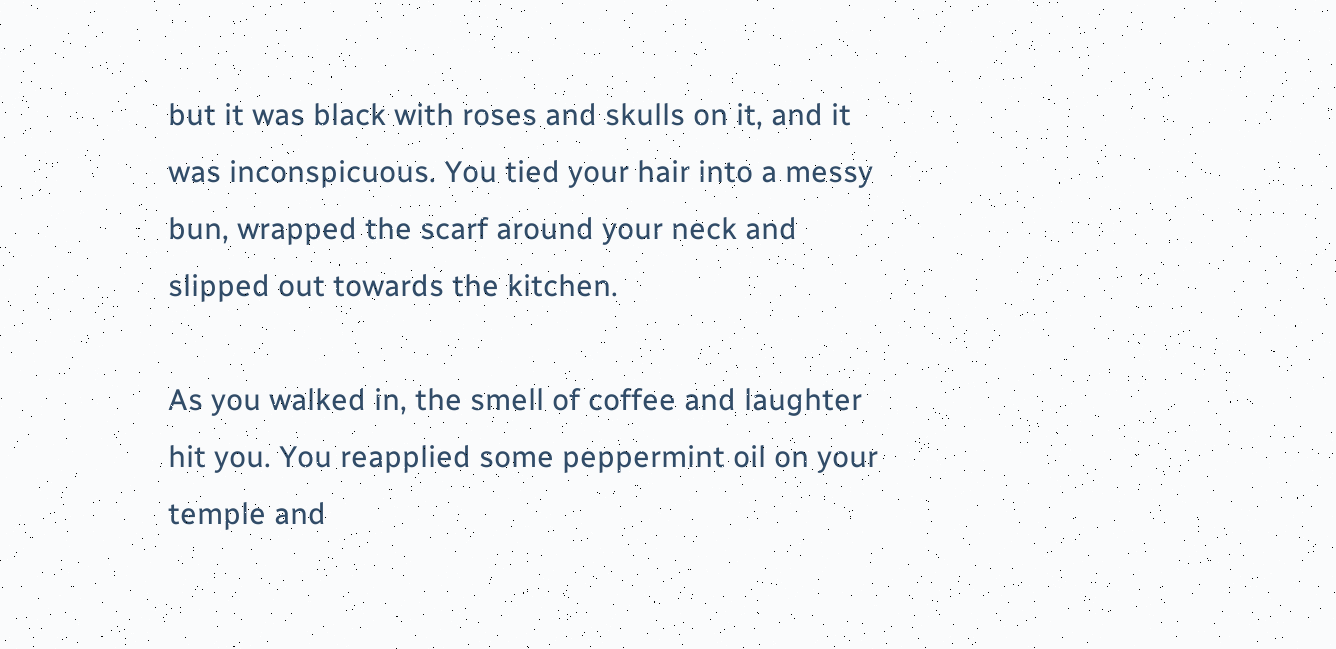but it was black with roses and skulls on it, and it was inconspicuous. You tied your hair into a messy bun, wrapped the scarf around your neck and slipped out towards the kitchen.

As you walked in, the smell of coffee and laughter hit you. You reapplied some peppermint oil on your temple and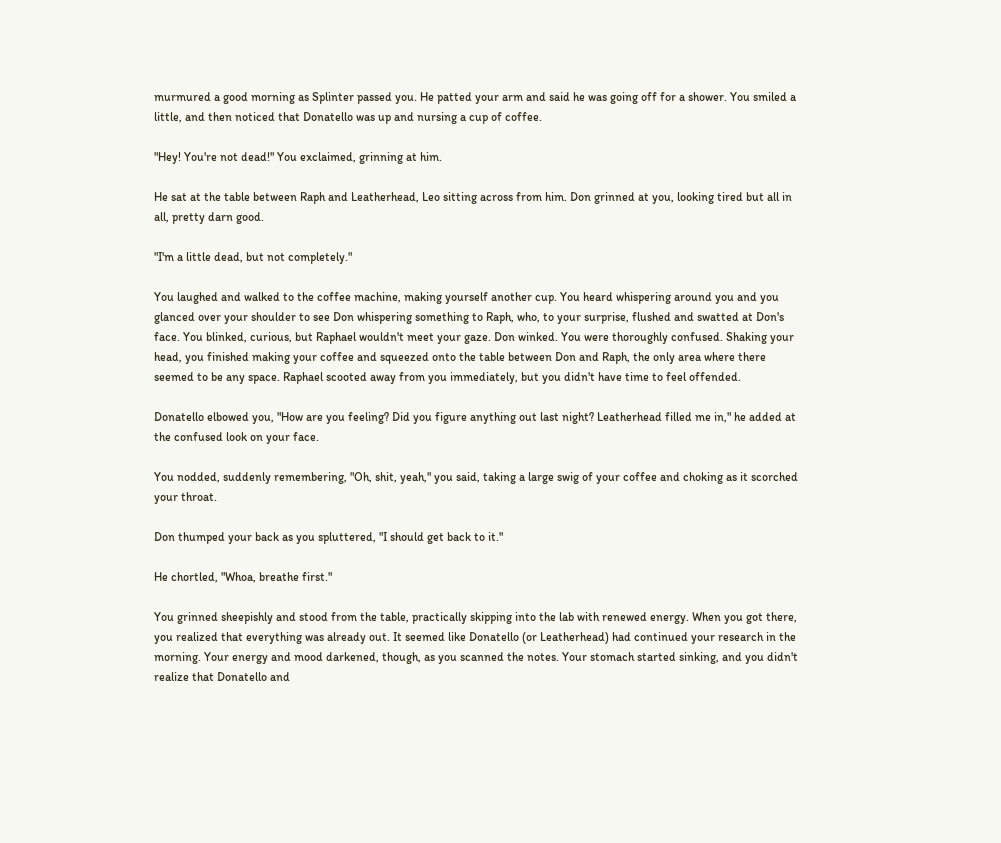murmured a good morning as Splinter passed you. He patted your arm and said he was going off for a shower. You smiled a little, and then noticed that Donatello was up and nursing a cup of coffee.

"Hey! You're not dead!" You exclaimed, grinning at him.

He sat at the table between Raph and Leatherhead, Leo sitting across from him. Don grinned at you, looking tired but all in all, pretty darn good.

"I'm a little dead, but not completely."

You laughed and walked to the coffee machine, making yourself another cup. You heard whispering around you and you glanced over your shoulder to see Don whispering something to Raph, who, to your surprise, flushed and swatted at Don's face. You blinked, curious, but Raphael wouldn't meet your gaze. Don winked. You were thoroughly confused. Shaking your head, you finished making your coffee and squeezed onto the table between Don and Raph, the only area where there seemed to be any space. Raphael scooted away from you immediately, but you didn't have time to feel offended.

Donatello elbowed you, "How are you feeling? Did you figure anything out last night? Leatherhead filled me in," he added at the confused look on your face.

You nodded, suddenly remembering, "Oh, shit, yeah," you said, taking a large swig of your coffee and choking as it scorched your throat.

Don thumped your back as you spluttered, "I should get back to it."

He chortled, "Whoa, breathe first."

You grinned sheepishly and stood from the table, practically skipping into the lab with renewed energy. When you got there, you realized that everything was already out. It seemed like Donatello (or Leatherhead) had continued your research in the morning. Your energy and mood darkened, though, as you scanned the notes. Your stomach started sinking, and you didn't realize that Donatello and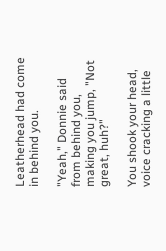Leatherhead had come in behind you.

"Yeah," Donnie said from behind you, making you jump, "Not great, huh?"

You shook your head, voice cracking a little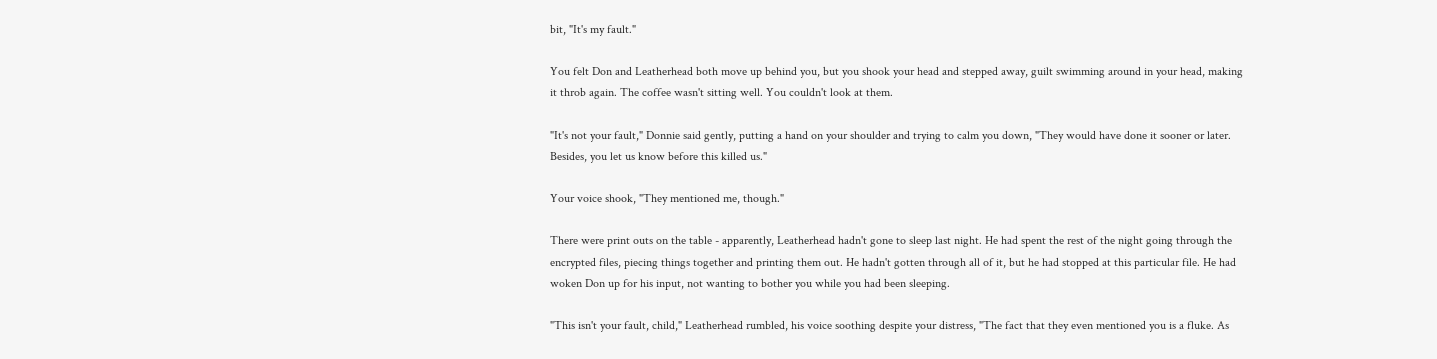bit, "It's my fault."

You felt Don and Leatherhead both move up behind you, but you shook your head and stepped away, guilt swimming around in your head, making it throb again. The coffee wasn't sitting well. You couldn't look at them.

"It's not your fault," Donnie said gently, putting a hand on your shoulder and trying to calm you down, "They would have done it sooner or later. Besides, you let us know before this killed us."

Your voice shook, "They mentioned me, though."

There were print outs on the table - apparently, Leatherhead hadn't gone to sleep last night. He had spent the rest of the night going through the encrypted files, piecing things together and printing them out. He hadn't gotten through all of it, but he had stopped at this particular file. He had woken Don up for his input, not wanting to bother you while you had been sleeping.

"This isn't your fault, child," Leatherhead rumbled, his voice soothing despite your distress, "The fact that they even mentioned you is a fluke. As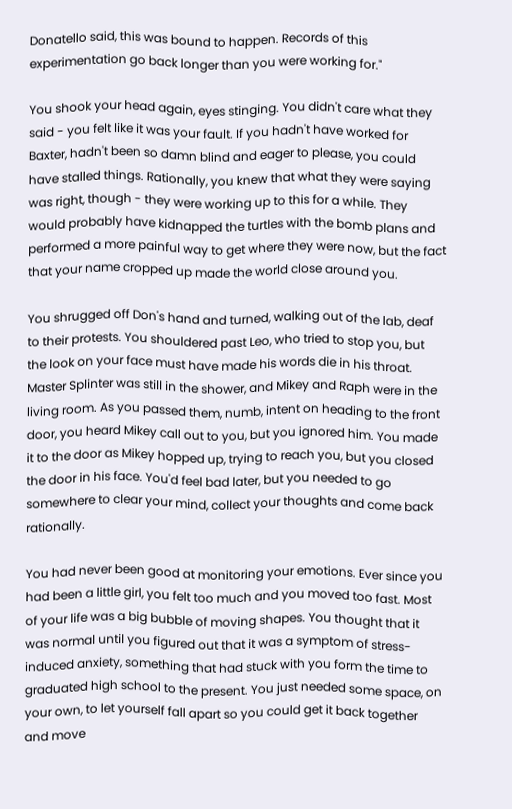Donatello said, this was bound to happen. Records of this experimentation go back longer than you were working for."

You shook your head again, eyes stinging. You didn't care what they said - you felt like it was your fault. If you hadn't have worked for Baxter, hadn't been so damn blind and eager to please, you could have stalled things. Rationally, you knew that what they were saying was right, though - they were working up to this for a while. They would probably have kidnapped the turtles with the bomb plans and performed a more painful way to get where they were now, but the fact that your name cropped up made the world close around you.

You shrugged off Don's hand and turned, walking out of the lab, deaf to their protests. You shouldered past Leo, who tried to stop you, but the look on your face must have made his words die in his throat. Master Splinter was still in the shower, and Mikey and Raph were in the living room. As you passed them, numb, intent on heading to the front door, you heard Mikey call out to you, but you ignored him. You made it to the door as Mikey hopped up, trying to reach you, but you closed the door in his face. You'd feel bad later, but you needed to go somewhere to clear your mind, collect your thoughts and come back rationally.

You had never been good at monitoring your emotions. Ever since you had been a little girl, you felt too much and you moved too fast. Most of your life was a big bubble of moving shapes. You thought that it was normal until you figured out that it was a symptom of stress-induced anxiety, something that had stuck with you form the time to graduated high school to the present. You just needed some space, on your own, to let yourself fall apart so you could get it back together and move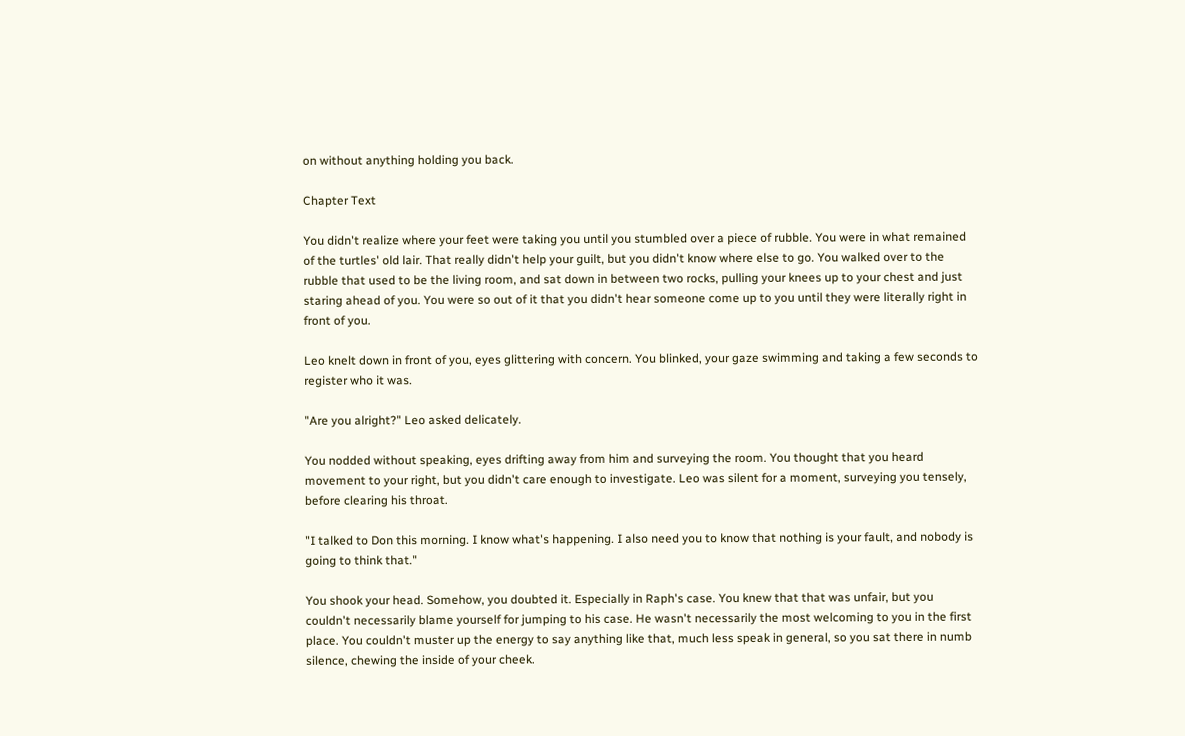on without anything holding you back.

Chapter Text

You didn't realize where your feet were taking you until you stumbled over a piece of rubble. You were in what remained of the turtles' old lair. That really didn't help your guilt, but you didn't know where else to go. You walked over to the rubble that used to be the living room, and sat down in between two rocks, pulling your knees up to your chest and just staring ahead of you. You were so out of it that you didn't hear someone come up to you until they were literally right in front of you.

Leo knelt down in front of you, eyes glittering with concern. You blinked, your gaze swimming and taking a few seconds to register who it was.

"Are you alright?" Leo asked delicately.

You nodded without speaking, eyes drifting away from him and surveying the room. You thought that you heard movement to your right, but you didn't care enough to investigate. Leo was silent for a moment, surveying you tensely, before clearing his throat.

"I talked to Don this morning. I know what's happening. I also need you to know that nothing is your fault, and nobody is going to think that."

You shook your head. Somehow, you doubted it. Especially in Raph's case. You knew that that was unfair, but you couldn't necessarily blame yourself for jumping to his case. He wasn't necessarily the most welcoming to you in the first place. You couldn't muster up the energy to say anything like that, much less speak in general, so you sat there in numb silence, chewing the inside of your cheek.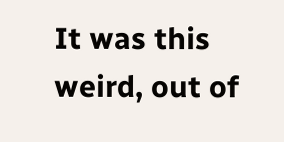It was this weird, out of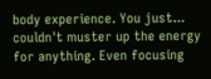body experience. You just... couldn't muster up the energy for anything. Even focusing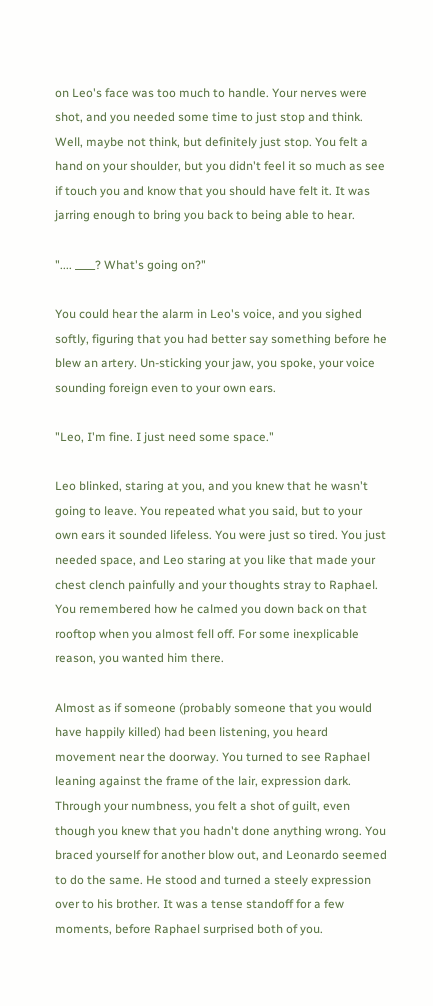on Leo's face was too much to handle. Your nerves were shot, and you needed some time to just stop and think. Well, maybe not think, but definitely just stop. You felt a hand on your shoulder, but you didn't feel it so much as see if touch you and know that you should have felt it. It was jarring enough to bring you back to being able to hear.

".... ____? What's going on?"

You could hear the alarm in Leo's voice, and you sighed softly, figuring that you had better say something before he blew an artery. Un-sticking your jaw, you spoke, your voice sounding foreign even to your own ears.

"Leo, I'm fine. I just need some space."

Leo blinked, staring at you, and you knew that he wasn't going to leave. You repeated what you said, but to your own ears it sounded lifeless. You were just so tired. You just needed space, and Leo staring at you like that made your chest clench painfully and your thoughts stray to Raphael. You remembered how he calmed you down back on that rooftop when you almost fell off. For some inexplicable reason, you wanted him there.

Almost as if someone (probably someone that you would have happily killed) had been listening, you heard movement near the doorway. You turned to see Raphael leaning against the frame of the lair, expression dark. Through your numbness, you felt a shot of guilt, even though you knew that you hadn't done anything wrong. You braced yourself for another blow out, and Leonardo seemed to do the same. He stood and turned a steely expression over to his brother. It was a tense standoff for a few moments, before Raphael surprised both of you.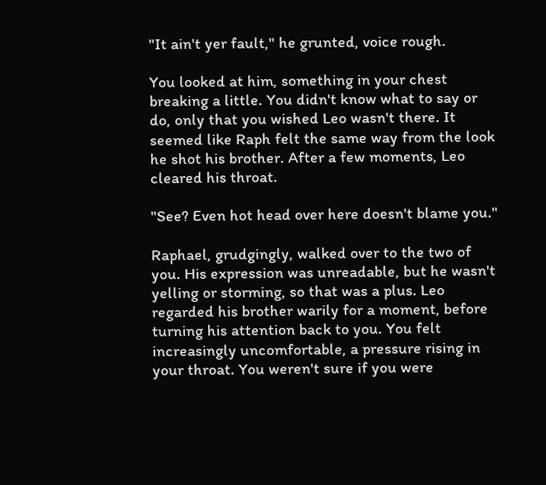"It ain't yer fault," he grunted, voice rough.

You looked at him, something in your chest breaking a little. You didn't know what to say or do, only that you wished Leo wasn't there. It seemed like Raph felt the same way from the look he shot his brother. After a few moments, Leo cleared his throat.

"See? Even hot head over here doesn't blame you."

Raphael, grudgingly, walked over to the two of you. His expression was unreadable, but he wasn't yelling or storming, so that was a plus. Leo regarded his brother warily for a moment, before turning his attention back to you. You felt increasingly uncomfortable, a pressure rising in your throat. You weren't sure if you were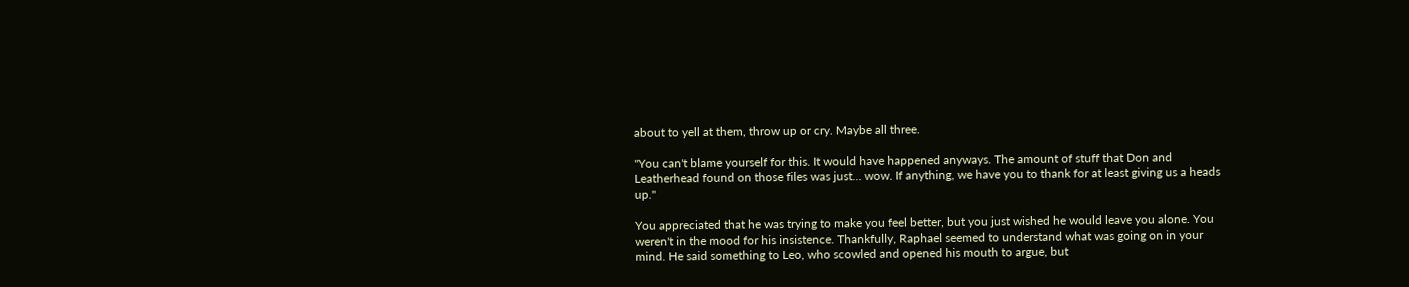about to yell at them, throw up or cry. Maybe all three.

"You can't blame yourself for this. It would have happened anyways. The amount of stuff that Don and Leatherhead found on those files was just... wow. If anything, we have you to thank for at least giving us a heads up."

You appreciated that he was trying to make you feel better, but you just wished he would leave you alone. You weren't in the mood for his insistence. Thankfully, Raphael seemed to understand what was going on in your mind. He said something to Leo, who scowled and opened his mouth to argue, but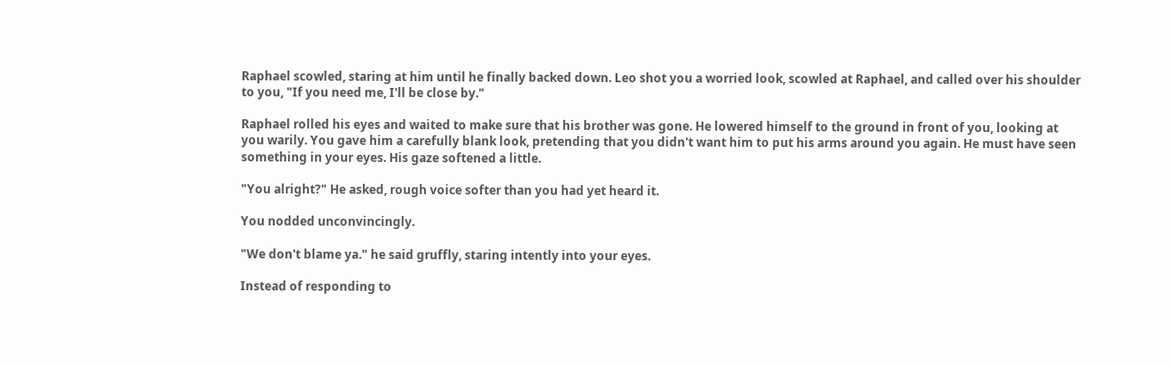Raphael scowled, staring at him until he finally backed down. Leo shot you a worried look, scowled at Raphael, and called over his shoulder to you, "If you need me, I'll be close by."

Raphael rolled his eyes and waited to make sure that his brother was gone. He lowered himself to the ground in front of you, looking at you warily. You gave him a carefully blank look, pretending that you didn't want him to put his arms around you again. He must have seen something in your eyes. His gaze softened a little.

"You alright?" He asked, rough voice softer than you had yet heard it.

You nodded unconvincingly.

"We don't blame ya." he said gruffly, staring intently into your eyes.

Instead of responding to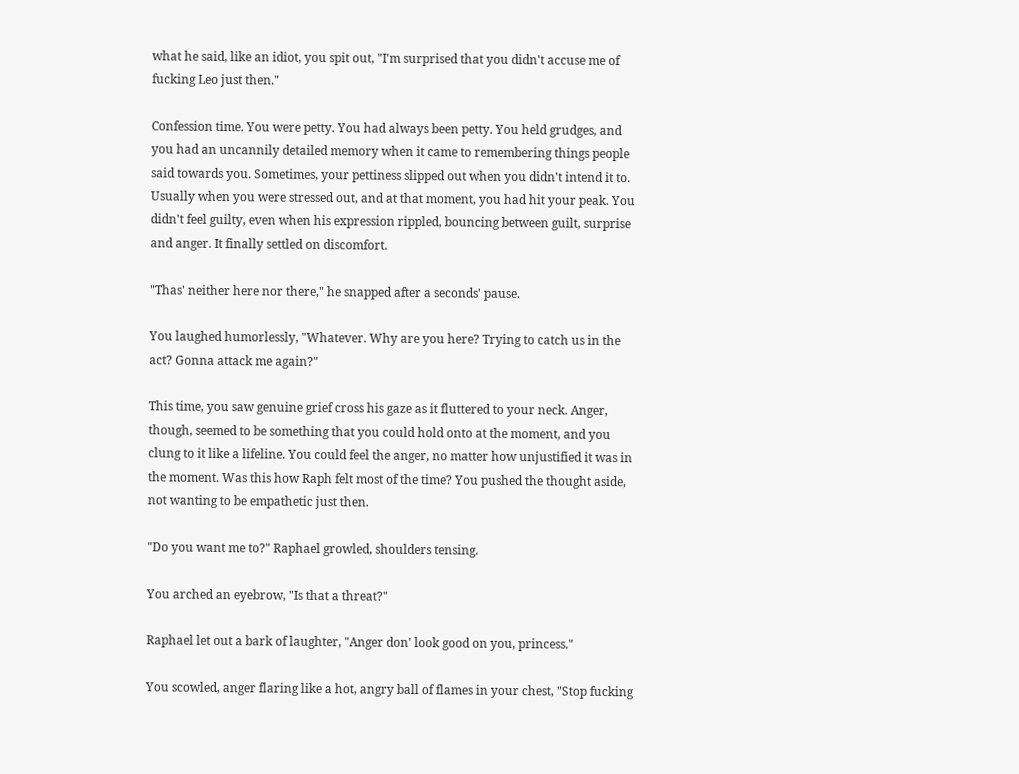what he said, like an idiot, you spit out, "I'm surprised that you didn't accuse me of fucking Leo just then."

Confession time. You were petty. You had always been petty. You held grudges, and you had an uncannily detailed memory when it came to remembering things people said towards you. Sometimes, your pettiness slipped out when you didn't intend it to. Usually when you were stressed out, and at that moment, you had hit your peak. You didn't feel guilty, even when his expression rippled, bouncing between guilt, surprise and anger. It finally settled on discomfort.

"Thas' neither here nor there," he snapped after a seconds' pause.

You laughed humorlessly, "Whatever. Why are you here? Trying to catch us in the act? Gonna attack me again?"

This time, you saw genuine grief cross his gaze as it fluttered to your neck. Anger, though, seemed to be something that you could hold onto at the moment, and you clung to it like a lifeline. You could feel the anger, no matter how unjustified it was in the moment. Was this how Raph felt most of the time? You pushed the thought aside, not wanting to be empathetic just then.

"Do you want me to?" Raphael growled, shoulders tensing.

You arched an eyebrow, "Is that a threat?"

Raphael let out a bark of laughter, "Anger don' look good on you, princess."

You scowled, anger flaring like a hot, angry ball of flames in your chest, "Stop fucking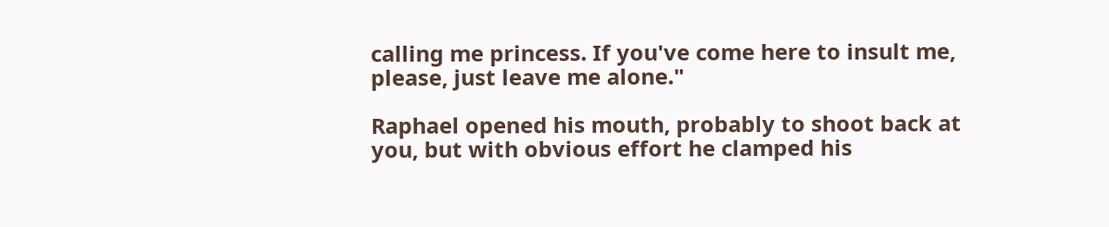calling me princess. If you've come here to insult me, please, just leave me alone."

Raphael opened his mouth, probably to shoot back at you, but with obvious effort he clamped his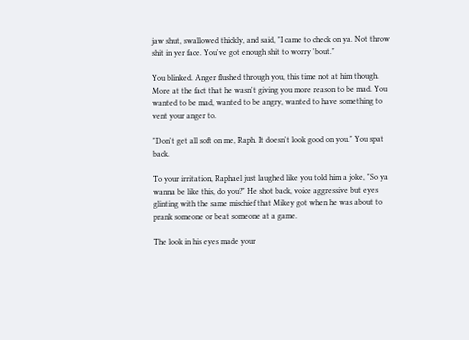jaw shut, swallowed thickly, and said, "I came to check on ya. Not throw shit in yer face. You've got enough shit to worry 'bout."

You blinked. Anger flushed through you, this time not at him though. More at the fact that he wasn't giving you more reason to be mad. You wanted to be mad, wanted to be angry, wanted to have something to vent your anger to.

"Don't get all soft on me, Raph. It doesn't look good on you." You spat back.

To your irritation, Raphael just laughed like you told him a joke, "So ya wanna be like this, do you?" He shot back, voice aggressive but eyes glinting with the same mischief that Mikey got when he was about to prank someone or beat someone at a game.

The look in his eyes made your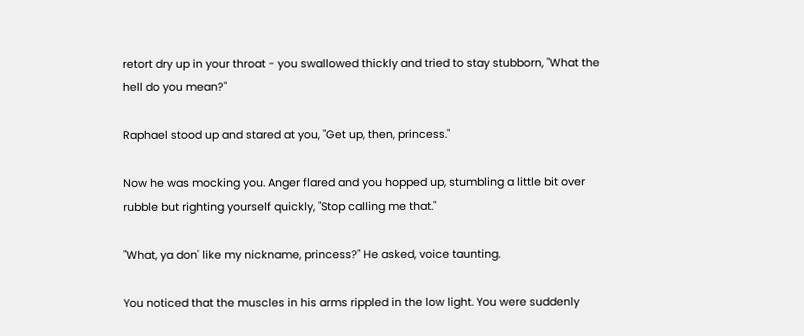retort dry up in your throat - you swallowed thickly and tried to stay stubborn, "What the hell do you mean?"

Raphael stood up and stared at you, "Get up, then, princess."

Now he was mocking you. Anger flared and you hopped up, stumbling a little bit over rubble but righting yourself quickly, "Stop calling me that."

"What, ya don' like my nickname, princess?" He asked, voice taunting.

You noticed that the muscles in his arms rippled in the low light. You were suddenly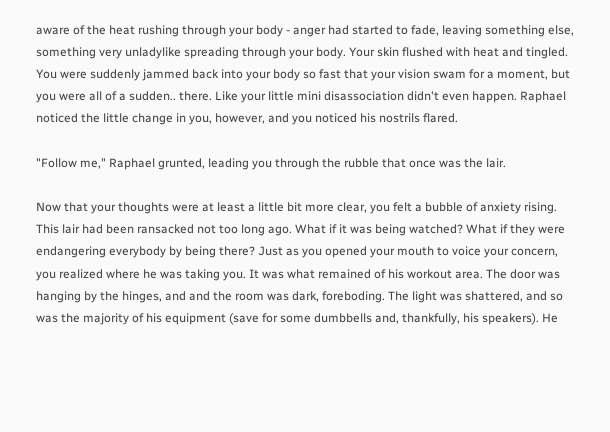aware of the heat rushing through your body - anger had started to fade, leaving something else, something very unladylike spreading through your body. Your skin flushed with heat and tingled. You were suddenly jammed back into your body so fast that your vision swam for a moment, but you were all of a sudden.. there. Like your little mini disassociation didn't even happen. Raphael noticed the little change in you, however, and you noticed his nostrils flared.

"Follow me," Raphael grunted, leading you through the rubble that once was the lair.

Now that your thoughts were at least a little bit more clear, you felt a bubble of anxiety rising. This lair had been ransacked not too long ago. What if it was being watched? What if they were endangering everybody by being there? Just as you opened your mouth to voice your concern, you realized where he was taking you. It was what remained of his workout area. The door was hanging by the hinges, and and the room was dark, foreboding. The light was shattered, and so was the majority of his equipment (save for some dumbbells and, thankfully, his speakers). He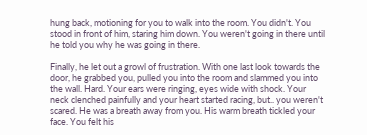hung back, motioning for you to walk into the room. You didn't. You stood in front of him, staring him down. You weren't going in there until he told you why he was going in there.

Finally, he let out a growl of frustration. With one last look towards the door, he grabbed you, pulled you into the room and slammed you into the wall. Hard. Your ears were ringing, eyes wide with shock. Your neck clenched painfully and your heart started racing, but.. you weren't scared. He was a breath away from you. His warm breath tickled your face. You felt his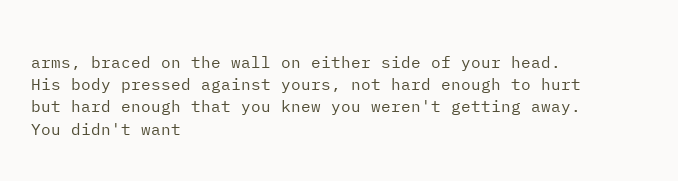arms, braced on the wall on either side of your head. His body pressed against yours, not hard enough to hurt but hard enough that you knew you weren't getting away. You didn't want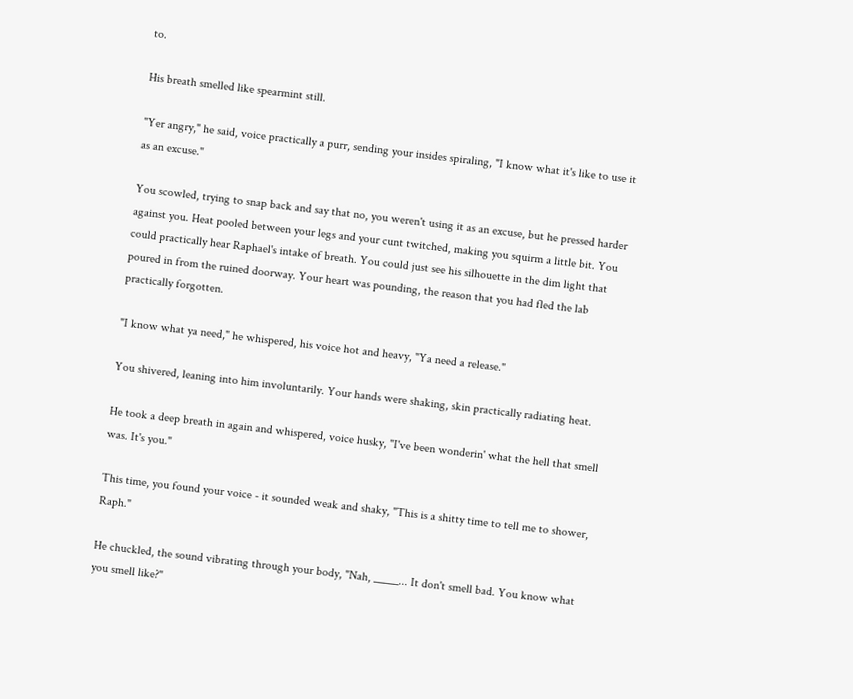to.

His breath smelled like spearmint still.

"Yer angry," he said, voice practically a purr, sending your insides spiraling, "I know what it's like to use it as an excuse."

You scowled, trying to snap back and say that no, you weren't using it as an excuse, but he pressed harder against you. Heat pooled between your legs and your cunt twitched, making you squirm a little bit. You could practically hear Raphael's intake of breath. You could just see his silhouette in the dim light that poured in from the ruined doorway. Your heart was pounding, the reason that you had fled the lab practically forgotten.

"I know what ya need," he whispered, his voice hot and heavy, "Ya need a release."

You shivered, leaning into him involuntarily. Your hands were shaking, skin practically radiating heat.

He took a deep breath in again and whispered, voice husky, "I've been wonderin' what the hell that smell was. It's you."

This time, you found your voice - it sounded weak and shaky, "This is a shitty time to tell me to shower, Raph."

He chuckled, the sound vibrating through your body, "Nah, _____... It don't smell bad. You know what you smell like?"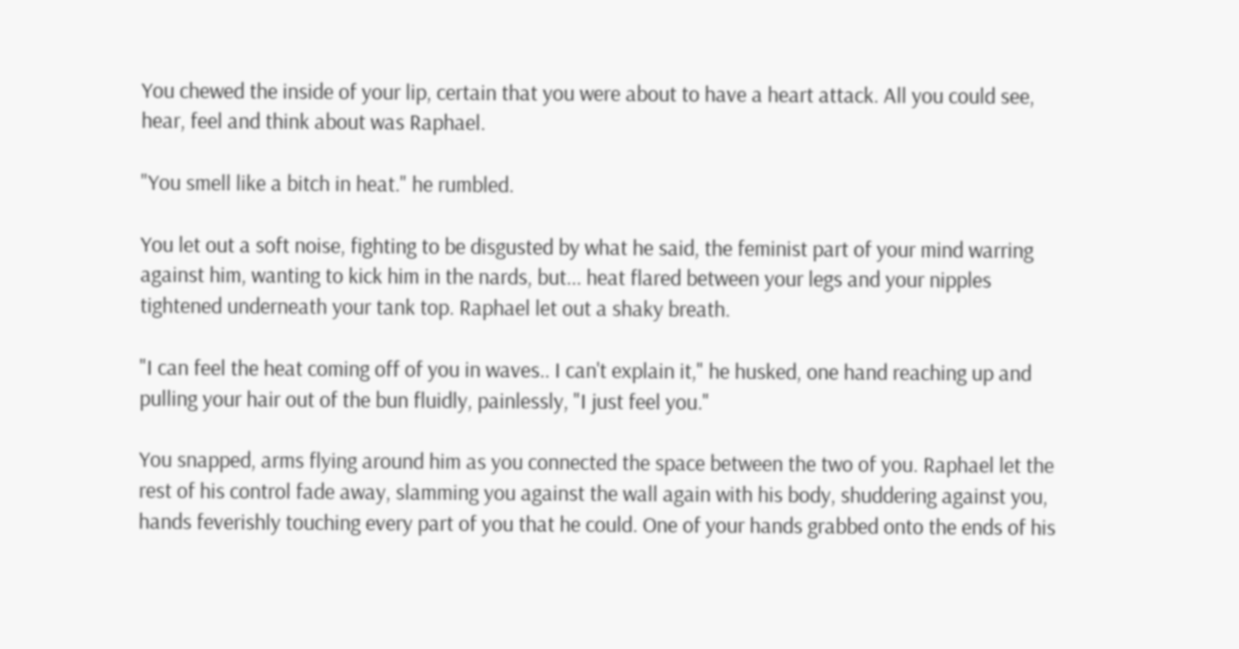You chewed the inside of your lip, certain that you were about to have a heart attack. All you could see, hear, feel and think about was Raphael.

"You smell like a bitch in heat." he rumbled.

You let out a soft noise, fighting to be disgusted by what he said, the feminist part of your mind warring against him, wanting to kick him in the nards, but... heat flared between your legs and your nipples tightened underneath your tank top. Raphael let out a shaky breath.

"I can feel the heat coming off of you in waves.. I can't explain it," he husked, one hand reaching up and pulling your hair out of the bun fluidly, painlessly, "I just feel you."

You snapped, arms flying around him as you connected the space between the two of you. Raphael let the rest of his control fade away, slamming you against the wall again with his body, shuddering against you, hands feverishly touching every part of you that he could. One of your hands grabbed onto the ends of his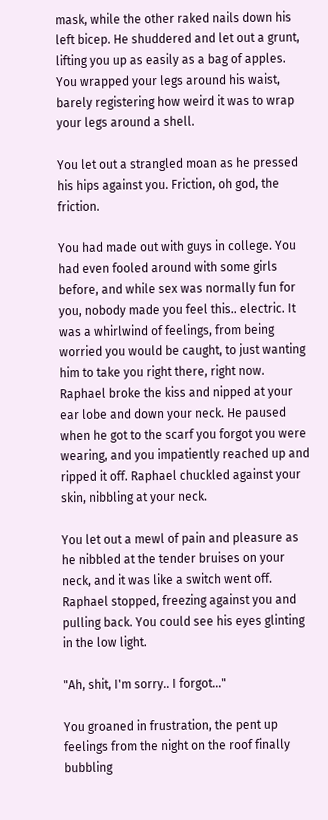mask, while the other raked nails down his left bicep. He shuddered and let out a grunt, lifting you up as easily as a bag of apples. You wrapped your legs around his waist, barely registering how weird it was to wrap your legs around a shell.

You let out a strangled moan as he pressed his hips against you. Friction, oh god, the friction.

You had made out with guys in college. You had even fooled around with some girls before, and while sex was normally fun for you, nobody made you feel this.. electric. It was a whirlwind of feelings, from being worried you would be caught, to just wanting him to take you right there, right now. Raphael broke the kiss and nipped at your ear lobe and down your neck. He paused when he got to the scarf you forgot you were wearing, and you impatiently reached up and ripped it off. Raphael chuckled against your skin, nibbling at your neck.

You let out a mewl of pain and pleasure as he nibbled at the tender bruises on your neck, and it was like a switch went off. Raphael stopped, freezing against you and pulling back. You could see his eyes glinting in the low light.

"Ah, shit, I'm sorry.. I forgot..."

You groaned in frustration, the pent up feelings from the night on the roof finally bubbling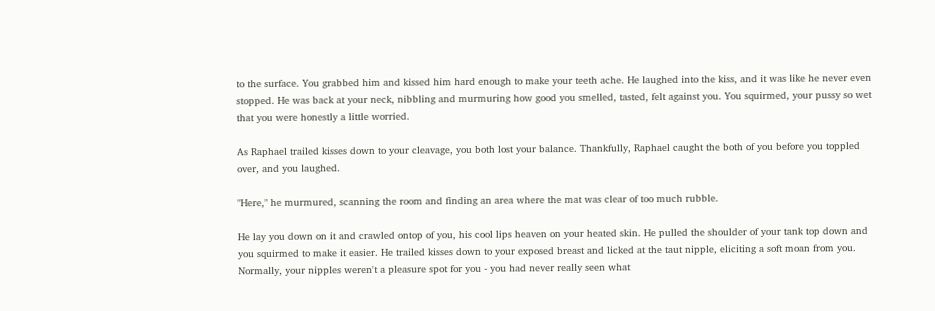to the surface. You grabbed him and kissed him hard enough to make your teeth ache. He laughed into the kiss, and it was like he never even stopped. He was back at your neck, nibbling and murmuring how good you smelled, tasted, felt against you. You squirmed, your pussy so wet that you were honestly a little worried.

As Raphael trailed kisses down to your cleavage, you both lost your balance. Thankfully, Raphael caught the both of you before you toppled over, and you laughed.

"Here," he murmured, scanning the room and finding an area where the mat was clear of too much rubble.

He lay you down on it and crawled ontop of you, his cool lips heaven on your heated skin. He pulled the shoulder of your tank top down and you squirmed to make it easier. He trailed kisses down to your exposed breast and licked at the taut nipple, eliciting a soft moan from you. Normally, your nipples weren't a pleasure spot for you - you had never really seen what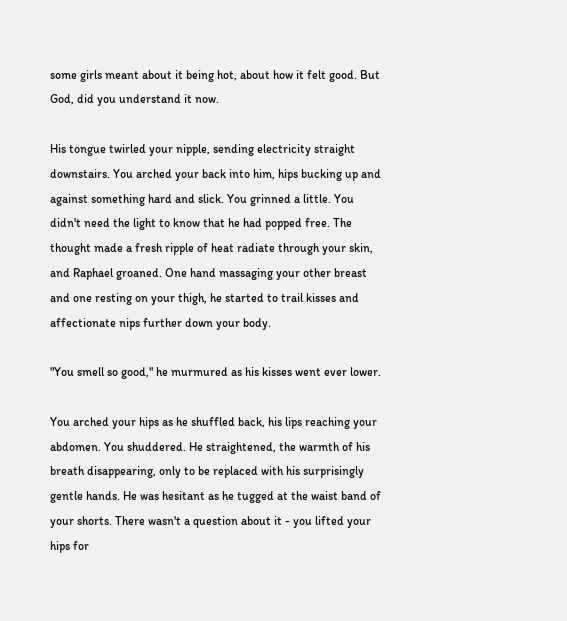some girls meant about it being hot, about how it felt good. But God, did you understand it now.

His tongue twirled your nipple, sending electricity straight downstairs. You arched your back into him, hips bucking up and against something hard and slick. You grinned a little. You didn't need the light to know that he had popped free. The thought made a fresh ripple of heat radiate through your skin, and Raphael groaned. One hand massaging your other breast and one resting on your thigh, he started to trail kisses and affectionate nips further down your body.

"You smell so good," he murmured as his kisses went ever lower.

You arched your hips as he shuffled back, his lips reaching your abdomen. You shuddered. He straightened, the warmth of his breath disappearing, only to be replaced with his surprisingly gentle hands. He was hesitant as he tugged at the waist band of your shorts. There wasn't a question about it - you lifted your hips for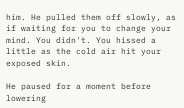him. He pulled them off slowly, as if waiting for you to change your mind. You didn't. You hissed a little as the cold air hit your exposed skin.

He paused for a moment before lowering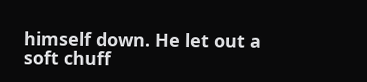himself down. He let out a soft chuff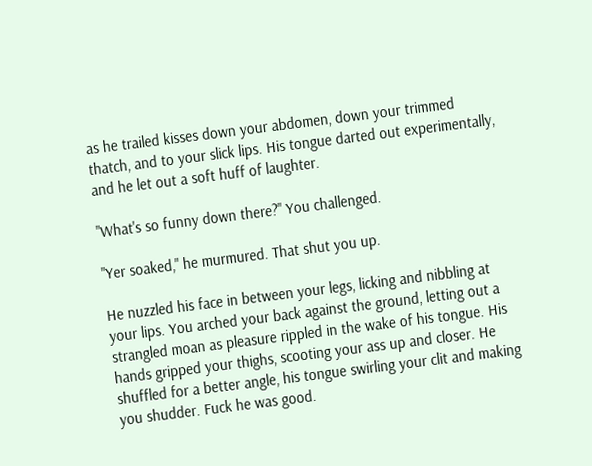as he trailed kisses down your abdomen, down your trimmed thatch, and to your slick lips. His tongue darted out experimentally, and he let out a soft huff of laughter.

"What's so funny down there?" You challenged.

"Yer soaked," he murmured. That shut you up.

He nuzzled his face in between your legs, licking and nibbling at your lips. You arched your back against the ground, letting out a strangled moan as pleasure rippled in the wake of his tongue. His hands gripped your thighs, scooting your ass up and closer. He shuffled for a better angle, his tongue swirling your clit and making you shudder. Fuck he was good.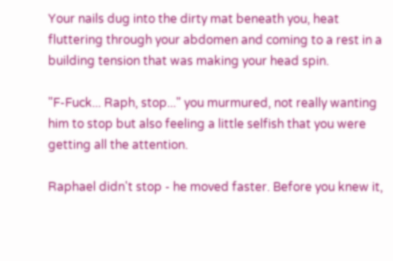Your nails dug into the dirty mat beneath you, heat fluttering through your abdomen and coming to a rest in a building tension that was making your head spin.

"F-Fuck... Raph, stop..." you murmured, not really wanting him to stop but also feeling a little selfish that you were getting all the attention.

Raphael didn't stop - he moved faster. Before you knew it,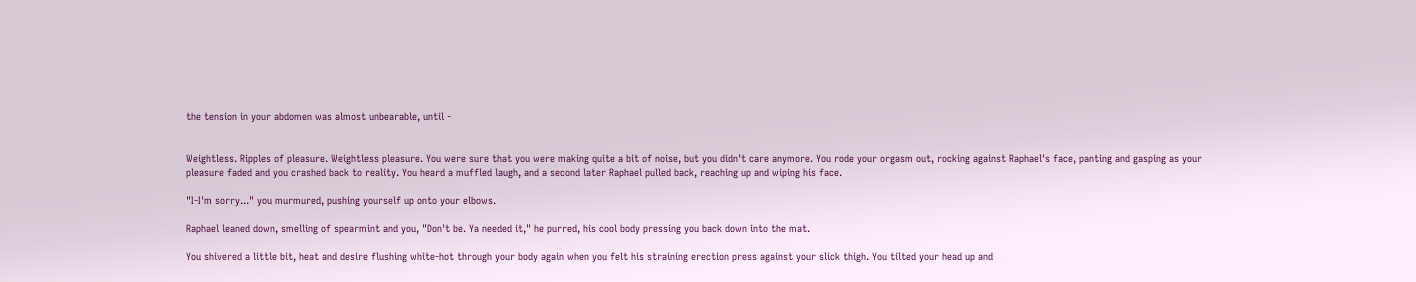the tension in your abdomen was almost unbearable, until -


Weightless. Ripples of pleasure. Weightless pleasure. You were sure that you were making quite a bit of noise, but you didn't care anymore. You rode your orgasm out, rocking against Raphael's face, panting and gasping as your pleasure faded and you crashed back to reality. You heard a muffled laugh, and a second later Raphael pulled back, reaching up and wiping his face.

"I-I'm sorry..." you murmured, pushing yourself up onto your elbows.

Raphael leaned down, smelling of spearmint and you, "Don't be. Ya needed it," he purred, his cool body pressing you back down into the mat.

You shivered a little bit, heat and desire flushing white-hot through your body again when you felt his straining erection press against your slick thigh. You tilted your head up and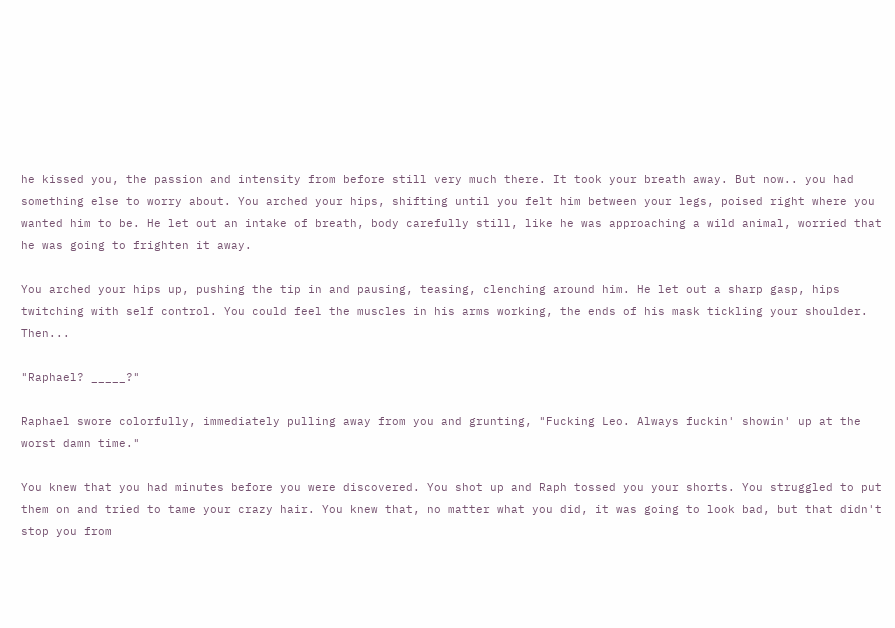he kissed you, the passion and intensity from before still very much there. It took your breath away. But now.. you had something else to worry about. You arched your hips, shifting until you felt him between your legs, poised right where you wanted him to be. He let out an intake of breath, body carefully still, like he was approaching a wild animal, worried that he was going to frighten it away.

You arched your hips up, pushing the tip in and pausing, teasing, clenching around him. He let out a sharp gasp, hips twitching with self control. You could feel the muscles in his arms working, the ends of his mask tickling your shoulder. Then...

"Raphael? _____?"

Raphael swore colorfully, immediately pulling away from you and grunting, "Fucking Leo. Always fuckin' showin' up at the worst damn time."

You knew that you had minutes before you were discovered. You shot up and Raph tossed you your shorts. You struggled to put them on and tried to tame your crazy hair. You knew that, no matter what you did, it was going to look bad, but that didn't stop you from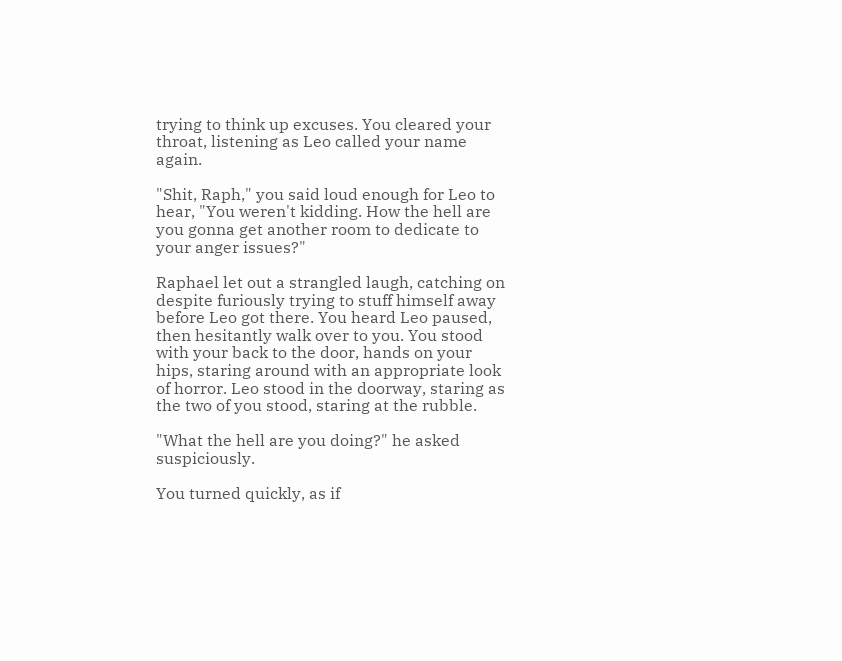trying to think up excuses. You cleared your throat, listening as Leo called your name again.

"Shit, Raph," you said loud enough for Leo to hear, "You weren't kidding. How the hell are you gonna get another room to dedicate to your anger issues?"

Raphael let out a strangled laugh, catching on despite furiously trying to stuff himself away before Leo got there. You heard Leo paused, then hesitantly walk over to you. You stood with your back to the door, hands on your hips, staring around with an appropriate look of horror. Leo stood in the doorway, staring as the two of you stood, staring at the rubble.

"What the hell are you doing?" he asked suspiciously.

You turned quickly, as if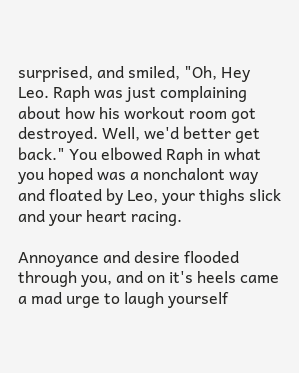surprised, and smiled, "Oh, Hey Leo. Raph was just complaining about how his workout room got destroyed. Well, we'd better get back." You elbowed Raph in what you hoped was a nonchalont way and floated by Leo, your thighs slick and your heart racing.

Annoyance and desire flooded through you, and on it's heels came a mad urge to laugh yourself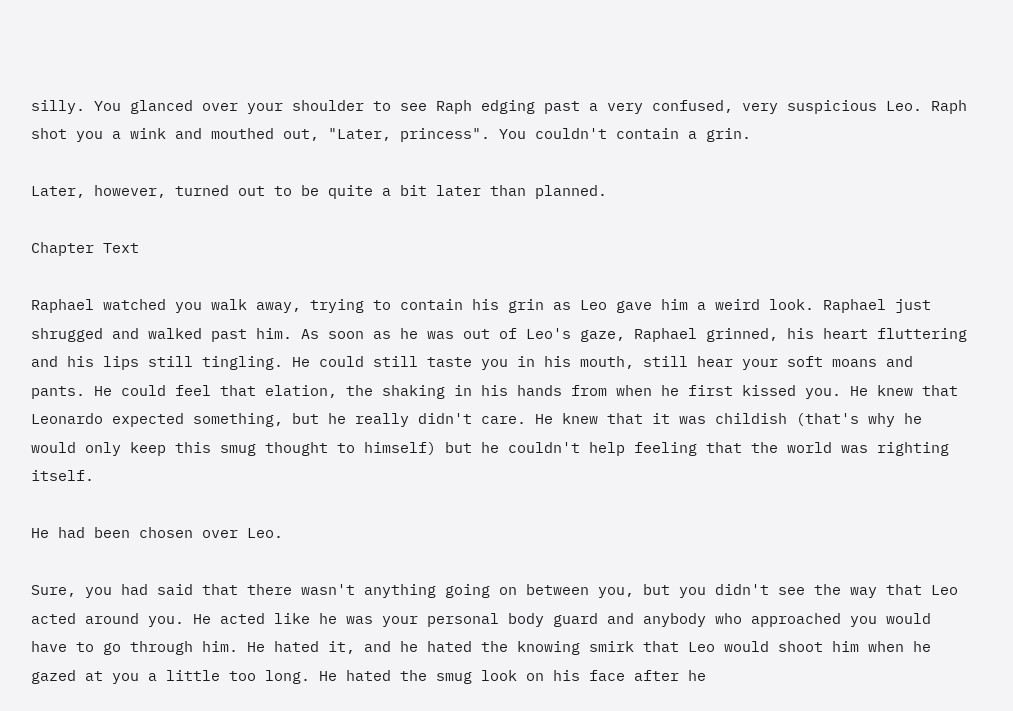silly. You glanced over your shoulder to see Raph edging past a very confused, very suspicious Leo. Raph shot you a wink and mouthed out, "Later, princess". You couldn't contain a grin.

Later, however, turned out to be quite a bit later than planned.

Chapter Text

Raphael watched you walk away, trying to contain his grin as Leo gave him a weird look. Raphael just shrugged and walked past him. As soon as he was out of Leo's gaze, Raphael grinned, his heart fluttering and his lips still tingling. He could still taste you in his mouth, still hear your soft moans and pants. He could feel that elation, the shaking in his hands from when he first kissed you. He knew that Leonardo expected something, but he really didn't care. He knew that it was childish (that's why he would only keep this smug thought to himself) but he couldn't help feeling that the world was righting itself.

He had been chosen over Leo.

Sure, you had said that there wasn't anything going on between you, but you didn't see the way that Leo acted around you. He acted like he was your personal body guard and anybody who approached you would have to go through him. He hated it, and he hated the knowing smirk that Leo would shoot him when he gazed at you a little too long. He hated the smug look on his face after he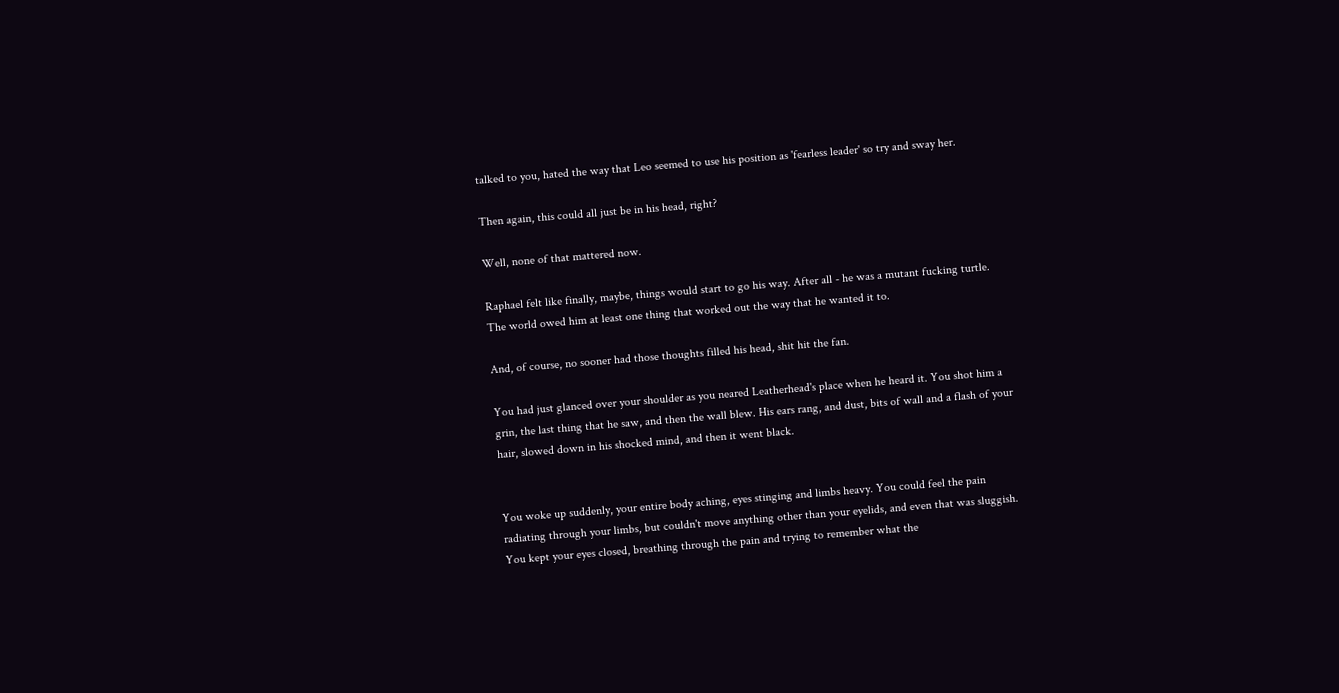talked to you, hated the way that Leo seemed to use his position as 'fearless leader' so try and sway her.

Then again, this could all just be in his head, right?

Well, none of that mattered now.

Raphael felt like finally, maybe, things would start to go his way. After all - he was a mutant fucking turtle. The world owed him at least one thing that worked out the way that he wanted it to.

And, of course, no sooner had those thoughts filled his head, shit hit the fan.

You had just glanced over your shoulder as you neared Leatherhead's place when he heard it. You shot him a grin, the last thing that he saw, and then the wall blew. His ears rang, and dust, bits of wall and a flash of your hair, slowed down in his shocked mind, and then it went black.


You woke up suddenly, your entire body aching, eyes stinging and limbs heavy. You could feel the pain radiating through your limbs, but couldn't move anything other than your eyelids, and even that was sluggish. You kept your eyes closed, breathing through the pain and trying to remember what the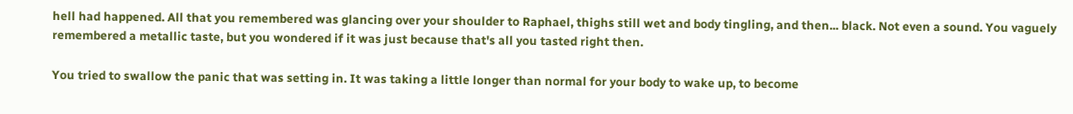hell had happened. All that you remembered was glancing over your shoulder to Raphael, thighs still wet and body tingling, and then... black. Not even a sound. You vaguely remembered a metallic taste, but you wondered if it was just because that's all you tasted right then.

You tried to swallow the panic that was setting in. It was taking a little longer than normal for your body to wake up, to become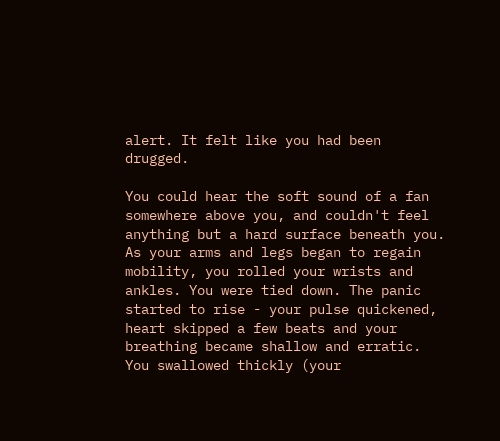alert. It felt like you had been drugged.

You could hear the soft sound of a fan somewhere above you, and couldn't feel anything but a hard surface beneath you. As your arms and legs began to regain mobility, you rolled your wrists and ankles. You were tied down. The panic started to rise - your pulse quickened, heart skipped a few beats and your breathing became shallow and erratic. You swallowed thickly (your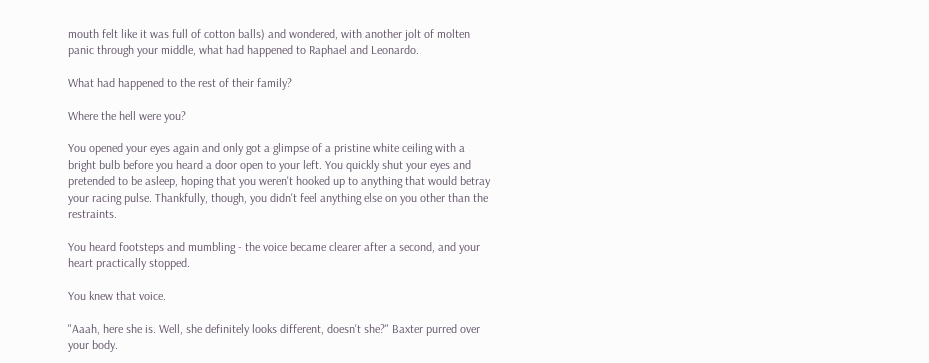mouth felt like it was full of cotton balls) and wondered, with another jolt of molten panic through your middle, what had happened to Raphael and Leonardo.

What had happened to the rest of their family?

Where the hell were you?

You opened your eyes again and only got a glimpse of a pristine white ceiling with a bright bulb before you heard a door open to your left. You quickly shut your eyes and pretended to be asleep, hoping that you weren't hooked up to anything that would betray your racing pulse. Thankfully, though, you didn't feel anything else on you other than the restraints.

You heard footsteps and mumbling - the voice became clearer after a second, and your heart practically stopped.

You knew that voice.

"Aaah, here she is. Well, she definitely looks different, doesn't she?" Baxter purred over your body.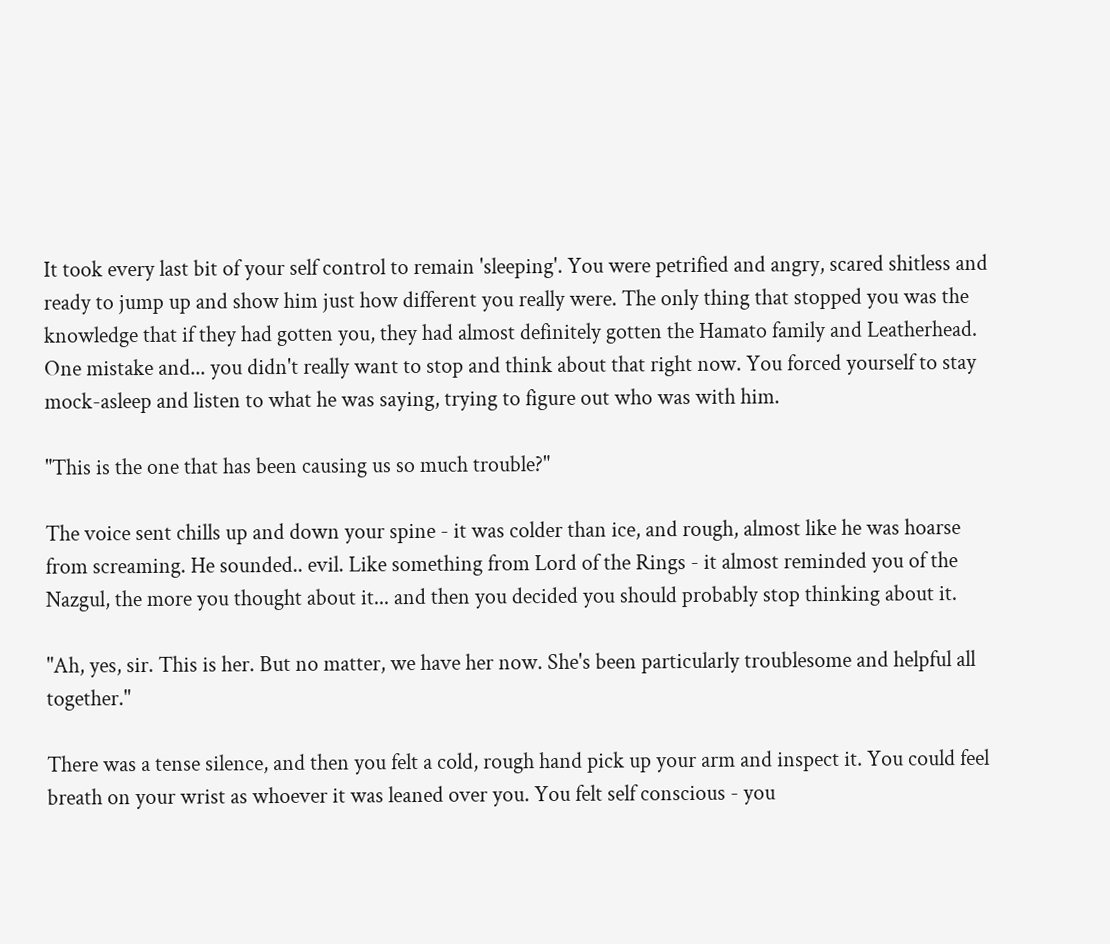It took every last bit of your self control to remain 'sleeping'. You were petrified and angry, scared shitless and ready to jump up and show him just how different you really were. The only thing that stopped you was the knowledge that if they had gotten you, they had almost definitely gotten the Hamato family and Leatherhead. One mistake and... you didn't really want to stop and think about that right now. You forced yourself to stay mock-asleep and listen to what he was saying, trying to figure out who was with him.

"This is the one that has been causing us so much trouble?"

The voice sent chills up and down your spine - it was colder than ice, and rough, almost like he was hoarse from screaming. He sounded.. evil. Like something from Lord of the Rings - it almost reminded you of the Nazgul, the more you thought about it... and then you decided you should probably stop thinking about it.

"Ah, yes, sir. This is her. But no matter, we have her now. She's been particularly troublesome and helpful all together."

There was a tense silence, and then you felt a cold, rough hand pick up your arm and inspect it. You could feel breath on your wrist as whoever it was leaned over you. You felt self conscious - you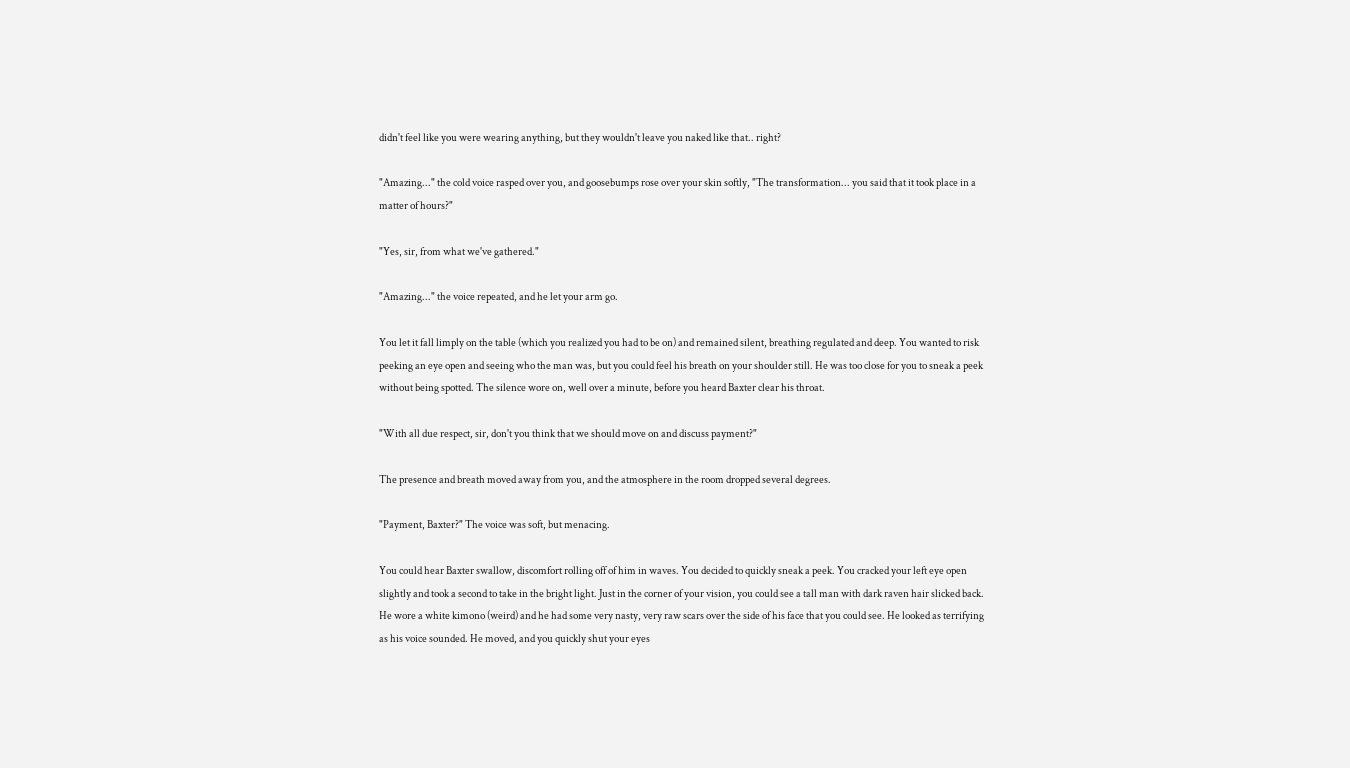didn't feel like you were wearing anything, but they wouldn't leave you naked like that.. right?

"Amazing..." the cold voice rasped over you, and goosebumps rose over your skin softly, "The transformation... you said that it took place in a matter of hours?"

"Yes, sir, from what we've gathered."

"Amazing..." the voice repeated, and he let your arm go.

You let it fall limply on the table (which you realized you had to be on) and remained silent, breathing regulated and deep. You wanted to risk peeking an eye open and seeing who the man was, but you could feel his breath on your shoulder still. He was too close for you to sneak a peek without being spotted. The silence wore on, well over a minute, before you heard Baxter clear his throat.

"With all due respect, sir, don't you think that we should move on and discuss payment?"

The presence and breath moved away from you, and the atmosphere in the room dropped several degrees.

"Payment, Baxter?" The voice was soft, but menacing.

You could hear Baxter swallow, discomfort rolling off of him in waves. You decided to quickly sneak a peek. You cracked your left eye open slightly and took a second to take in the bright light. Just in the corner of your vision, you could see a tall man with dark raven hair slicked back. He wore a white kimono (weird) and he had some very nasty, very raw scars over the side of his face that you could see. He looked as terrifying as his voice sounded. He moved, and you quickly shut your eyes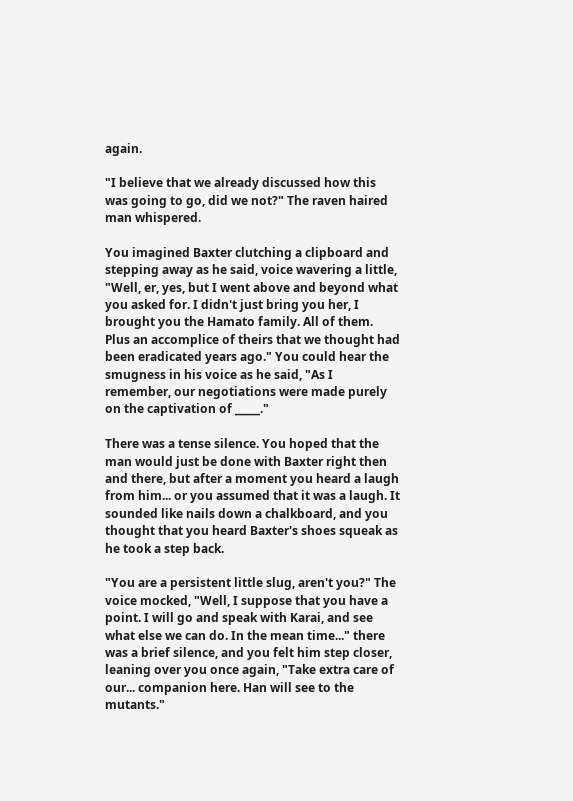again.

"I believe that we already discussed how this was going to go, did we not?" The raven haired man whispered.

You imagined Baxter clutching a clipboard and stepping away as he said, voice wavering a little, "Well, er, yes, but I went above and beyond what you asked for. I didn't just bring you her, I brought you the Hamato family. All of them. Plus an accomplice of theirs that we thought had been eradicated years ago." You could hear the smugness in his voice as he said, "As I remember, our negotiations were made purely on the captivation of _____."

There was a tense silence. You hoped that the man would just be done with Baxter right then and there, but after a moment you heard a laugh from him... or you assumed that it was a laugh. It sounded like nails down a chalkboard, and you thought that you heard Baxter's shoes squeak as he took a step back.

"You are a persistent little slug, aren't you?" The voice mocked, "Well, I suppose that you have a point. I will go and speak with Karai, and see what else we can do. In the mean time..." there was a brief silence, and you felt him step closer, leaning over you once again, "Take extra care of our... companion here. Han will see to the mutants."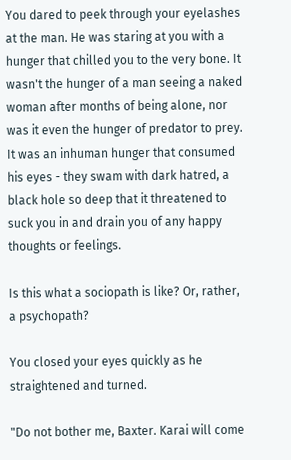You dared to peek through your eyelashes at the man. He was staring at you with a hunger that chilled you to the very bone. It wasn't the hunger of a man seeing a naked woman after months of being alone, nor was it even the hunger of predator to prey. It was an inhuman hunger that consumed his eyes - they swam with dark hatred, a black hole so deep that it threatened to suck you in and drain you of any happy thoughts or feelings.

Is this what a sociopath is like? Or, rather, a psychopath?

You closed your eyes quickly as he straightened and turned.

"Do not bother me, Baxter. Karai will come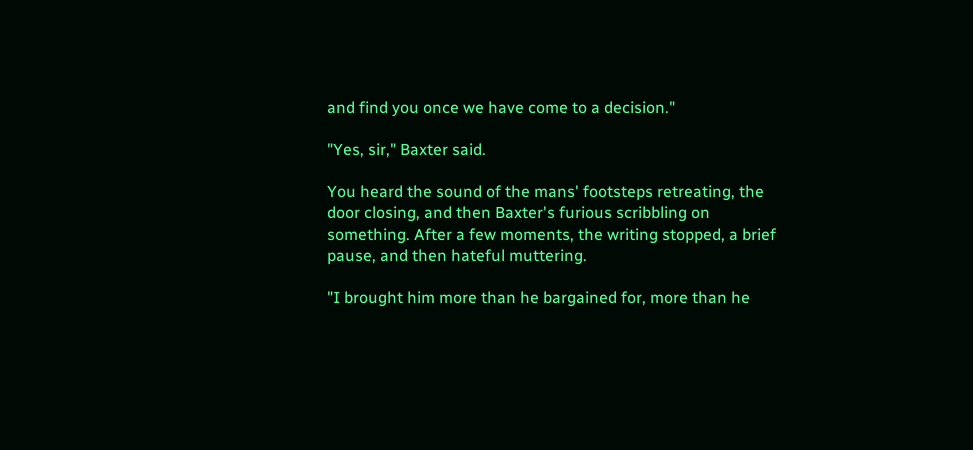and find you once we have come to a decision."

"Yes, sir," Baxter said.

You heard the sound of the mans' footsteps retreating, the door closing, and then Baxter's furious scribbling on something. After a few moments, the writing stopped, a brief pause, and then hateful muttering.

"I brought him more than he bargained for, more than he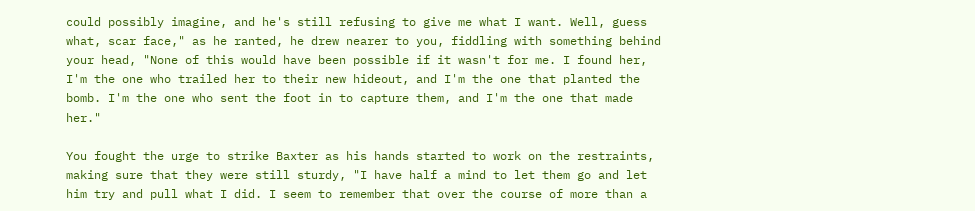could possibly imagine, and he's still refusing to give me what I want. Well, guess what, scar face," as he ranted, he drew nearer to you, fiddling with something behind your head, "None of this would have been possible if it wasn't for me. I found her, I'm the one who trailed her to their new hideout, and I'm the one that planted the bomb. I'm the one who sent the foot in to capture them, and I'm the one that made her."

You fought the urge to strike Baxter as his hands started to work on the restraints, making sure that they were still sturdy, "I have half a mind to let them go and let him try and pull what I did. I seem to remember that over the course of more than a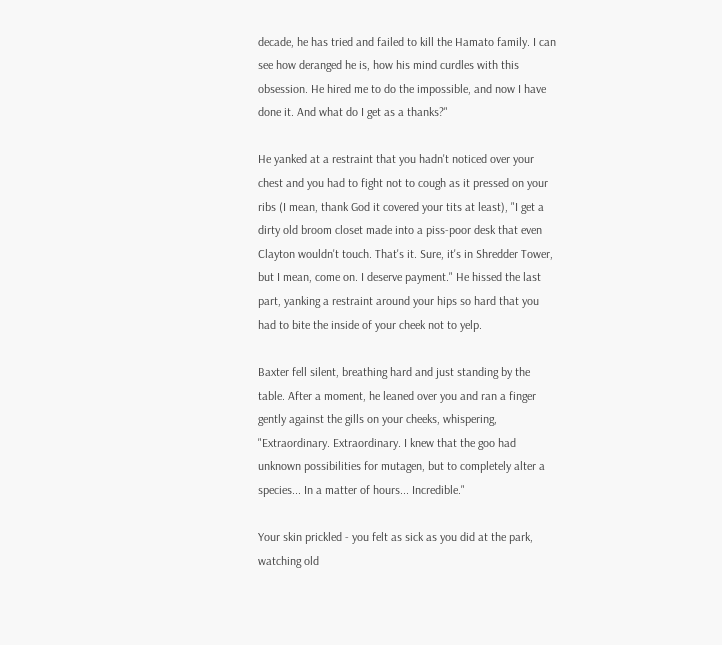decade, he has tried and failed to kill the Hamato family. I can see how deranged he is, how his mind curdles with this obsession. He hired me to do the impossible, and now I have done it. And what do I get as a thanks?"

He yanked at a restraint that you hadn't noticed over your chest and you had to fight not to cough as it pressed on your ribs (I mean, thank God it covered your tits at least), "I get a dirty old broom closet made into a piss-poor desk that even Clayton wouldn't touch. That's it. Sure, it's in Shredder Tower, but I mean, come on. I deserve payment." He hissed the last part, yanking a restraint around your hips so hard that you had to bite the inside of your cheek not to yelp.

Baxter fell silent, breathing hard and just standing by the table. After a moment, he leaned over you and ran a finger gently against the gills on your cheeks, whispering, "Extraordinary. Extraordinary. I knew that the goo had unknown possibilities for mutagen, but to completely alter a species... In a matter of hours... Incredible."

Your skin prickled - you felt as sick as you did at the park, watching old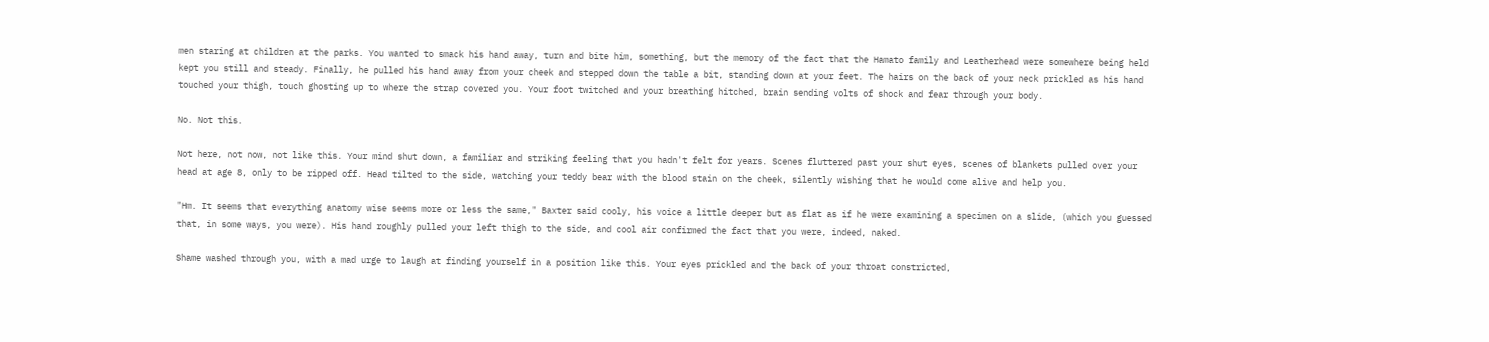men staring at children at the parks. You wanted to smack his hand away, turn and bite him, something, but the memory of the fact that the Hamato family and Leatherhead were somewhere being held kept you still and steady. Finally, he pulled his hand away from your cheek and stepped down the table a bit, standing down at your feet. The hairs on the back of your neck prickled as his hand touched your thigh, touch ghosting up to where the strap covered you. Your foot twitched and your breathing hitched, brain sending volts of shock and fear through your body.

No. Not this.

Not here, not now, not like this. Your mind shut down, a familiar and striking feeling that you hadn't felt for years. Scenes fluttered past your shut eyes, scenes of blankets pulled over your head at age 8, only to be ripped off. Head tilted to the side, watching your teddy bear with the blood stain on the cheek, silently wishing that he would come alive and help you.

"Hm. It seems that everything anatomy wise seems more or less the same," Baxter said cooly, his voice a little deeper but as flat as if he were examining a specimen on a slide, (which you guessed that, in some ways, you were). His hand roughly pulled your left thigh to the side, and cool air confirmed the fact that you were, indeed, naked.

Shame washed through you, with a mad urge to laugh at finding yourself in a position like this. Your eyes prickled and the back of your throat constricted,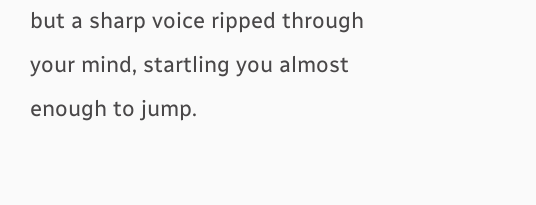but a sharp voice ripped through your mind, startling you almost enough to jump.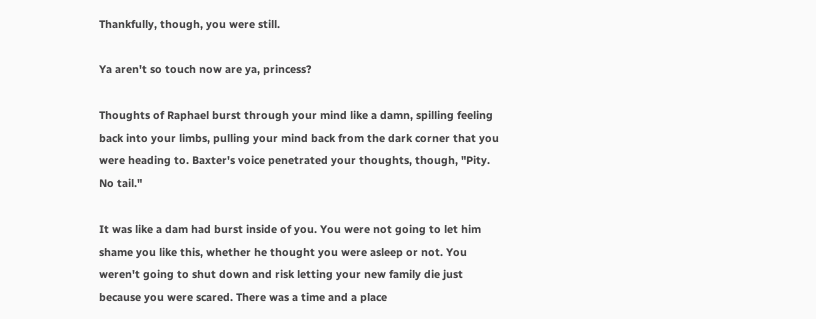Thankfully, though, you were still.

Ya aren't so touch now are ya, princess?

Thoughts of Raphael burst through your mind like a damn, spilling feeling back into your limbs, pulling your mind back from the dark corner that you were heading to. Baxter's voice penetrated your thoughts, though, "Pity. No tail."

It was like a dam had burst inside of you. You were not going to let him shame you like this, whether he thought you were asleep or not. You weren't going to shut down and risk letting your new family die just because you were scared. There was a time and a place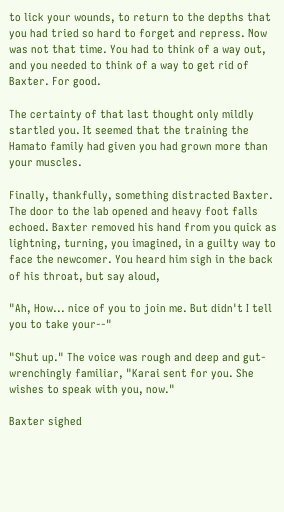to lick your wounds, to return to the depths that you had tried so hard to forget and repress. Now was not that time. You had to think of a way out, and you needed to think of a way to get rid of Baxter. For good.

The certainty of that last thought only mildly startled you. It seemed that the training the Hamato family had given you had grown more than your muscles.

Finally, thankfully, something distracted Baxter. The door to the lab opened and heavy foot falls echoed. Baxter removed his hand from you quick as lightning, turning, you imagined, in a guilty way to face the newcomer. You heard him sigh in the back of his throat, but say aloud,

"Ah, How... nice of you to join me. But didn't I tell you to take your--"

"Shut up." The voice was rough and deep and gut-wrenchingly familiar, "Karai sent for you. She wishes to speak with you, now."

Baxter sighed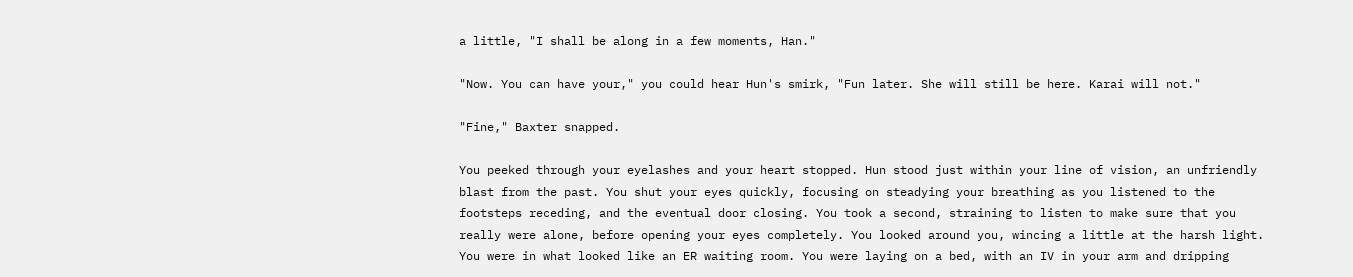a little, "I shall be along in a few moments, Han."

"Now. You can have your," you could hear Hun's smirk, "Fun later. She will still be here. Karai will not."

"Fine," Baxter snapped.

You peeked through your eyelashes and your heart stopped. Hun stood just within your line of vision, an unfriendly blast from the past. You shut your eyes quickly, focusing on steadying your breathing as you listened to the footsteps receding, and the eventual door closing. You took a second, straining to listen to make sure that you really were alone, before opening your eyes completely. You looked around you, wincing a little at the harsh light. You were in what looked like an ER waiting room. You were laying on a bed, with an IV in your arm and dripping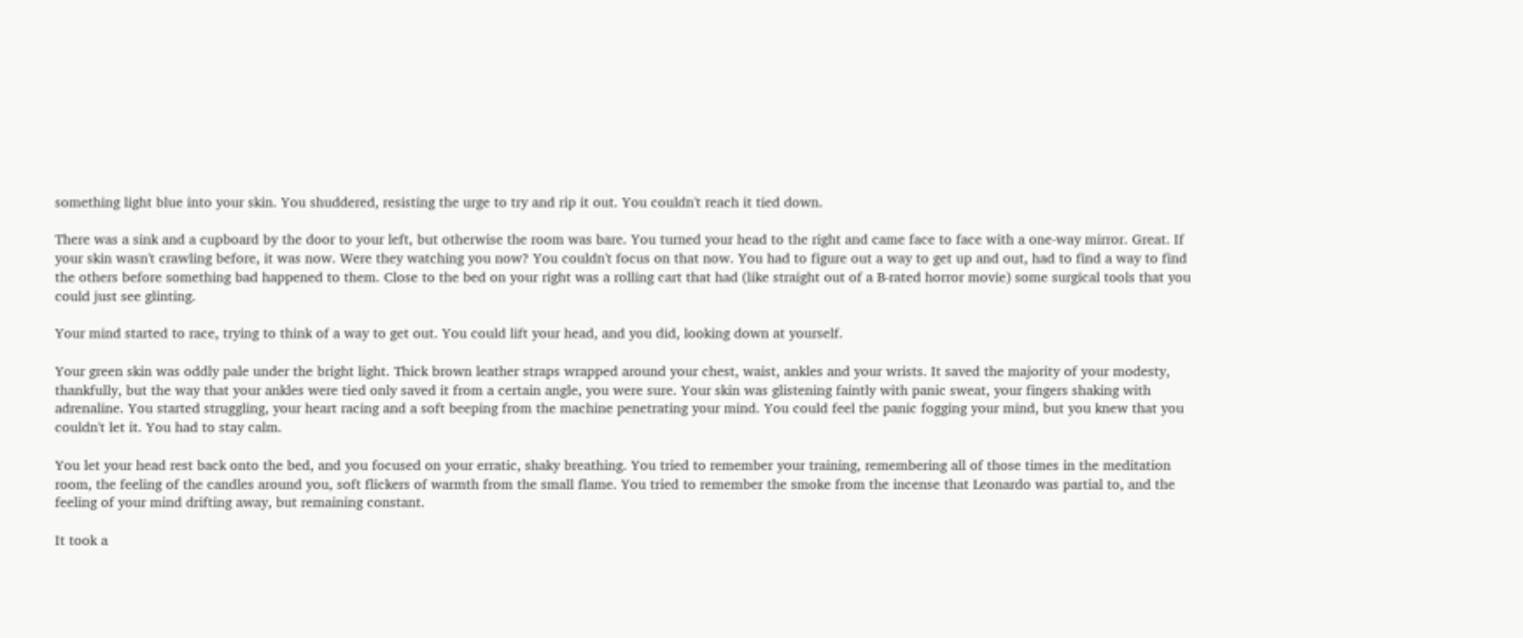something light blue into your skin. You shuddered, resisting the urge to try and rip it out. You couldn't reach it tied down.

There was a sink and a cupboard by the door to your left, but otherwise the room was bare. You turned your head to the right and came face to face with a one-way mirror. Great. If your skin wasn't crawling before, it was now. Were they watching you now? You couldn't focus on that now. You had to figure out a way to get up and out, had to find a way to find the others before something bad happened to them. Close to the bed on your right was a rolling cart that had (like straight out of a B-rated horror movie) some surgical tools that you could just see glinting.

Your mind started to race, trying to think of a way to get out. You could lift your head, and you did, looking down at yourself.

Your green skin was oddly pale under the bright light. Thick brown leather straps wrapped around your chest, waist, ankles and your wrists. It saved the majority of your modesty, thankfully, but the way that your ankles were tied only saved it from a certain angle, you were sure. Your skin was glistening faintly with panic sweat, your fingers shaking with adrenaline. You started struggling, your heart racing and a soft beeping from the machine penetrating your mind. You could feel the panic fogging your mind, but you knew that you couldn't let it. You had to stay calm.

You let your head rest back onto the bed, and you focused on your erratic, shaky breathing. You tried to remember your training, remembering all of those times in the meditation room, the feeling of the candles around you, soft flickers of warmth from the small flame. You tried to remember the smoke from the incense that Leonardo was partial to, and the feeling of your mind drifting away, but remaining constant.

It took a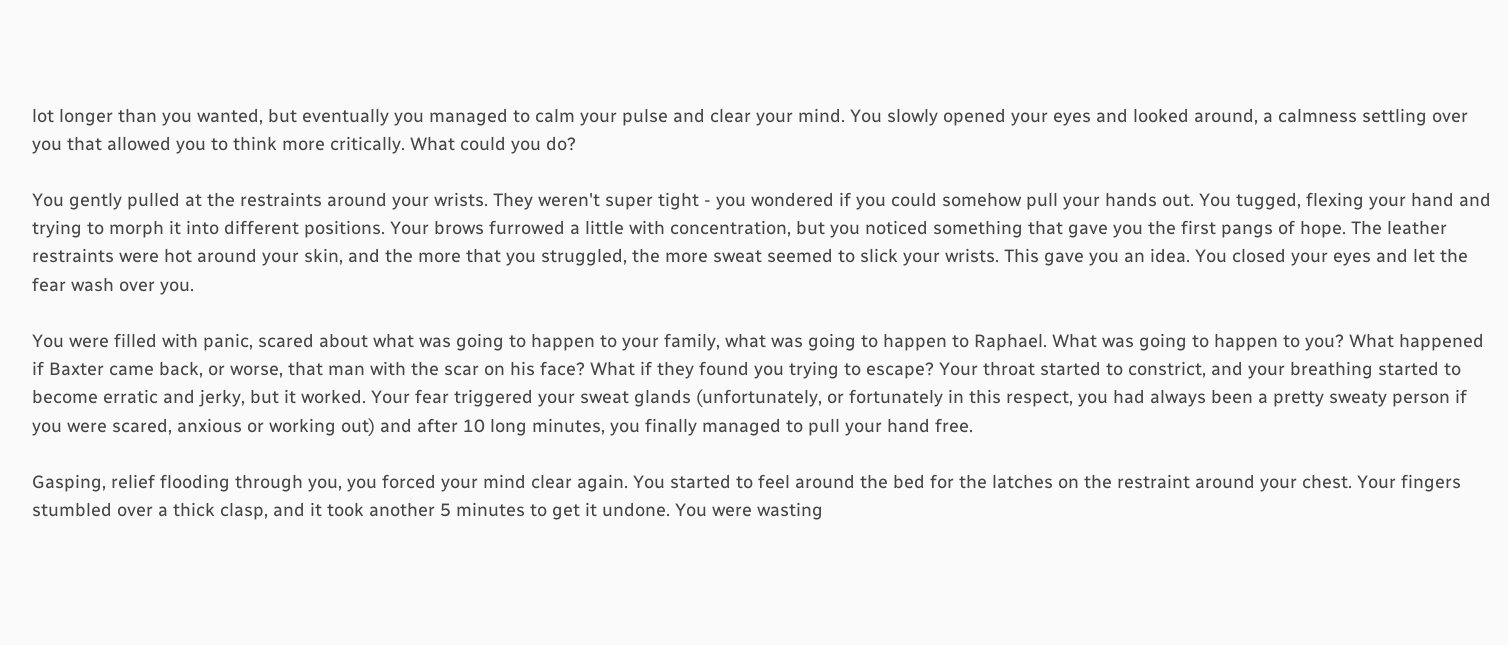lot longer than you wanted, but eventually you managed to calm your pulse and clear your mind. You slowly opened your eyes and looked around, a calmness settling over you that allowed you to think more critically. What could you do?

You gently pulled at the restraints around your wrists. They weren't super tight - you wondered if you could somehow pull your hands out. You tugged, flexing your hand and trying to morph it into different positions. Your brows furrowed a little with concentration, but you noticed something that gave you the first pangs of hope. The leather restraints were hot around your skin, and the more that you struggled, the more sweat seemed to slick your wrists. This gave you an idea. You closed your eyes and let the fear wash over you.

You were filled with panic, scared about what was going to happen to your family, what was going to happen to Raphael. What was going to happen to you? What happened if Baxter came back, or worse, that man with the scar on his face? What if they found you trying to escape? Your throat started to constrict, and your breathing started to become erratic and jerky, but it worked. Your fear triggered your sweat glands (unfortunately, or fortunately in this respect, you had always been a pretty sweaty person if you were scared, anxious or working out) and after 10 long minutes, you finally managed to pull your hand free.

Gasping, relief flooding through you, you forced your mind clear again. You started to feel around the bed for the latches on the restraint around your chest. Your fingers stumbled over a thick clasp, and it took another 5 minutes to get it undone. You were wasting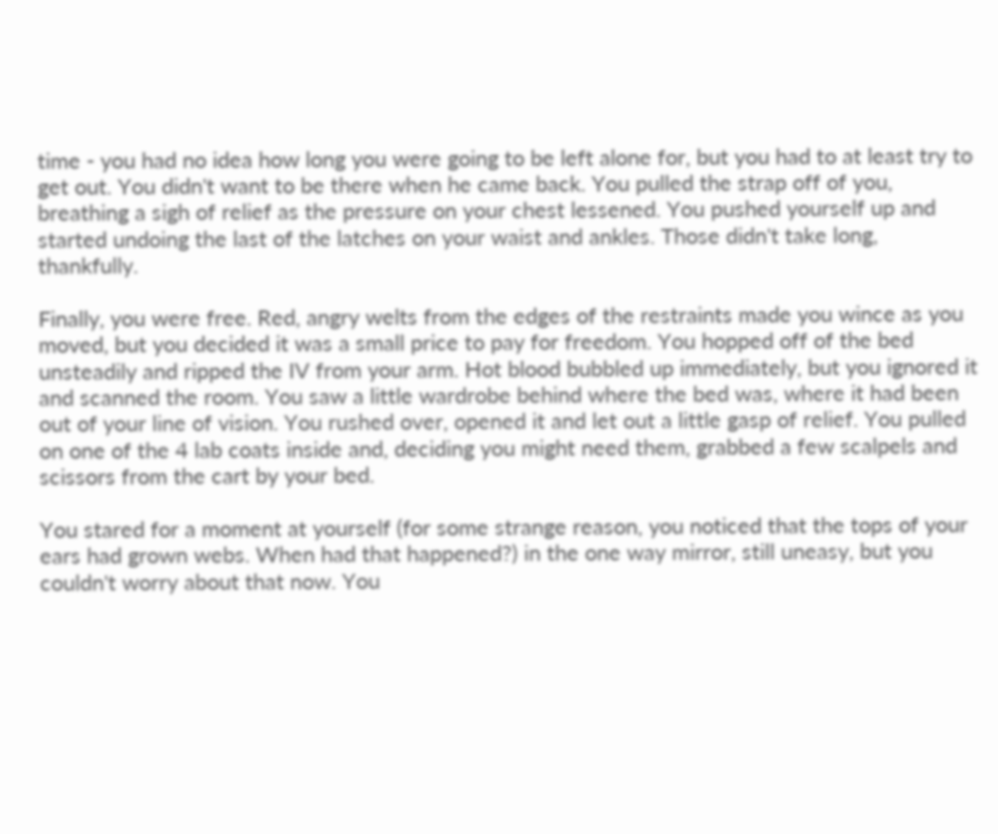time - you had no idea how long you were going to be left alone for, but you had to at least try to get out. You didn't want to be there when he came back. You pulled the strap off of you, breathing a sigh of relief as the pressure on your chest lessened. You pushed yourself up and started undoing the last of the latches on your waist and ankles. Those didn't take long, thankfully.

Finally, you were free. Red, angry welts from the edges of the restraints made you wince as you moved, but you decided it was a small price to pay for freedom. You hopped off of the bed unsteadily and ripped the IV from your arm. Hot blood bubbled up immediately, but you ignored it and scanned the room. You saw a little wardrobe behind where the bed was, where it had been out of your line of vision. You rushed over, opened it and let out a little gasp of relief. You pulled on one of the 4 lab coats inside and, deciding you might need them, grabbed a few scalpels and scissors from the cart by your bed.

You stared for a moment at yourself (for some strange reason, you noticed that the tops of your ears had grown webs. When had that happened?) in the one way mirror, still uneasy, but you couldn't worry about that now. You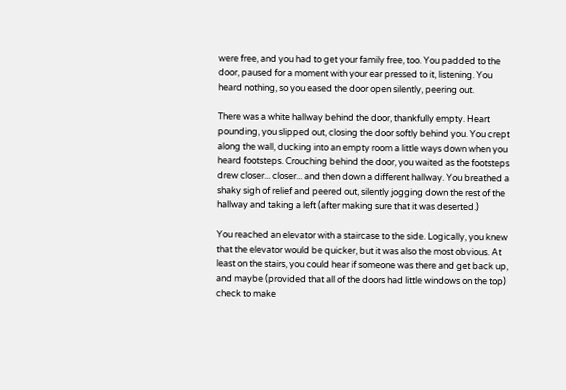were free, and you had to get your family free, too. You padded to the door, paused for a moment with your ear pressed to it, listening. You heard nothing, so you eased the door open silently, peering out.

There was a white hallway behind the door, thankfully empty. Heart pounding, you slipped out, closing the door softly behind you. You crept along the wall, ducking into an empty room a little ways down when you heard footsteps. Crouching behind the door, you waited as the footsteps drew closer... closer... and then down a different hallway. You breathed a shaky sigh of relief and peered out, silently jogging down the rest of the hallway and taking a left (after making sure that it was deserted.)

You reached an elevator with a staircase to the side. Logically, you knew that the elevator would be quicker, but it was also the most obvious. At least on the stairs, you could hear if someone was there and get back up, and maybe (provided that all of the doors had little windows on the top) check to make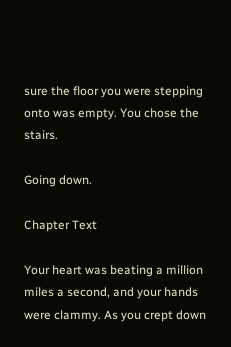sure the floor you were stepping onto was empty. You chose the stairs.

Going down.

Chapter Text

Your heart was beating a million miles a second, and your hands were clammy. As you crept down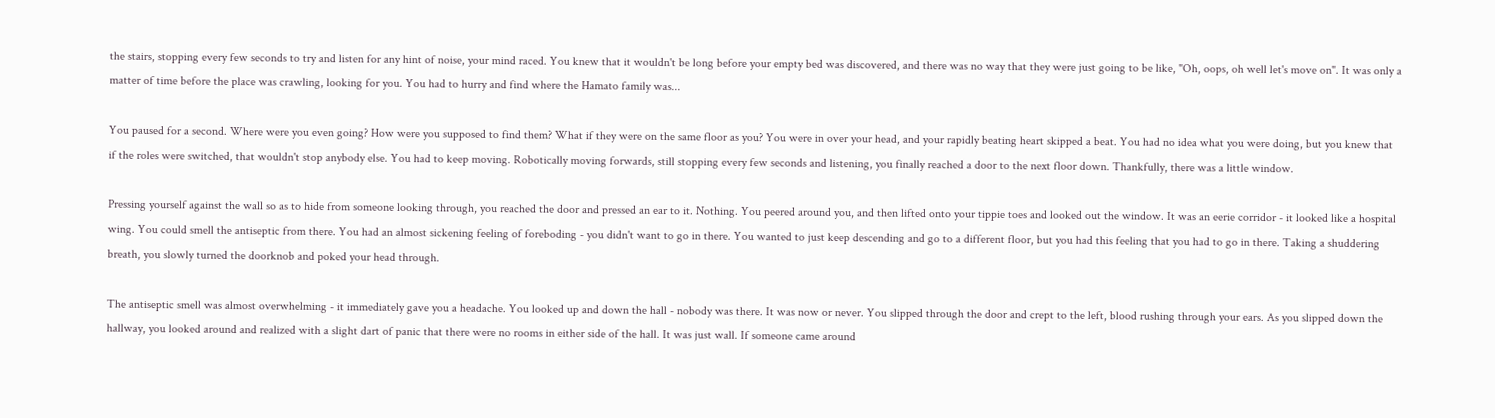the stairs, stopping every few seconds to try and listen for any hint of noise, your mind raced. You knew that it wouldn't be long before your empty bed was discovered, and there was no way that they were just going to be like, "Oh, oops, oh well let's move on". It was only a matter of time before the place was crawling, looking for you. You had to hurry and find where the Hamato family was...

You paused for a second. Where were you even going? How were you supposed to find them? What if they were on the same floor as you? You were in over your head, and your rapidly beating heart skipped a beat. You had no idea what you were doing, but you knew that if the roles were switched, that wouldn't stop anybody else. You had to keep moving. Robotically moving forwards, still stopping every few seconds and listening, you finally reached a door to the next floor down. Thankfully, there was a little window.

Pressing yourself against the wall so as to hide from someone looking through, you reached the door and pressed an ear to it. Nothing. You peered around you, and then lifted onto your tippie toes and looked out the window. It was an eerie corridor - it looked like a hospital wing. You could smell the antiseptic from there. You had an almost sickening feeling of foreboding - you didn't want to go in there. You wanted to just keep descending and go to a different floor, but you had this feeling that you had to go in there. Taking a shuddering breath, you slowly turned the doorknob and poked your head through.

The antiseptic smell was almost overwhelming - it immediately gave you a headache. You looked up and down the hall - nobody was there. It was now or never. You slipped through the door and crept to the left, blood rushing through your ears. As you slipped down the hallway, you looked around and realized with a slight dart of panic that there were no rooms in either side of the hall. It was just wall. If someone came around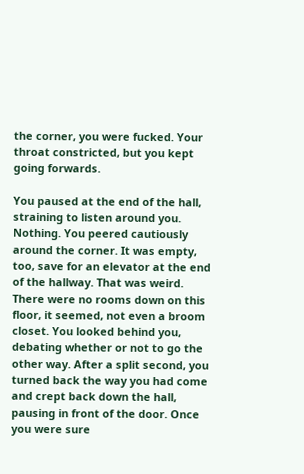the corner, you were fucked. Your throat constricted, but you kept going forwards.

You paused at the end of the hall, straining to listen around you. Nothing. You peered cautiously around the corner. It was empty, too, save for an elevator at the end of the hallway. That was weird. There were no rooms down on this floor, it seemed, not even a broom closet. You looked behind you, debating whether or not to go the other way. After a split second, you turned back the way you had come and crept back down the hall, pausing in front of the door. Once you were sure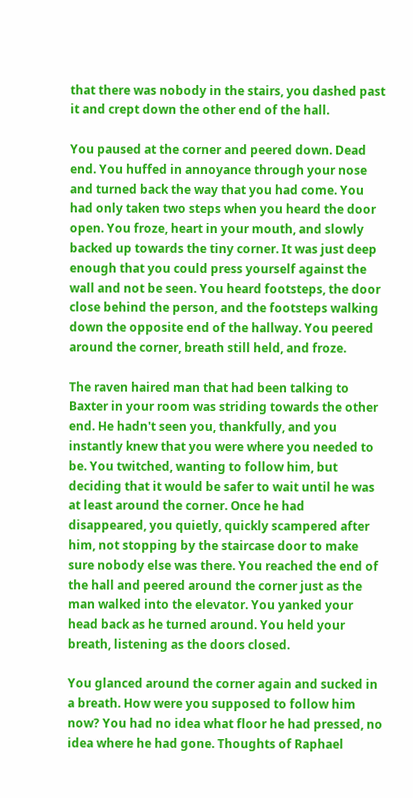that there was nobody in the stairs, you dashed past it and crept down the other end of the hall.

You paused at the corner and peered down. Dead end. You huffed in annoyance through your nose and turned back the way that you had come. You had only taken two steps when you heard the door open. You froze, heart in your mouth, and slowly backed up towards the tiny corner. It was just deep enough that you could press yourself against the wall and not be seen. You heard footsteps, the door close behind the person, and the footsteps walking down the opposite end of the hallway. You peered around the corner, breath still held, and froze.

The raven haired man that had been talking to Baxter in your room was striding towards the other end. He hadn't seen you, thankfully, and you instantly knew that you were where you needed to be. You twitched, wanting to follow him, but deciding that it would be safer to wait until he was at least around the corner. Once he had disappeared, you quietly, quickly scampered after him, not stopping by the staircase door to make sure nobody else was there. You reached the end of the hall and peered around the corner just as the man walked into the elevator. You yanked your head back as he turned around. You held your breath, listening as the doors closed.

You glanced around the corner again and sucked in a breath. How were you supposed to follow him now? You had no idea what floor he had pressed, no idea where he had gone. Thoughts of Raphael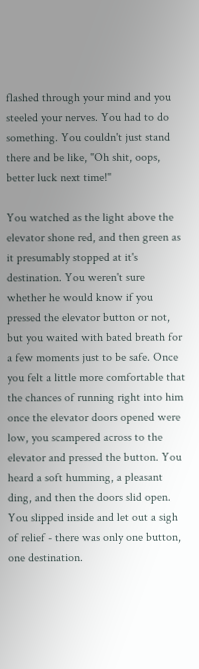flashed through your mind and you steeled your nerves. You had to do something. You couldn't just stand there and be like, "Oh shit, oops, better luck next time!"

You watched as the light above the elevator shone red, and then green as it presumably stopped at it's destination. You weren't sure whether he would know if you pressed the elevator button or not, but you waited with bated breath for a few moments just to be safe. Once you felt a little more comfortable that the chances of running right into him once the elevator doors opened were low, you scampered across to the elevator and pressed the button. You heard a soft humming, a pleasant ding, and then the doors slid open. You slipped inside and let out a sigh of relief - there was only one button, one destination.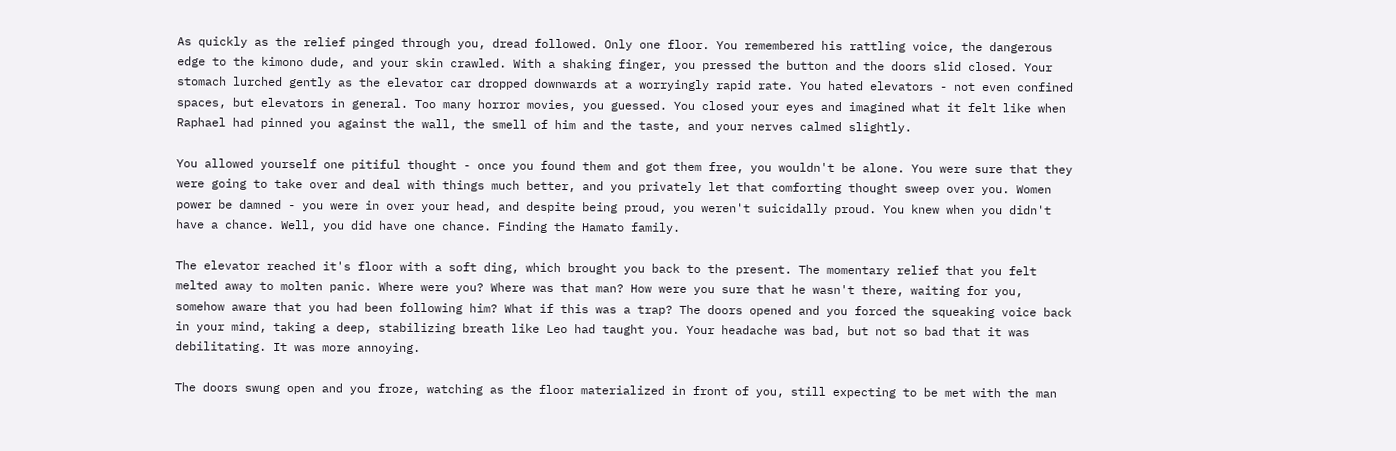As quickly as the relief pinged through you, dread followed. Only one floor. You remembered his rattling voice, the dangerous edge to the kimono dude, and your skin crawled. With a shaking finger, you pressed the button and the doors slid closed. Your stomach lurched gently as the elevator car dropped downwards at a worryingly rapid rate. You hated elevators - not even confined spaces, but elevators in general. Too many horror movies, you guessed. You closed your eyes and imagined what it felt like when Raphael had pinned you against the wall, the smell of him and the taste, and your nerves calmed slightly.

You allowed yourself one pitiful thought - once you found them and got them free, you wouldn't be alone. You were sure that they were going to take over and deal with things much better, and you privately let that comforting thought sweep over you. Women power be damned - you were in over your head, and despite being proud, you weren't suicidally proud. You knew when you didn't have a chance. Well, you did have one chance. Finding the Hamato family.

The elevator reached it's floor with a soft ding, which brought you back to the present. The momentary relief that you felt melted away to molten panic. Where were you? Where was that man? How were you sure that he wasn't there, waiting for you, somehow aware that you had been following him? What if this was a trap? The doors opened and you forced the squeaking voice back in your mind, taking a deep, stabilizing breath like Leo had taught you. Your headache was bad, but not so bad that it was debilitating. It was more annoying.

The doors swung open and you froze, watching as the floor materialized in front of you, still expecting to be met with the man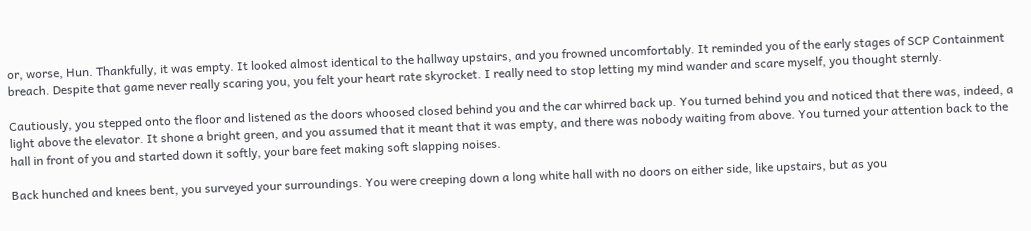or, worse, Hun. Thankfully, it was empty. It looked almost identical to the hallway upstairs, and you frowned uncomfortably. It reminded you of the early stages of SCP Containment breach. Despite that game never really scaring you, you felt your heart rate skyrocket. I really need to stop letting my mind wander and scare myself, you thought sternly.

Cautiously, you stepped onto the floor and listened as the doors whoosed closed behind you and the car whirred back up. You turned behind you and noticed that there was, indeed, a light above the elevator. It shone a bright green, and you assumed that it meant that it was empty, and there was nobody waiting from above. You turned your attention back to the hall in front of you and started down it softly, your bare feet making soft slapping noises.

Back hunched and knees bent, you surveyed your surroundings. You were creeping down a long white hall with no doors on either side, like upstairs, but as you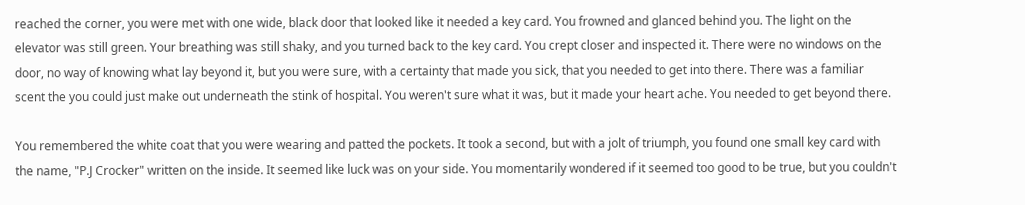reached the corner, you were met with one wide, black door that looked like it needed a key card. You frowned and glanced behind you. The light on the elevator was still green. Your breathing was still shaky, and you turned back to the key card. You crept closer and inspected it. There were no windows on the door, no way of knowing what lay beyond it, but you were sure, with a certainty that made you sick, that you needed to get into there. There was a familiar scent the you could just make out underneath the stink of hospital. You weren't sure what it was, but it made your heart ache. You needed to get beyond there.

You remembered the white coat that you were wearing and patted the pockets. It took a second, but with a jolt of triumph, you found one small key card with the name, "P.J Crocker" written on the inside. It seemed like luck was on your side. You momentarily wondered if it seemed too good to be true, but you couldn't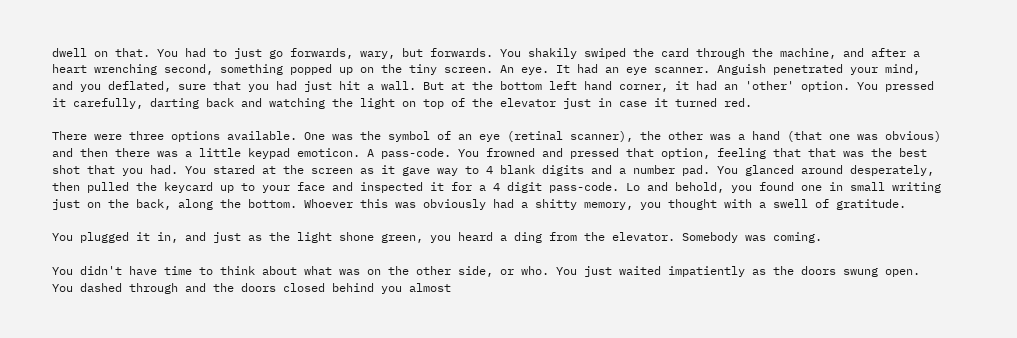dwell on that. You had to just go forwards, wary, but forwards. You shakily swiped the card through the machine, and after a heart wrenching second, something popped up on the tiny screen. An eye. It had an eye scanner. Anguish penetrated your mind, and you deflated, sure that you had just hit a wall. But at the bottom left hand corner, it had an 'other' option. You pressed it carefully, darting back and watching the light on top of the elevator just in case it turned red.

There were three options available. One was the symbol of an eye (retinal scanner), the other was a hand (that one was obvious) and then there was a little keypad emoticon. A pass-code. You frowned and pressed that option, feeling that that was the best shot that you had. You stared at the screen as it gave way to 4 blank digits and a number pad. You glanced around desperately, then pulled the keycard up to your face and inspected it for a 4 digit pass-code. Lo and behold, you found one in small writing just on the back, along the bottom. Whoever this was obviously had a shitty memory, you thought with a swell of gratitude.

You plugged it in, and just as the light shone green, you heard a ding from the elevator. Somebody was coming.

You didn't have time to think about what was on the other side, or who. You just waited impatiently as the doors swung open. You dashed through and the doors closed behind you almost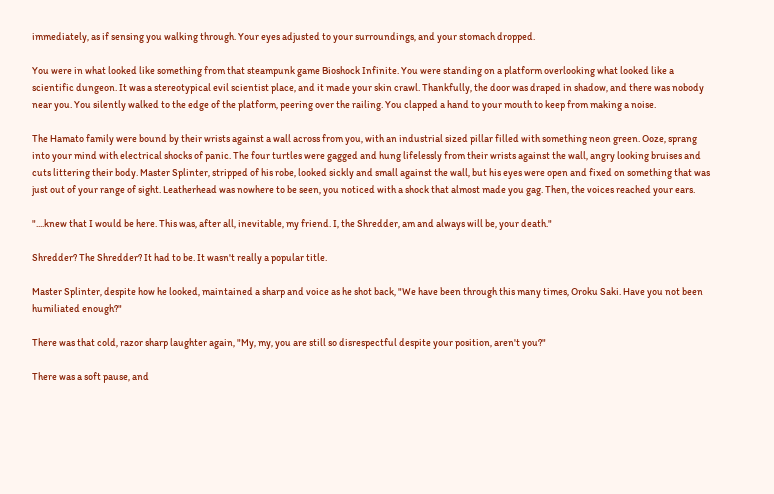immediately, as if sensing you walking through. Your eyes adjusted to your surroundings, and your stomach dropped.

You were in what looked like something from that steampunk game Bioshock Infinite. You were standing on a platform overlooking what looked like a scientific dungeon. It was a stereotypical evil scientist place, and it made your skin crawl. Thankfully, the door was draped in shadow, and there was nobody near you. You silently walked to the edge of the platform, peering over the railing. You clapped a hand to your mouth to keep from making a noise.

The Hamato family were bound by their wrists against a wall across from you, with an industrial sized pillar filled with something neon green. Ooze, sprang into your mind with electrical shocks of panic. The four turtles were gagged and hung lifelessly from their wrists against the wall, angry looking bruises and cuts littering their body. Master Splinter, stripped of his robe, looked sickly and small against the wall, but his eyes were open and fixed on something that was just out of your range of sight. Leatherhead was nowhere to be seen, you noticed with a shock that almost made you gag. Then, the voices reached your ears.

"....knew that I would be here. This was, after all, inevitable, my friend. I, the Shredder, am and always will be, your death."

Shredder? The Shredder? It had to be. It wasn't really a popular title.

Master Splinter, despite how he looked, maintained a sharp and voice as he shot back, "We have been through this many times, Oroku Saki. Have you not been humiliated enough?"

There was that cold, razor sharp laughter again, "My, my, you are still so disrespectful despite your position, aren't you?"

There was a soft pause, and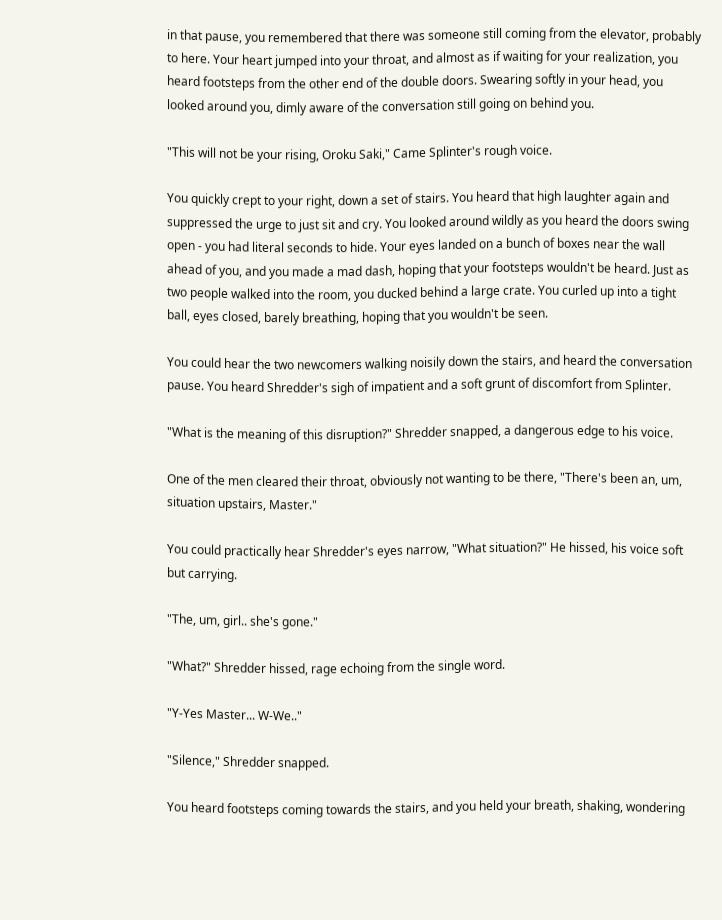in that pause, you remembered that there was someone still coming from the elevator, probably to here. Your heart jumped into your throat, and almost as if waiting for your realization, you heard footsteps from the other end of the double doors. Swearing softly in your head, you looked around you, dimly aware of the conversation still going on behind you.

"This will not be your rising, Oroku Saki," Came Splinter's rough voice.

You quickly crept to your right, down a set of stairs. You heard that high laughter again and suppressed the urge to just sit and cry. You looked around wildly as you heard the doors swing open - you had literal seconds to hide. Your eyes landed on a bunch of boxes near the wall ahead of you, and you made a mad dash, hoping that your footsteps wouldn't be heard. Just as two people walked into the room, you ducked behind a large crate. You curled up into a tight ball, eyes closed, barely breathing, hoping that you wouldn't be seen.

You could hear the two newcomers walking noisily down the stairs, and heard the conversation pause. You heard Shredder's sigh of impatient and a soft grunt of discomfort from Splinter.

"What is the meaning of this disruption?" Shredder snapped, a dangerous edge to his voice.

One of the men cleared their throat, obviously not wanting to be there, "There's been an, um, situation upstairs, Master."

You could practically hear Shredder's eyes narrow, "What situation?" He hissed, his voice soft but carrying.

"The, um, girl.. she's gone."

"What?" Shredder hissed, rage echoing from the single word.

"Y-Yes Master... W-We.."

"Silence," Shredder snapped.

You heard footsteps coming towards the stairs, and you held your breath, shaking, wondering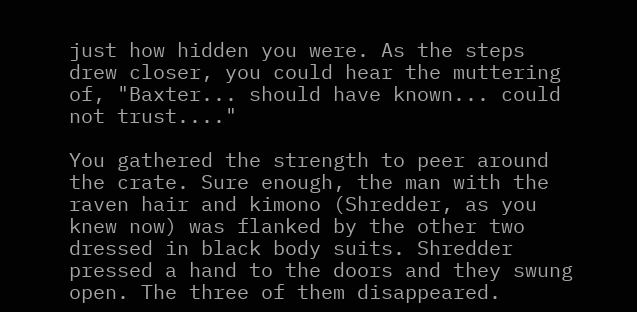just how hidden you were. As the steps drew closer, you could hear the muttering of, "Baxter... should have known... could not trust...."

You gathered the strength to peer around the crate. Sure enough, the man with the raven hair and kimono (Shredder, as you knew now) was flanked by the other two dressed in black body suits. Shredder pressed a hand to the doors and they swung open. The three of them disappeared.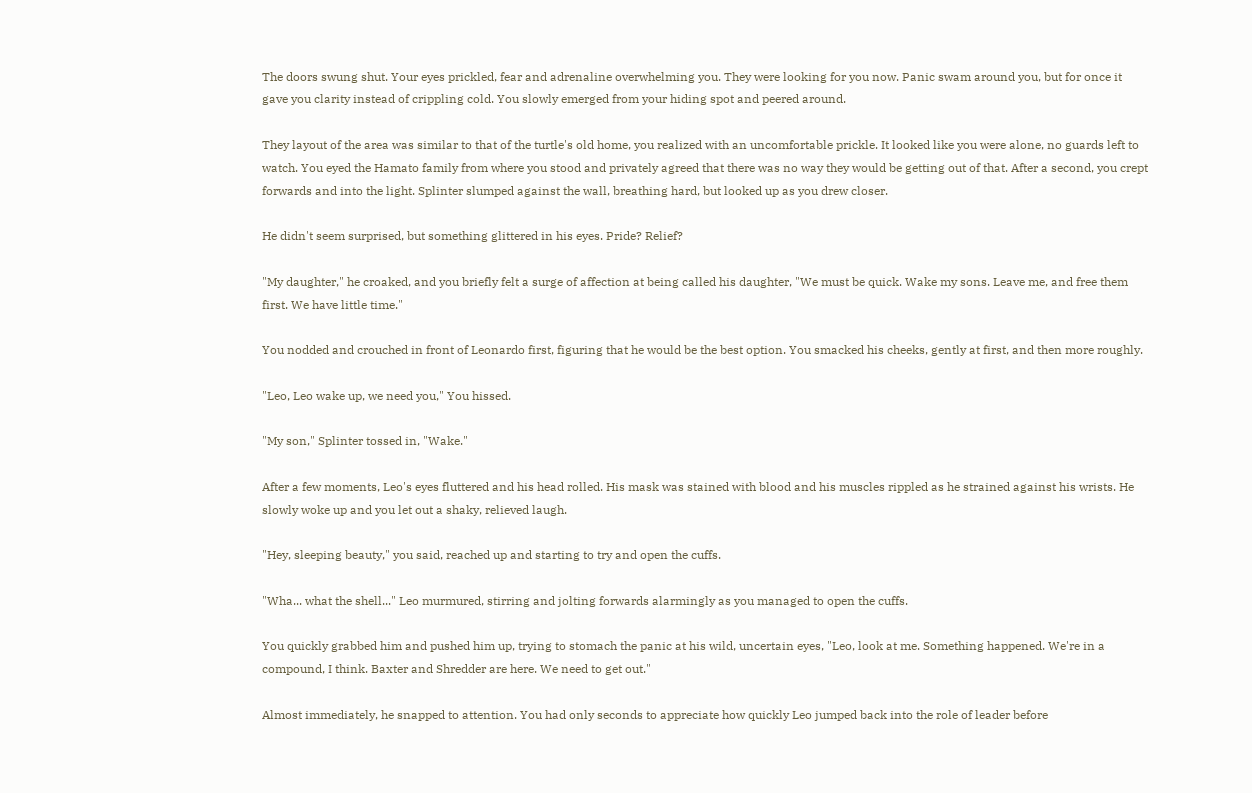The doors swung shut. Your eyes prickled, fear and adrenaline overwhelming you. They were looking for you now. Panic swam around you, but for once it gave you clarity instead of crippling cold. You slowly emerged from your hiding spot and peered around.

They layout of the area was similar to that of the turtle's old home, you realized with an uncomfortable prickle. It looked like you were alone, no guards left to watch. You eyed the Hamato family from where you stood and privately agreed that there was no way they would be getting out of that. After a second, you crept forwards and into the light. Splinter slumped against the wall, breathing hard, but looked up as you drew closer.

He didn't seem surprised, but something glittered in his eyes. Pride? Relief?

"My daughter," he croaked, and you briefly felt a surge of affection at being called his daughter, "We must be quick. Wake my sons. Leave me, and free them first. We have little time."

You nodded and crouched in front of Leonardo first, figuring that he would be the best option. You smacked his cheeks, gently at first, and then more roughly.

"Leo, Leo wake up, we need you," You hissed.

"My son," Splinter tossed in, "Wake."

After a few moments, Leo's eyes fluttered and his head rolled. His mask was stained with blood and his muscles rippled as he strained against his wrists. He slowly woke up and you let out a shaky, relieved laugh.

"Hey, sleeping beauty," you said, reached up and starting to try and open the cuffs.

"Wha... what the shell..." Leo murmured, stirring and jolting forwards alarmingly as you managed to open the cuffs.

You quickly grabbed him and pushed him up, trying to stomach the panic at his wild, uncertain eyes, "Leo, look at me. Something happened. We're in a compound, I think. Baxter and Shredder are here. We need to get out."

Almost immediately, he snapped to attention. You had only seconds to appreciate how quickly Leo jumped back into the role of leader before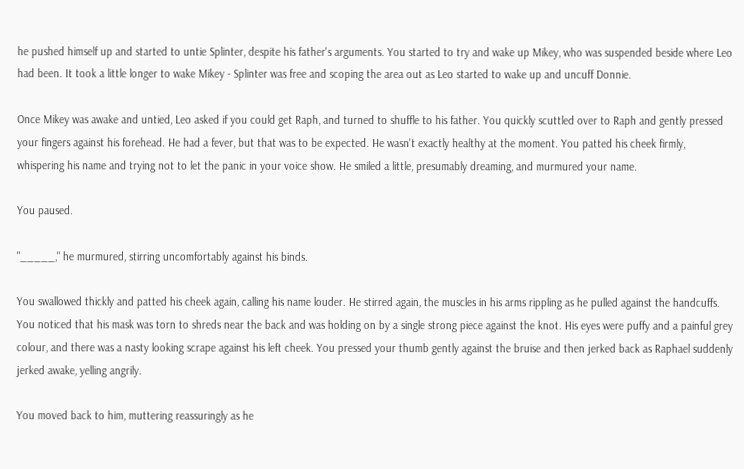he pushed himself up and started to untie Splinter, despite his father's arguments. You started to try and wake up Mikey, who was suspended beside where Leo had been. It took a little longer to wake Mikey - Splinter was free and scoping the area out as Leo started to wake up and uncuff Donnie.

Once Mikey was awake and untied, Leo asked if you could get Raph, and turned to shuffle to his father. You quickly scuttled over to Raph and gently pressed your fingers against his forehead. He had a fever, but that was to be expected. He wasn't exactly healthy at the moment. You patted his cheek firmly, whispering his name and trying not to let the panic in your voice show. He smiled a little, presumably dreaming, and murmured your name.

You paused.

"_____," he murmured, stirring uncomfortably against his binds.

You swallowed thickly and patted his cheek again, calling his name louder. He stirred again, the muscles in his arms rippling as he pulled against the handcuffs. You noticed that his mask was torn to shreds near the back and was holding on by a single strong piece against the knot. His eyes were puffy and a painful grey colour, and there was a nasty looking scrape against his left cheek. You pressed your thumb gently against the bruise and then jerked back as Raphael suddenly jerked awake, yelling angrily.

You moved back to him, muttering reassuringly as he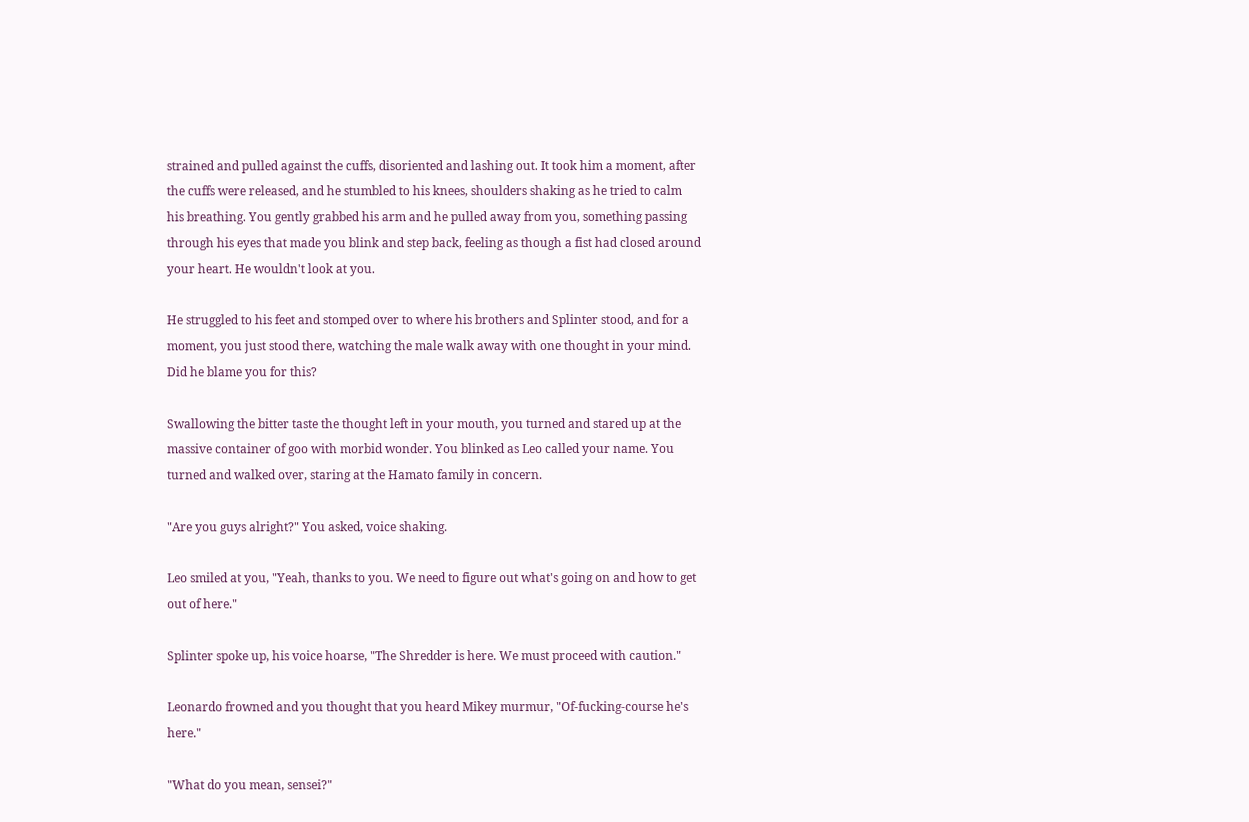strained and pulled against the cuffs, disoriented and lashing out. It took him a moment, after the cuffs were released, and he stumbled to his knees, shoulders shaking as he tried to calm his breathing. You gently grabbed his arm and he pulled away from you, something passing through his eyes that made you blink and step back, feeling as though a fist had closed around your heart. He wouldn't look at you.

He struggled to his feet and stomped over to where his brothers and Splinter stood, and for a moment, you just stood there, watching the male walk away with one thought in your mind. Did he blame you for this?

Swallowing the bitter taste the thought left in your mouth, you turned and stared up at the massive container of goo with morbid wonder. You blinked as Leo called your name. You turned and walked over, staring at the Hamato family in concern.

"Are you guys alright?" You asked, voice shaking.

Leo smiled at you, "Yeah, thanks to you. We need to figure out what's going on and how to get out of here."

Splinter spoke up, his voice hoarse, "The Shredder is here. We must proceed with caution."

Leonardo frowned and you thought that you heard Mikey murmur, "Of-fucking-course he's here."

"What do you mean, sensei?"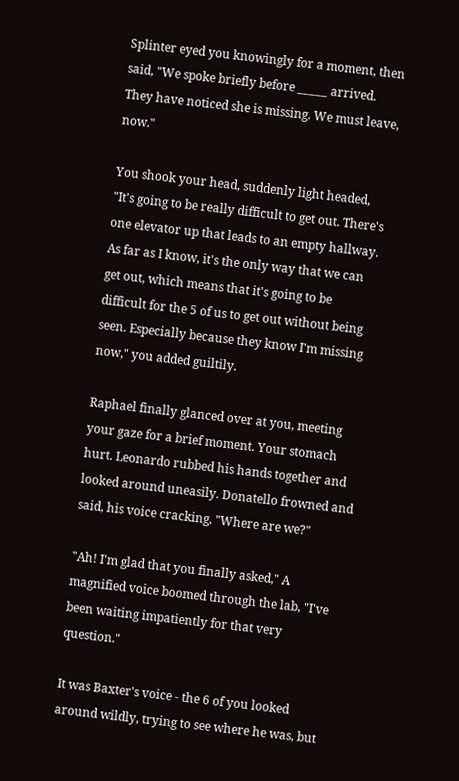Splinter eyed you knowingly for a moment, then said, "We spoke briefly before _____ arrived. They have noticed she is missing. We must leave, now."

You shook your head, suddenly light headed, "It's going to be really difficult to get out. There's one elevator up that leads to an empty hallway. As far as I know, it's the only way that we can get out, which means that it's going to be difficult for the 5 of us to get out without being seen. Especially because they know I'm missing now," you added guiltily.

Raphael finally glanced over at you, meeting your gaze for a brief moment. Your stomach hurt. Leonardo rubbed his hands together and looked around uneasily. Donatello frowned and said, his voice cracking, "Where are we?"

"Ah! I'm glad that you finally asked," A magnified voice boomed through the lab, "I've been waiting impatiently for that very question."

It was Baxter's voice - the 6 of you looked around wildly, trying to see where he was, but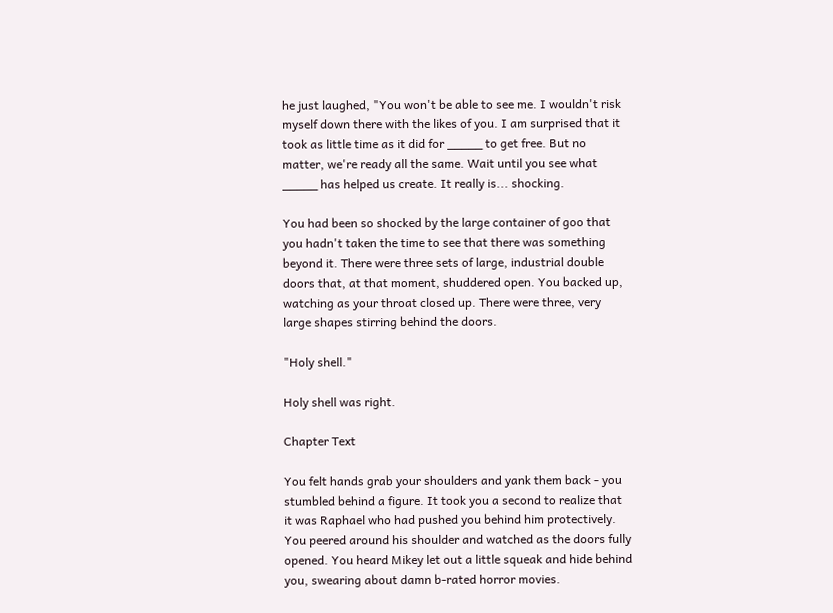he just laughed, "You won't be able to see me. I wouldn't risk myself down there with the likes of you. I am surprised that it took as little time as it did for _____ to get free. But no matter, we're ready all the same. Wait until you see what _____ has helped us create. It really is... shocking.

You had been so shocked by the large container of goo that you hadn't taken the time to see that there was something beyond it. There were three sets of large, industrial double doors that, at that moment, shuddered open. You backed up, watching as your throat closed up. There were three, very large shapes stirring behind the doors.

"Holy shell."

Holy shell was right.

Chapter Text

You felt hands grab your shoulders and yank them back - you stumbled behind a figure. It took you a second to realize that it was Raphael who had pushed you behind him protectively. You peered around his shoulder and watched as the doors fully opened. You heard Mikey let out a little squeak and hide behind you, swearing about damn b-rated horror movies.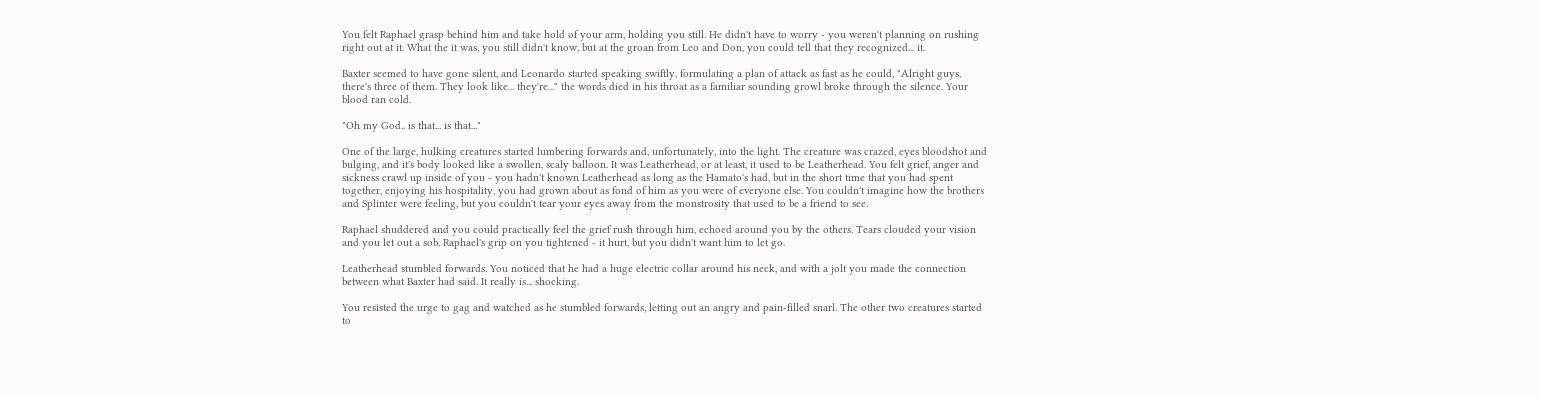You felt Raphael grasp behind him and take hold of your arm, holding you still. He didn't have to worry - you weren't planning on rushing right out at it. What the it was, you still didn't know, but at the groan from Leo and Don, you could tell that they recognized... it.

Baxter seemed to have gone silent, and Leonardo started speaking swiftly, formulating a plan of attack as fast as he could, "Alright guys, there's three of them. They look like... they're..." the words died in his throat as a familiar sounding growl broke through the silence. Your blood ran cold.

"Oh my God.. is that... is that..."

One of the large, hulking creatures started lumbering forwards and, unfortunately, into the light. The creature was crazed, eyes bloodshot and bulging, and it's body looked like a swollen, scaly balloon. It was Leatherhead, or at least, it used to be Leatherhead. You felt grief, anger and sickness crawl up inside of you - you hadn't known Leatherhead as long as the Hamato's had, but in the short time that you had spent together, enjoying his hospitality, you had grown about as fond of him as you were of everyone else. You couldn't imagine how the brothers and Splinter were feeling, but you couldn't tear your eyes away from the monstrosity that used to be a friend to see.

Raphael shuddered and you could practically feel the grief rush through him, echoed around you by the others. Tears clouded your vision and you let out a sob. Raphael's grip on you tightened - it hurt, but you didn't want him to let go.

Leatherhead stumbled forwards. You noticed that he had a huge electric collar around his neck, and with a jolt you made the connection between what Baxter had said. It really is... shocking.

You resisted the urge to gag and watched as he stumbled forwards, letting out an angry and pain-filled snarl. The other two creatures started to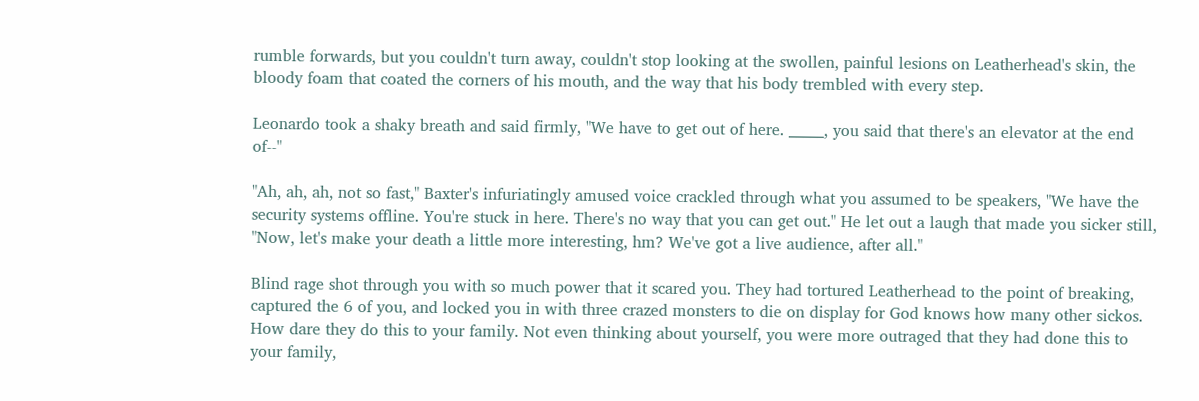rumble forwards, but you couldn't turn away, couldn't stop looking at the swollen, painful lesions on Leatherhead's skin, the bloody foam that coated the corners of his mouth, and the way that his body trembled with every step.

Leonardo took a shaky breath and said firmly, "We have to get out of here. _____, you said that there's an elevator at the end of--"

"Ah, ah, ah, not so fast," Baxter's infuriatingly amused voice crackled through what you assumed to be speakers, "We have the security systems offline. You're stuck in here. There's no way that you can get out." He let out a laugh that made you sicker still, "Now, let's make your death a little more interesting, hm? We've got a live audience, after all."

Blind rage shot through you with so much power that it scared you. They had tortured Leatherhead to the point of breaking, captured the 6 of you, and locked you in with three crazed monsters to die on display for God knows how many other sickos. How dare they do this to your family. Not even thinking about yourself, you were more outraged that they had done this to your family,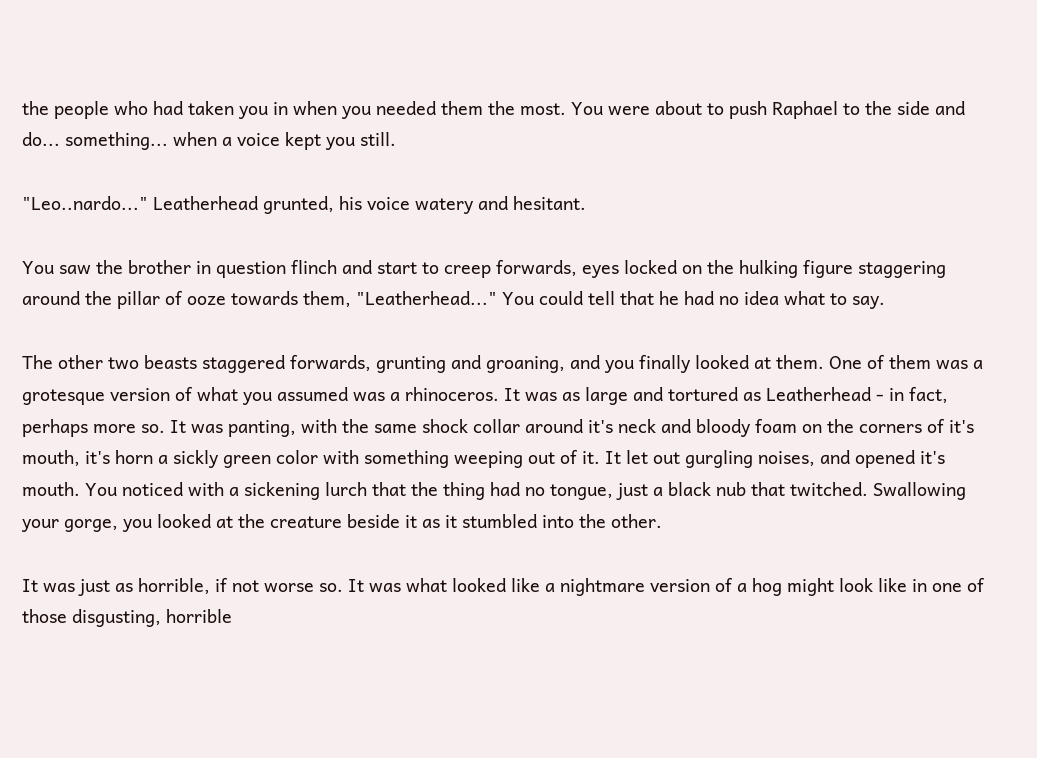the people who had taken you in when you needed them the most. You were about to push Raphael to the side and do... something... when a voice kept you still.

"Leo..nardo..." Leatherhead grunted, his voice watery and hesitant.

You saw the brother in question flinch and start to creep forwards, eyes locked on the hulking figure staggering around the pillar of ooze towards them, "Leatherhead..." You could tell that he had no idea what to say.

The other two beasts staggered forwards, grunting and groaning, and you finally looked at them. One of them was a grotesque version of what you assumed was a rhinoceros. It was as large and tortured as Leatherhead - in fact, perhaps more so. It was panting, with the same shock collar around it's neck and bloody foam on the corners of it's mouth, it's horn a sickly green color with something weeping out of it. It let out gurgling noises, and opened it's mouth. You noticed with a sickening lurch that the thing had no tongue, just a black nub that twitched. Swallowing your gorge, you looked at the creature beside it as it stumbled into the other.

It was just as horrible, if not worse so. It was what looked like a nightmare version of a hog might look like in one of those disgusting, horrible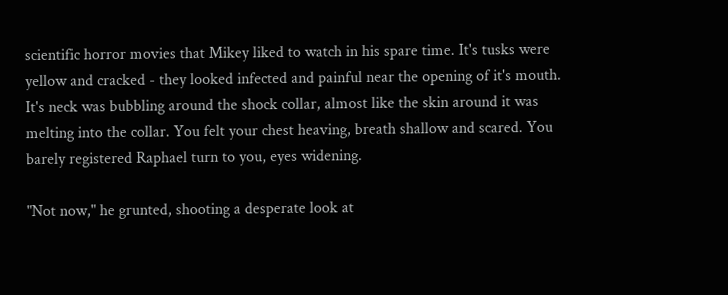scientific horror movies that Mikey liked to watch in his spare time. It's tusks were yellow and cracked - they looked infected and painful near the opening of it's mouth. It's neck was bubbling around the shock collar, almost like the skin around it was melting into the collar. You felt your chest heaving, breath shallow and scared. You barely registered Raphael turn to you, eyes widening.

"Not now," he grunted, shooting a desperate look at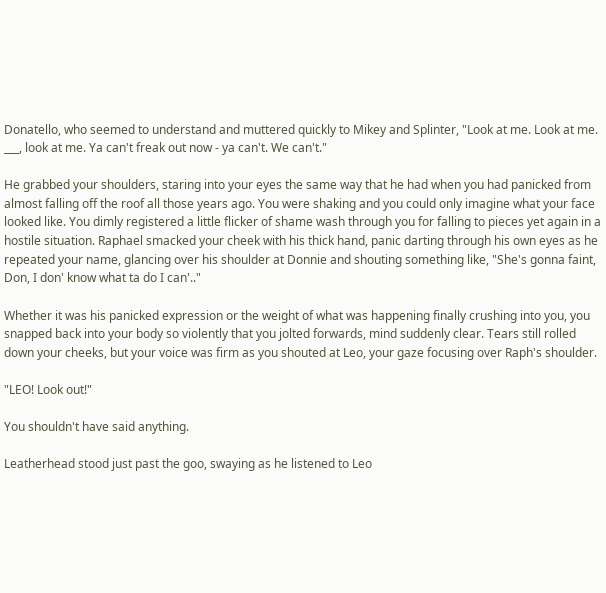Donatello, who seemed to understand and muttered quickly to Mikey and Splinter, "Look at me. Look at me. ___, look at me. Ya can't freak out now - ya can't. We can't."

He grabbed your shoulders, staring into your eyes the same way that he had when you had panicked from almost falling off the roof all those years ago. You were shaking and you could only imagine what your face looked like. You dimly registered a little flicker of shame wash through you for falling to pieces yet again in a hostile situation. Raphael smacked your cheek with his thick hand, panic darting through his own eyes as he repeated your name, glancing over his shoulder at Donnie and shouting something like, "She's gonna faint, Don, I don' know what ta do I can'.."

Whether it was his panicked expression or the weight of what was happening finally crushing into you, you snapped back into your body so violently that you jolted forwards, mind suddenly clear. Tears still rolled down your cheeks, but your voice was firm as you shouted at Leo, your gaze focusing over Raph's shoulder.

"LEO! Look out!"

You shouldn't have said anything.

Leatherhead stood just past the goo, swaying as he listened to Leo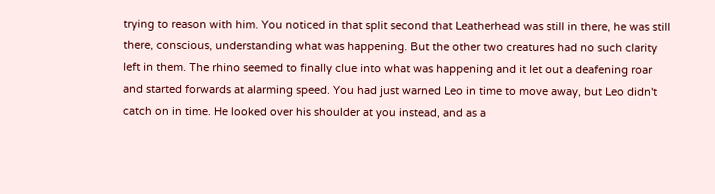trying to reason with him. You noticed in that split second that Leatherhead was still in there, he was still there, conscious, understanding what was happening. But the other two creatures had no such clarity left in them. The rhino seemed to finally clue into what was happening and it let out a deafening roar and started forwards at alarming speed. You had just warned Leo in time to move away, but Leo didn't catch on in time. He looked over his shoulder at you instead, and as a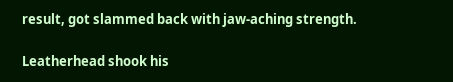result, got slammed back with jaw-aching strength.

Leatherhead shook his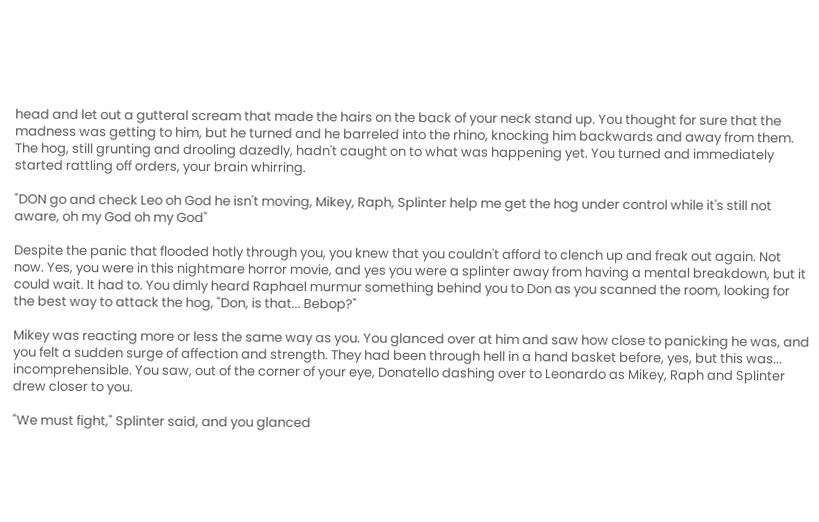head and let out a gutteral scream that made the hairs on the back of your neck stand up. You thought for sure that the madness was getting to him, but he turned and he barreled into the rhino, knocking him backwards and away from them. The hog, still grunting and drooling dazedly, hadn't caught on to what was happening yet. You turned and immediately started rattling off orders, your brain whirring.

"DON go and check Leo oh God he isn't moving, Mikey, Raph, Splinter help me get the hog under control while it's still not aware, oh my God oh my God"

Despite the panic that flooded hotly through you, you knew that you couldn't afford to clench up and freak out again. Not now. Yes, you were in this nightmare horror movie, and yes you were a splinter away from having a mental breakdown, but it could wait. It had to. You dimly heard Raphael murmur something behind you to Don as you scanned the room, looking for the best way to attack the hog, "Don, is that... Bebop?"

Mikey was reacting more or less the same way as you. You glanced over at him and saw how close to panicking he was, and you felt a sudden surge of affection and strength. They had been through hell in a hand basket before, yes, but this was... incomprehensible. You saw, out of the corner of your eye, Donatello dashing over to Leonardo as Mikey, Raph and Splinter drew closer to you.

"We must fight," Splinter said, and you glanced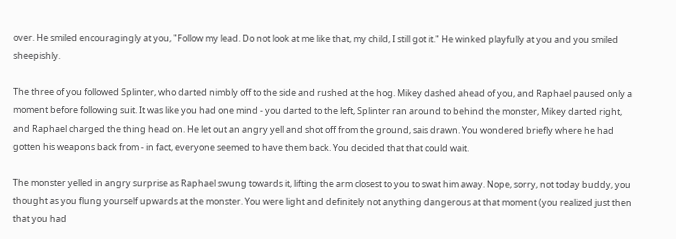over. He smiled encouragingly at you, "Follow my lead. Do not look at me like that, my child, I still got it." He winked playfully at you and you smiled sheepishly.

The three of you followed Splinter, who darted nimbly off to the side and rushed at the hog. Mikey dashed ahead of you, and Raphael paused only a moment before following suit. It was like you had one mind - you darted to the left, Splinter ran around to behind the monster, Mikey darted right, and Raphael charged the thing head on. He let out an angry yell and shot off from the ground, sais drawn. You wondered briefly where he had gotten his weapons back from - in fact, everyone seemed to have them back. You decided that that could wait.

The monster yelled in angry surprise as Raphael swung towards it, lifting the arm closest to you to swat him away. Nope, sorry, not today buddy, you thought as you flung yourself upwards at the monster. You were light and definitely not anything dangerous at that moment (you realized just then that you had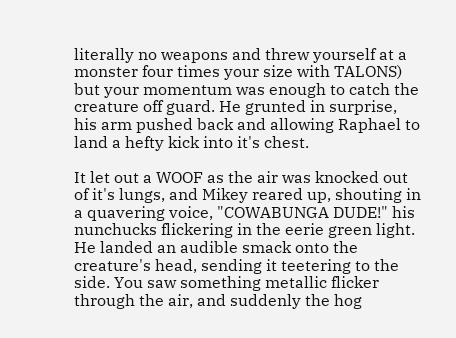literally no weapons and threw yourself at a monster four times your size with TALONS) but your momentum was enough to catch the creature off guard. He grunted in surprise, his arm pushed back and allowing Raphael to land a hefty kick into it's chest.

It let out a WOOF as the air was knocked out of it's lungs, and Mikey reared up, shouting in a quavering voice, "COWABUNGA DUDE!" his nunchucks flickering in the eerie green light. He landed an audible smack onto the creature's head, sending it teetering to the side. You saw something metallic flicker through the air, and suddenly the hog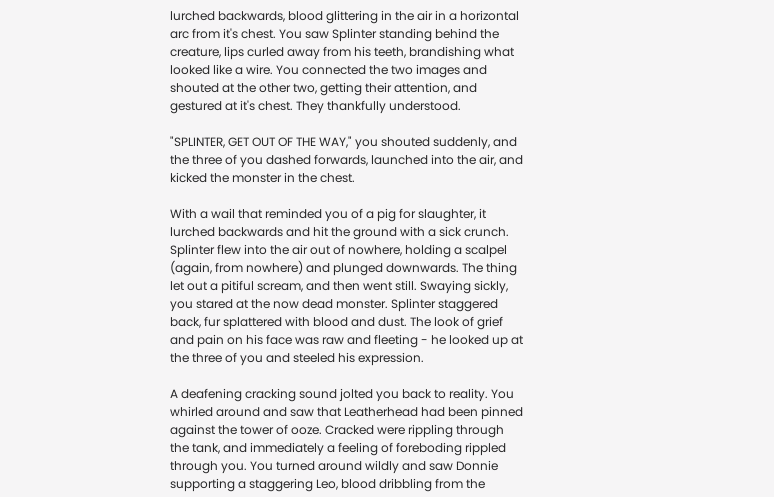lurched backwards, blood glittering in the air in a horizontal arc from it's chest. You saw Splinter standing behind the creature, lips curled away from his teeth, brandishing what looked like a wire. You connected the two images and shouted at the other two, getting their attention, and gestured at it's chest. They thankfully understood.

"SPLINTER, GET OUT OF THE WAY," you shouted suddenly, and the three of you dashed forwards, launched into the air, and kicked the monster in the chest.

With a wail that reminded you of a pig for slaughter, it lurched backwards and hit the ground with a sick crunch. Splinter flew into the air out of nowhere, holding a scalpel (again, from nowhere) and plunged downwards. The thing let out a pitiful scream, and then went still. Swaying sickly, you stared at the now dead monster. Splinter staggered back, fur splattered with blood and dust. The look of grief and pain on his face was raw and fleeting - he looked up at the three of you and steeled his expression.

A deafening cracking sound jolted you back to reality. You whirled around and saw that Leatherhead had been pinned against the tower of ooze. Cracked were rippling through the tank, and immediately a feeling of foreboding rippled through you. You turned around wildly and saw Donnie supporting a staggering Leo, blood dribbling from the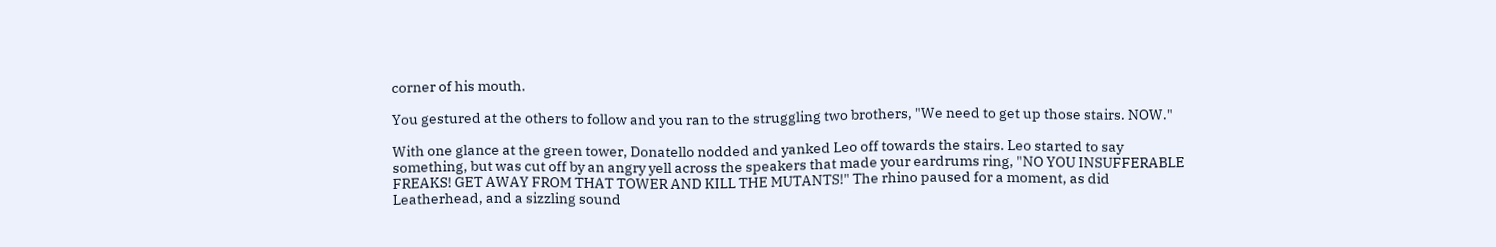corner of his mouth.

You gestured at the others to follow and you ran to the struggling two brothers, "We need to get up those stairs. NOW."

With one glance at the green tower, Donatello nodded and yanked Leo off towards the stairs. Leo started to say something, but was cut off by an angry yell across the speakers that made your eardrums ring, "NO YOU INSUFFERABLE FREAKS! GET AWAY FROM THAT TOWER AND KILL THE MUTANTS!" The rhino paused for a moment, as did Leatherhead, and a sizzling sound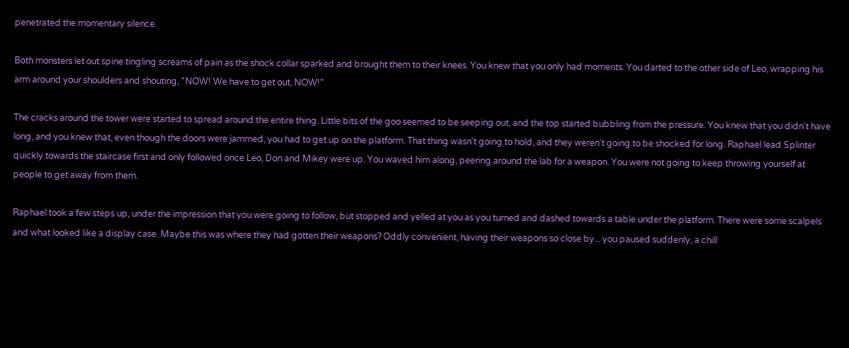penetrated the momentary silence.

Both monsters let out spine tingling screams of pain as the shock collar sparked and brought them to their knees. You knew that you only had moments. You darted to the other side of Leo, wrapping his arm around your shoulders and shouting, "NOW! We have to get out, NOW!"

The cracks around the tower were started to spread around the entire thing. Little bits of the goo seemed to be seeping out, and the top started bubbling from the pressure. You knew that you didn't have long, and you knew that, even though the doors were jammed, you had to get up on the platform. That thing wasn't going to hold, and they weren't going to be shocked for long. Raphael lead Splinter quickly towards the staircase first and only followed once Leo, Don and Mikey were up. You waved him along, peering around the lab for a weapon. You were not going to keep throwing yourself at people to get away from them.

Raphael took a few steps up, under the impression that you were going to follow, but stopped and yelled at you as you turned and dashed towards a table under the platform. There were some scalpels and what looked like a display case. Maybe this was where they had gotten their weapons? Oddly convenient, having their weapons so close by... you paused suddenly, a chill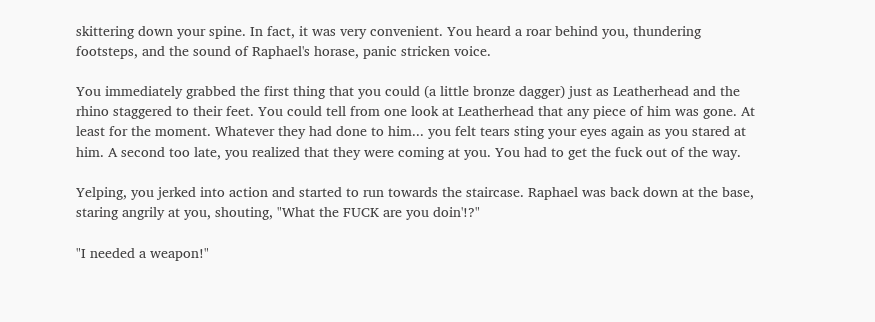skittering down your spine. In fact, it was very convenient. You heard a roar behind you, thundering footsteps, and the sound of Raphael's horase, panic stricken voice.

You immediately grabbed the first thing that you could (a little bronze dagger) just as Leatherhead and the rhino staggered to their feet. You could tell from one look at Leatherhead that any piece of him was gone. At least for the moment. Whatever they had done to him... you felt tears sting your eyes again as you stared at him. A second too late, you realized that they were coming at you. You had to get the fuck out of the way.

Yelping, you jerked into action and started to run towards the staircase. Raphael was back down at the base, staring angrily at you, shouting, "What the FUCK are you doin'!?"

"I needed a weapon!"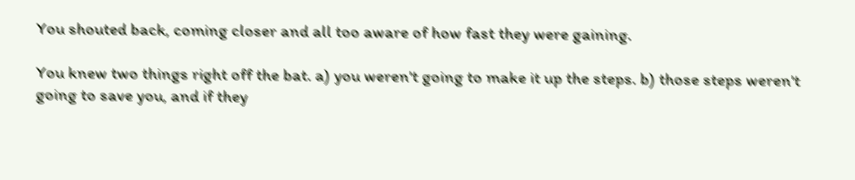You shouted back, coming closer and all too aware of how fast they were gaining.

You knew two things right off the bat. a) you weren't going to make it up the steps. b) those steps weren't going to save you, and if they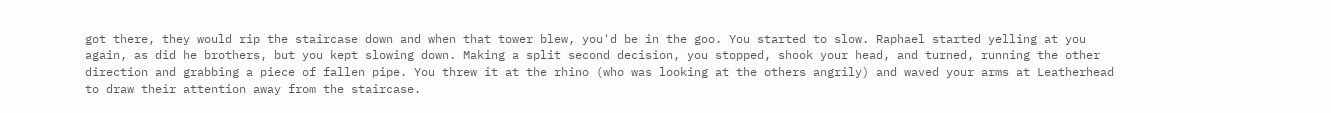got there, they would rip the staircase down and when that tower blew, you'd be in the goo. You started to slow. Raphael started yelling at you again, as did he brothers, but you kept slowing down. Making a split second decision, you stopped, shook your head, and turned, running the other direction and grabbing a piece of fallen pipe. You threw it at the rhino (who was looking at the others angrily) and waved your arms at Leatherhead to draw their attention away from the staircase.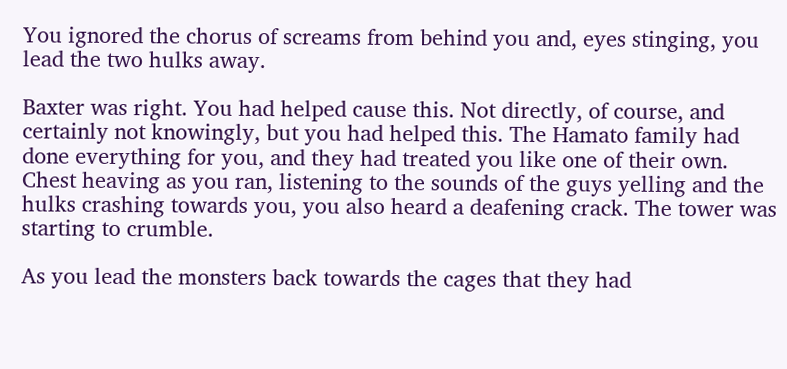You ignored the chorus of screams from behind you and, eyes stinging, you lead the two hulks away.

Baxter was right. You had helped cause this. Not directly, of course, and certainly not knowingly, but you had helped this. The Hamato family had done everything for you, and they had treated you like one of their own. Chest heaving as you ran, listening to the sounds of the guys yelling and the hulks crashing towards you, you also heard a deafening crack. The tower was starting to crumble.

As you lead the monsters back towards the cages that they had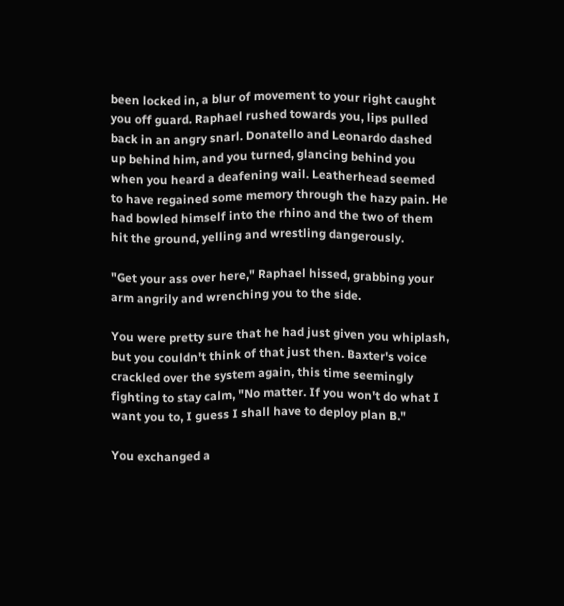been locked in, a blur of movement to your right caught you off guard. Raphael rushed towards you, lips pulled back in an angry snarl. Donatello and Leonardo dashed up behind him, and you turned, glancing behind you when you heard a deafening wail. Leatherhead seemed to have regained some memory through the hazy pain. He had bowled himself into the rhino and the two of them hit the ground, yelling and wrestling dangerously.

"Get your ass over here," Raphael hissed, grabbing your arm angrily and wrenching you to the side.

You were pretty sure that he had just given you whiplash, but you couldn't think of that just then. Baxter's voice crackled over the system again, this time seemingly fighting to stay calm, "No matter. If you won't do what I want you to, I guess I shall have to deploy plan B."

You exchanged a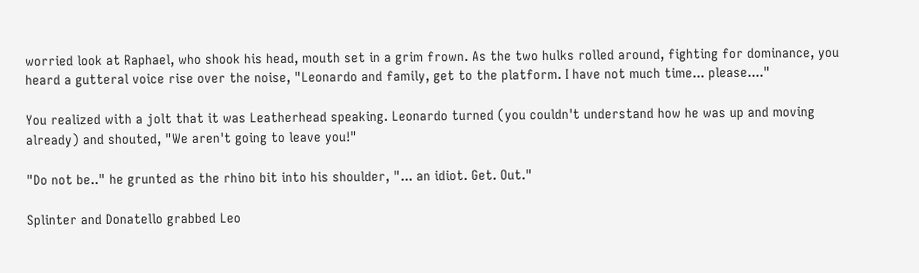worried look at Raphael, who shook his head, mouth set in a grim frown. As the two hulks rolled around, fighting for dominance, you heard a gutteral voice rise over the noise, "Leonardo and family, get to the platform. I have not much time... please...."

You realized with a jolt that it was Leatherhead speaking. Leonardo turned (you couldn't understand how he was up and moving already) and shouted, "We aren't going to leave you!"

"Do not be.." he grunted as the rhino bit into his shoulder, "... an idiot. Get. Out."

Splinter and Donatello grabbed Leo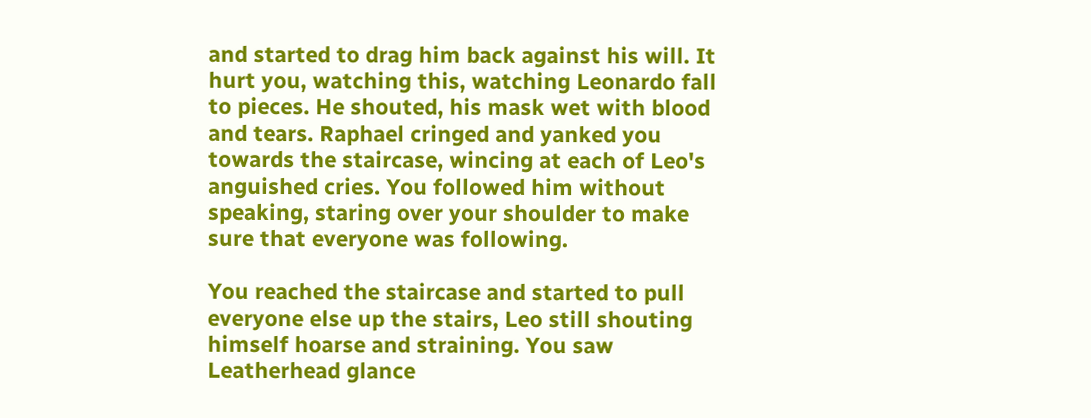and started to drag him back against his will. It hurt you, watching this, watching Leonardo fall to pieces. He shouted, his mask wet with blood and tears. Raphael cringed and yanked you towards the staircase, wincing at each of Leo's anguished cries. You followed him without speaking, staring over your shoulder to make sure that everyone was following.

You reached the staircase and started to pull everyone else up the stairs, Leo still shouting himself hoarse and straining. You saw Leatherhead glance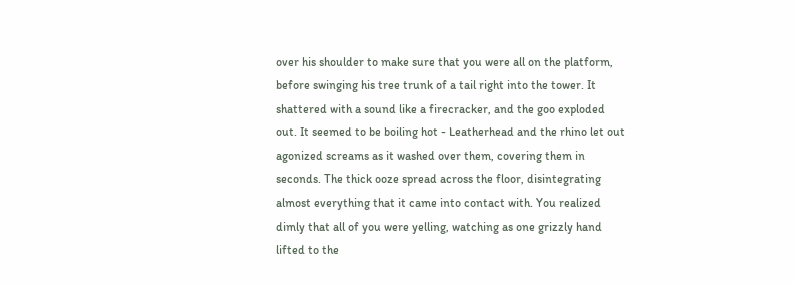over his shoulder to make sure that you were all on the platform, before swinging his tree trunk of a tail right into the tower. It shattered with a sound like a firecracker, and the goo exploded out. It seemed to be boiling hot - Leatherhead and the rhino let out agonized screams as it washed over them, covering them in seconds. The thick ooze spread across the floor, disintegrating almost everything that it came into contact with. You realized dimly that all of you were yelling, watching as one grizzly hand lifted to the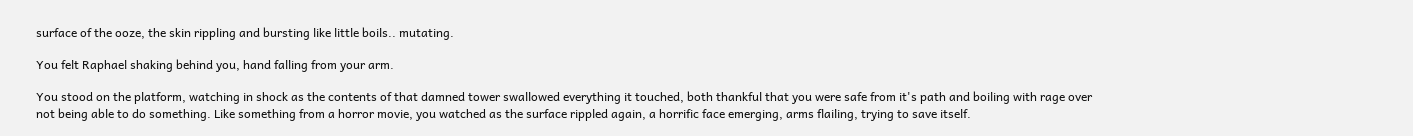surface of the ooze, the skin rippling and bursting like little boils.. mutating.

You felt Raphael shaking behind you, hand falling from your arm.

You stood on the platform, watching in shock as the contents of that damned tower swallowed everything it touched, both thankful that you were safe from it's path and boiling with rage over not being able to do something. Like something from a horror movie, you watched as the surface rippled again, a horrific face emerging, arms flailing, trying to save itself.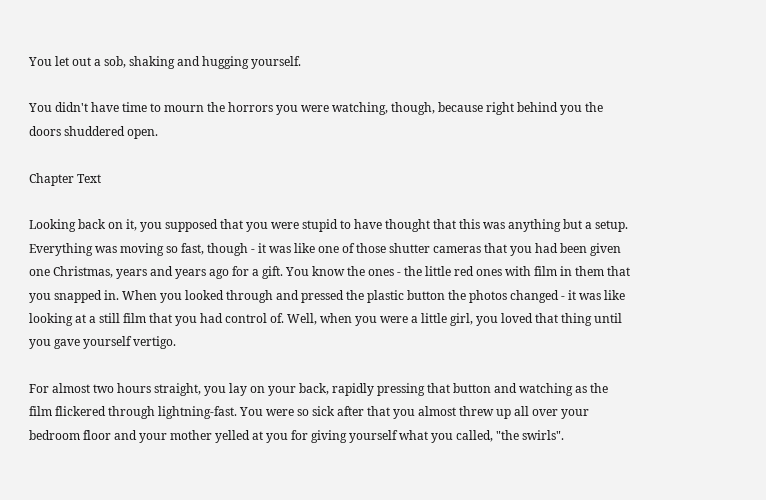You let out a sob, shaking and hugging yourself.

You didn't have time to mourn the horrors you were watching, though, because right behind you the doors shuddered open.

Chapter Text

Looking back on it, you supposed that you were stupid to have thought that this was anything but a setup. Everything was moving so fast, though - it was like one of those shutter cameras that you had been given one Christmas, years and years ago for a gift. You know the ones - the little red ones with film in them that you snapped in. When you looked through and pressed the plastic button the photos changed - it was like looking at a still film that you had control of. Well, when you were a little girl, you loved that thing until you gave yourself vertigo.

For almost two hours straight, you lay on your back, rapidly pressing that button and watching as the film flickered through lightning-fast. You were so sick after that you almost threw up all over your bedroom floor and your mother yelled at you for giving yourself what you called, "the swirls".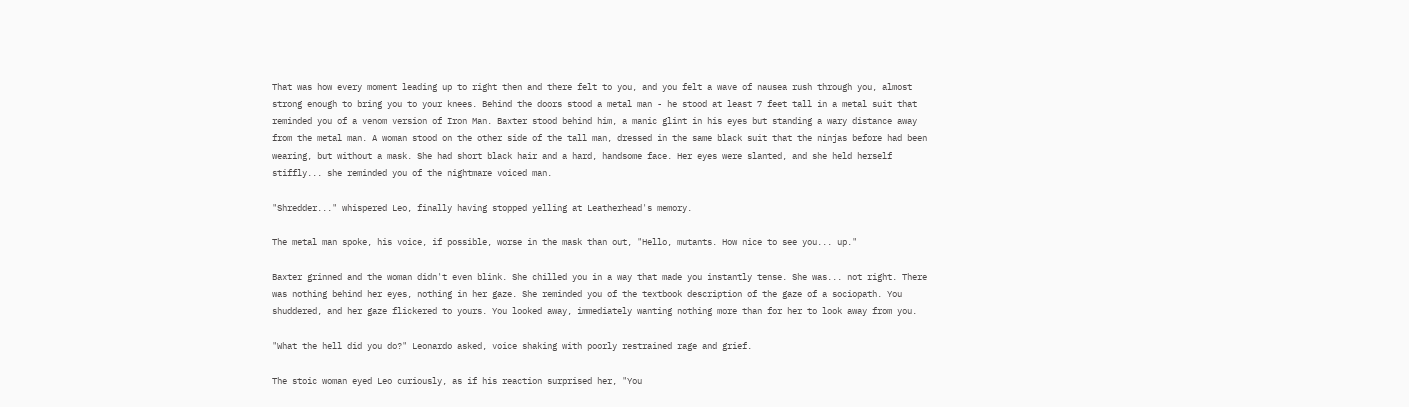That was how every moment leading up to right then and there felt to you, and you felt a wave of nausea rush through you, almost strong enough to bring you to your knees. Behind the doors stood a metal man - he stood at least 7 feet tall in a metal suit that reminded you of a venom version of Iron Man. Baxter stood behind him, a manic glint in his eyes but standing a wary distance away from the metal man. A woman stood on the other side of the tall man, dressed in the same black suit that the ninjas before had been wearing, but without a mask. She had short black hair and a hard, handsome face. Her eyes were slanted, and she held herself stiffly... she reminded you of the nightmare voiced man.

"Shredder..." whispered Leo, finally having stopped yelling at Leatherhead's memory.

The metal man spoke, his voice, if possible, worse in the mask than out, "Hello, mutants. How nice to see you... up."

Baxter grinned and the woman didn't even blink. She chilled you in a way that made you instantly tense. She was... not right. There was nothing behind her eyes, nothing in her gaze. She reminded you of the textbook description of the gaze of a sociopath. You shuddered, and her gaze flickered to yours. You looked away, immediately wanting nothing more than for her to look away from you.

"What the hell did you do?" Leonardo asked, voice shaking with poorly restrained rage and grief.

The stoic woman eyed Leo curiously, as if his reaction surprised her, "You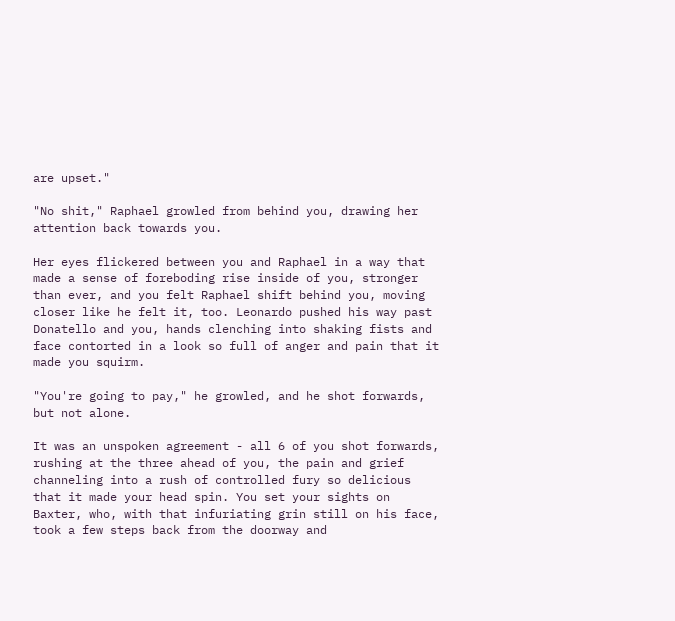are upset."

"No shit," Raphael growled from behind you, drawing her attention back towards you.

Her eyes flickered between you and Raphael in a way that made a sense of foreboding rise inside of you, stronger than ever, and you felt Raphael shift behind you, moving closer like he felt it, too. Leonardo pushed his way past Donatello and you, hands clenching into shaking fists and face contorted in a look so full of anger and pain that it made you squirm.

"You're going to pay," he growled, and he shot forwards, but not alone.

It was an unspoken agreement - all 6 of you shot forwards, rushing at the three ahead of you, the pain and grief channeling into a rush of controlled fury so delicious that it made your head spin. You set your sights on Baxter, who, with that infuriating grin still on his face, took a few steps back from the doorway and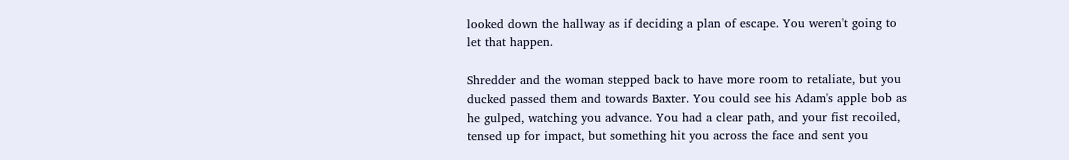looked down the hallway as if deciding a plan of escape. You weren't going to let that happen.

Shredder and the woman stepped back to have more room to retaliate, but you ducked passed them and towards Baxter. You could see his Adam's apple bob as he gulped, watching you advance. You had a clear path, and your fist recoiled, tensed up for impact, but something hit you across the face and sent you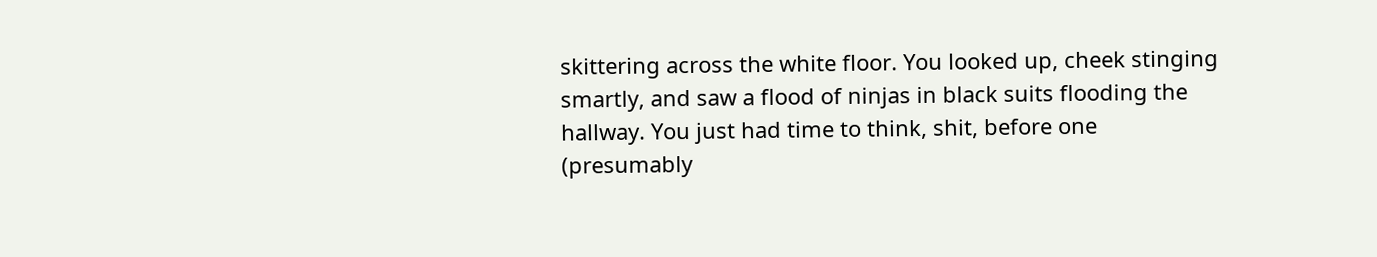skittering across the white floor. You looked up, cheek stinging smartly, and saw a flood of ninjas in black suits flooding the hallway. You just had time to think, shit, before one (presumably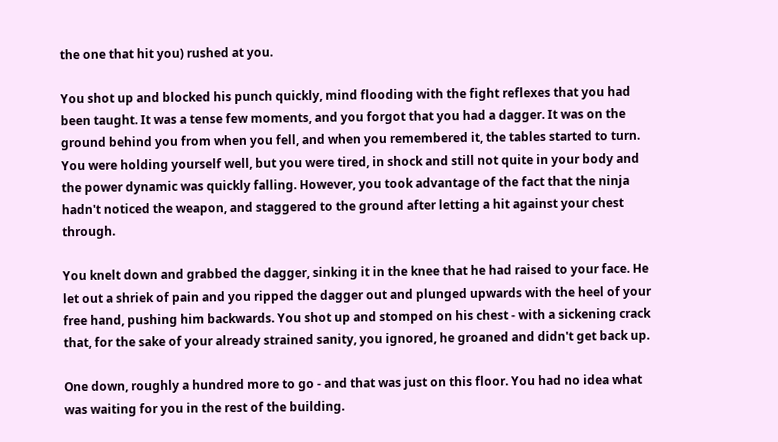the one that hit you) rushed at you.

You shot up and blocked his punch quickly, mind flooding with the fight reflexes that you had been taught. It was a tense few moments, and you forgot that you had a dagger. It was on the ground behind you from when you fell, and when you remembered it, the tables started to turn. You were holding yourself well, but you were tired, in shock and still not quite in your body and the power dynamic was quickly falling. However, you took advantage of the fact that the ninja hadn't noticed the weapon, and staggered to the ground after letting a hit against your chest through.

You knelt down and grabbed the dagger, sinking it in the knee that he had raised to your face. He let out a shriek of pain and you ripped the dagger out and plunged upwards with the heel of your free hand, pushing him backwards. You shot up and stomped on his chest - with a sickening crack that, for the sake of your already strained sanity, you ignored, he groaned and didn't get back up.

One down, roughly a hundred more to go - and that was just on this floor. You had no idea what was waiting for you in the rest of the building.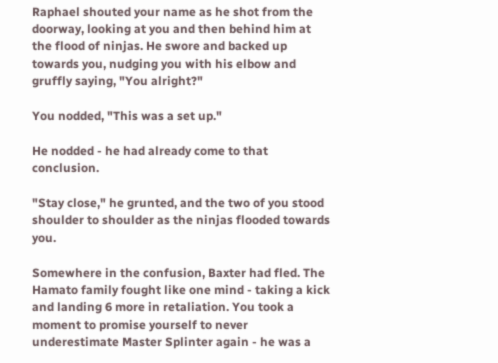Raphael shouted your name as he shot from the doorway, looking at you and then behind him at the flood of ninjas. He swore and backed up towards you, nudging you with his elbow and gruffly saying, "You alright?"

You nodded, "This was a set up."

He nodded - he had already come to that conclusion.

"Stay close," he grunted, and the two of you stood shoulder to shoulder as the ninjas flooded towards you.

Somewhere in the confusion, Baxter had fled. The Hamato family fought like one mind - taking a kick and landing 6 more in retaliation. You took a moment to promise yourself to never underestimate Master Splinter again - he was a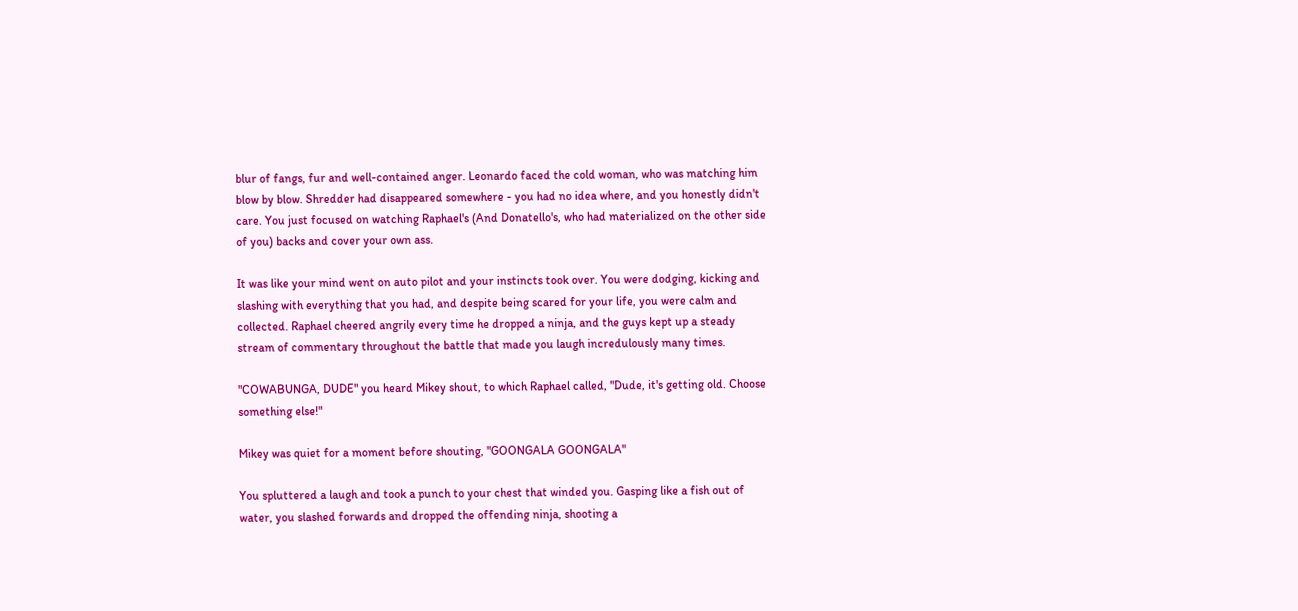blur of fangs, fur and well-contained anger. Leonardo faced the cold woman, who was matching him blow by blow. Shredder had disappeared somewhere - you had no idea where, and you honestly didn't care. You just focused on watching Raphael's (And Donatello's, who had materialized on the other side of you) backs and cover your own ass.

It was like your mind went on auto pilot and your instincts took over. You were dodging, kicking and slashing with everything that you had, and despite being scared for your life, you were calm and collected. Raphael cheered angrily every time he dropped a ninja, and the guys kept up a steady stream of commentary throughout the battle that made you laugh incredulously many times.

"COWABUNGA, DUDE" you heard Mikey shout, to which Raphael called, "Dude, it's getting old. Choose something else!"

Mikey was quiet for a moment before shouting, "GOONGALA GOONGALA"

You spluttered a laugh and took a punch to your chest that winded you. Gasping like a fish out of water, you slashed forwards and dropped the offending ninja, shooting a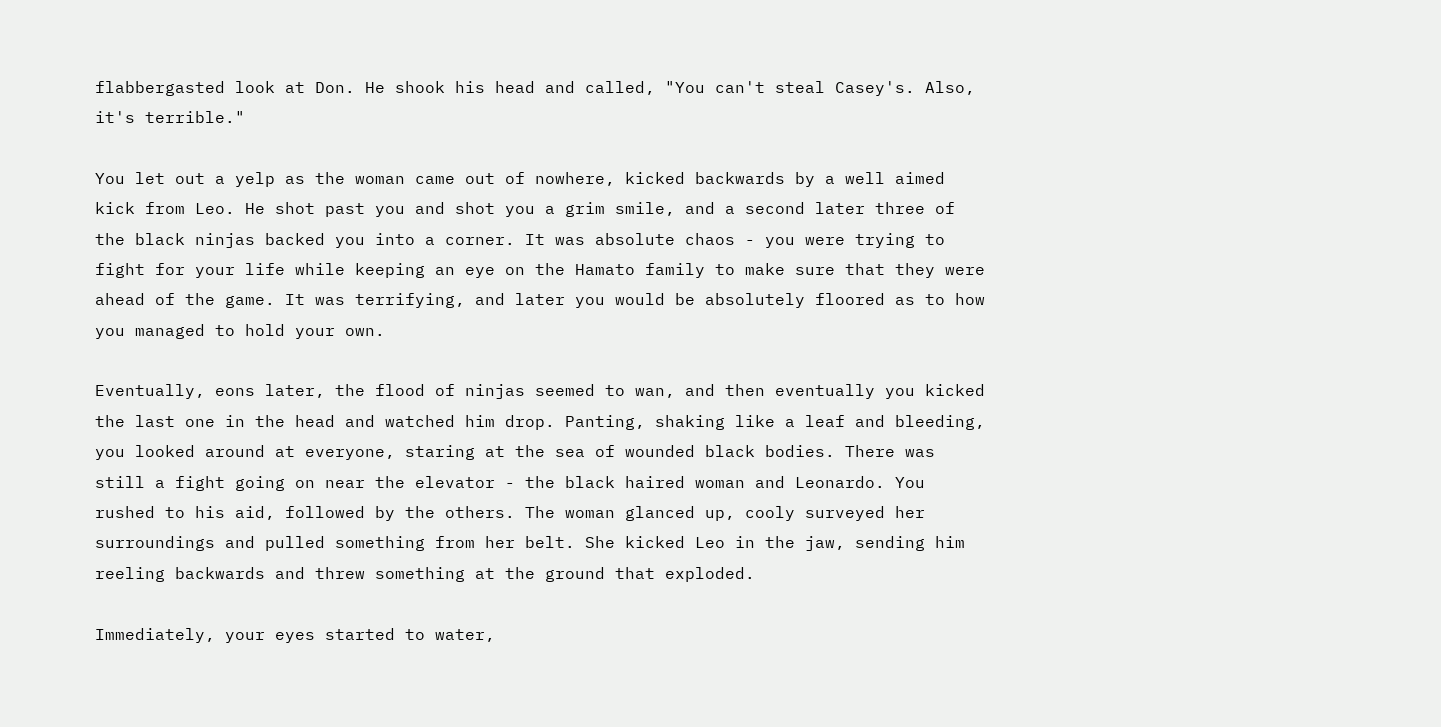flabbergasted look at Don. He shook his head and called, "You can't steal Casey's. Also, it's terrible."

You let out a yelp as the woman came out of nowhere, kicked backwards by a well aimed kick from Leo. He shot past you and shot you a grim smile, and a second later three of the black ninjas backed you into a corner. It was absolute chaos - you were trying to fight for your life while keeping an eye on the Hamato family to make sure that they were ahead of the game. It was terrifying, and later you would be absolutely floored as to how you managed to hold your own.

Eventually, eons later, the flood of ninjas seemed to wan, and then eventually you kicked the last one in the head and watched him drop. Panting, shaking like a leaf and bleeding, you looked around at everyone, staring at the sea of wounded black bodies. There was still a fight going on near the elevator - the black haired woman and Leonardo. You rushed to his aid, followed by the others. The woman glanced up, cooly surveyed her surroundings and pulled something from her belt. She kicked Leo in the jaw, sending him reeling backwards and threw something at the ground that exploded.

Immediately, your eyes started to water,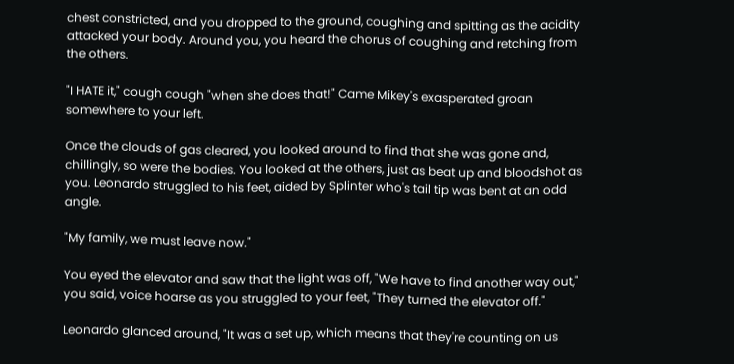chest constricted, and you dropped to the ground, coughing and spitting as the acidity attacked your body. Around you, you heard the chorus of coughing and retching from the others.

"I HATE it," cough cough "when she does that!" Came Mikey's exasperated groan somewhere to your left.

Once the clouds of gas cleared, you looked around to find that she was gone and, chillingly, so were the bodies. You looked at the others, just as beat up and bloodshot as you. Leonardo struggled to his feet, aided by Splinter who's tail tip was bent at an odd angle.

"My family, we must leave now."

You eyed the elevator and saw that the light was off, "We have to find another way out," you said, voice hoarse as you struggled to your feet, "They turned the elevator off."

Leonardo glanced around, "It was a set up, which means that they're counting on us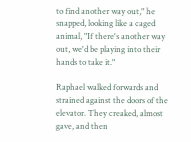to find another way out," he snapped, looking like a caged animal, "If there's another way out, we'd be playing into their hands to take it."

Raphael walked forwards and strained against the doors of the elevator. They creaked, almost gave, and then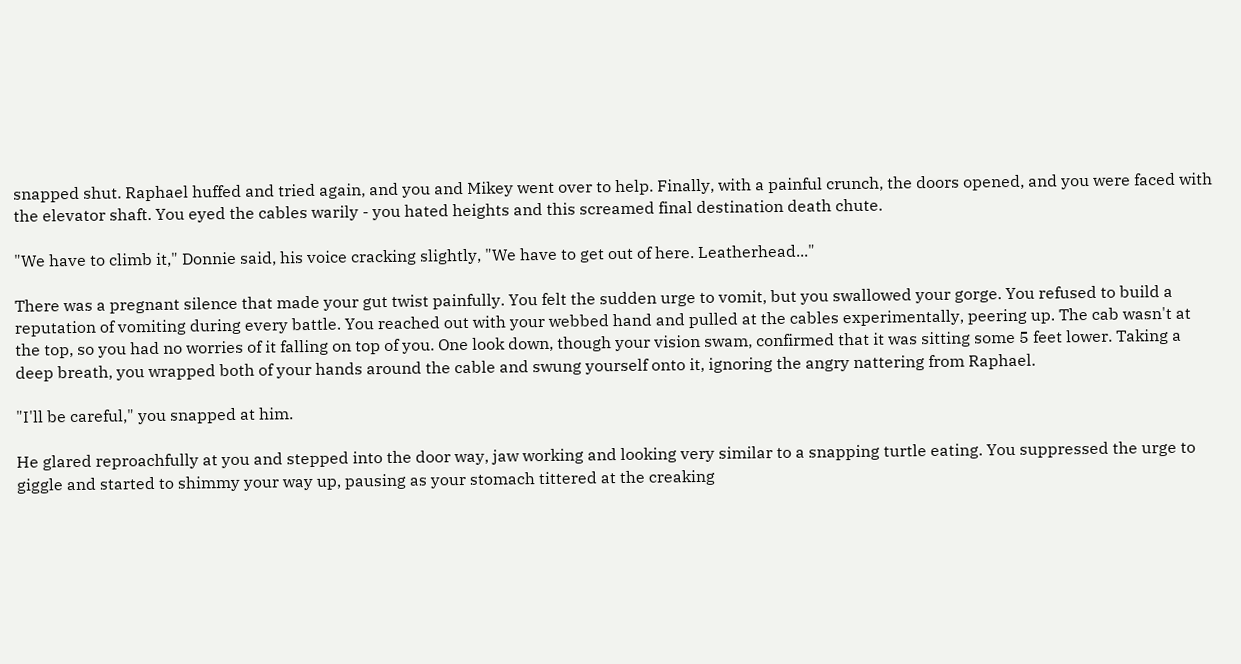snapped shut. Raphael huffed and tried again, and you and Mikey went over to help. Finally, with a painful crunch, the doors opened, and you were faced with the elevator shaft. You eyed the cables warily - you hated heights and this screamed final destination death chute.

"We have to climb it," Donnie said, his voice cracking slightly, "We have to get out of here. Leatherhead..."

There was a pregnant silence that made your gut twist painfully. You felt the sudden urge to vomit, but you swallowed your gorge. You refused to build a reputation of vomiting during every battle. You reached out with your webbed hand and pulled at the cables experimentally, peering up. The cab wasn't at the top, so you had no worries of it falling on top of you. One look down, though your vision swam, confirmed that it was sitting some 5 feet lower. Taking a deep breath, you wrapped both of your hands around the cable and swung yourself onto it, ignoring the angry nattering from Raphael.

"I'll be careful," you snapped at him.

He glared reproachfully at you and stepped into the door way, jaw working and looking very similar to a snapping turtle eating. You suppressed the urge to giggle and started to shimmy your way up, pausing as your stomach tittered at the creaking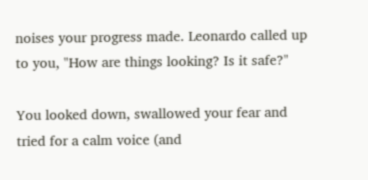noises your progress made. Leonardo called up to you, "How are things looking? Is it safe?"

You looked down, swallowed your fear and tried for a calm voice (and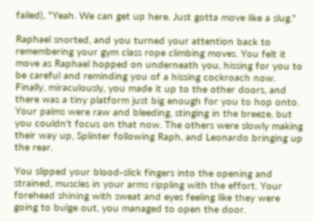failed), "Yeah. We can get up here. Just gotta move like a slug."

Raphael snorted, and you turned your attention back to remembering your gym class rope climbing moves. You felt it move as Raphael hopped on underneath you, hissing for you to be careful and reminding you of a hissing cockroach now. Finally, miraculously, you made it up to the other doors, and there was a tiny platform just big enough for you to hop onto. Your palms were raw and bleeding, stinging in the breeze, but you couldn't focus on that now. The others were slowly making their way up, Splinter following Raph, and Leonardo bringing up the rear.

You slipped your blood-slick fingers into the opening and strained, muscles in your arms rippling with the effort. Your forehead shining with sweat and eyes feeling like they were going to bulge out, you managed to open the door.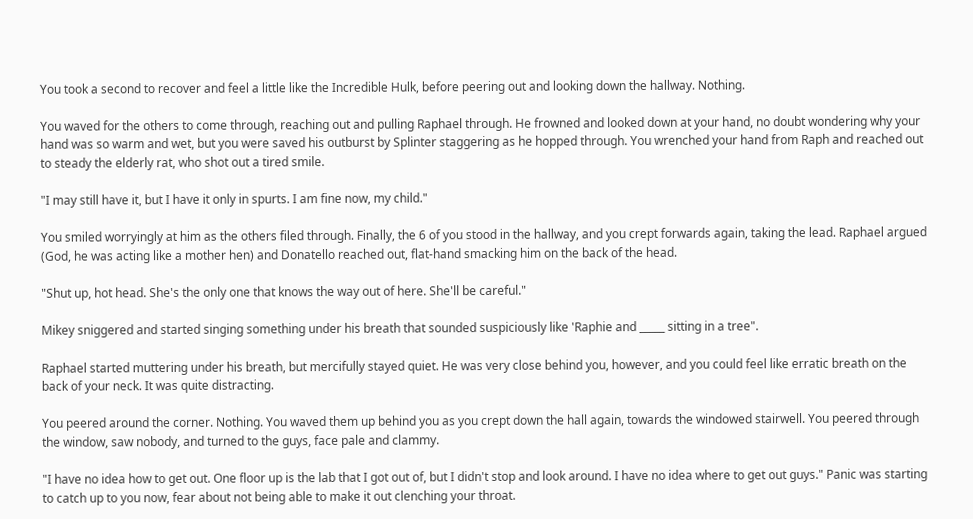You took a second to recover and feel a little like the Incredible Hulk, before peering out and looking down the hallway. Nothing.

You waved for the others to come through, reaching out and pulling Raphael through. He frowned and looked down at your hand, no doubt wondering why your hand was so warm and wet, but you were saved his outburst by Splinter staggering as he hopped through. You wrenched your hand from Raph and reached out to steady the elderly rat, who shot out a tired smile.

"I may still have it, but I have it only in spurts. I am fine now, my child."

You smiled worryingly at him as the others filed through. Finally, the 6 of you stood in the hallway, and you crept forwards again, taking the lead. Raphael argued (God, he was acting like a mother hen) and Donatello reached out, flat-hand smacking him on the back of the head.

"Shut up, hot head. She's the only one that knows the way out of here. She'll be careful."

Mikey sniggered and started singing something under his breath that sounded suspiciously like 'Raphie and _____ sitting in a tree".

Raphael started muttering under his breath, but mercifully stayed quiet. He was very close behind you, however, and you could feel like erratic breath on the back of your neck. It was quite distracting.

You peered around the corner. Nothing. You waved them up behind you as you crept down the hall again, towards the windowed stairwell. You peered through the window, saw nobody, and turned to the guys, face pale and clammy.

"I have no idea how to get out. One floor up is the lab that I got out of, but I didn't stop and look around. I have no idea where to get out guys." Panic was starting to catch up to you now, fear about not being able to make it out clenching your throat.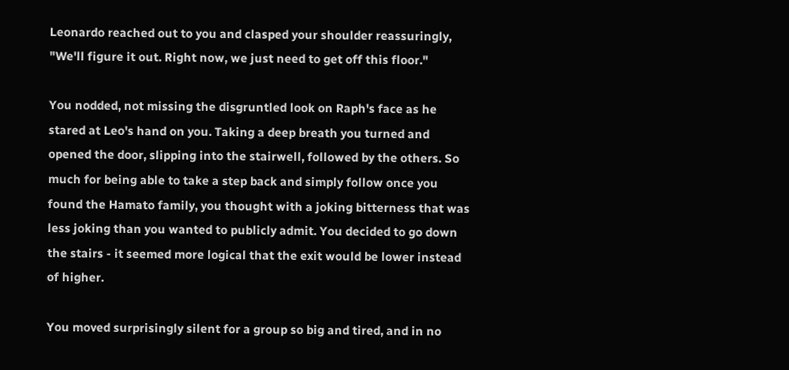Leonardo reached out to you and clasped your shoulder reassuringly, "We'll figure it out. Right now, we just need to get off this floor."

You nodded, not missing the disgruntled look on Raph's face as he stared at Leo's hand on you. Taking a deep breath you turned and opened the door, slipping into the stairwell, followed by the others. So much for being able to take a step back and simply follow once you found the Hamato family, you thought with a joking bitterness that was less joking than you wanted to publicly admit. You decided to go down the stairs - it seemed more logical that the exit would be lower instead of higher.

You moved surprisingly silent for a group so big and tired, and in no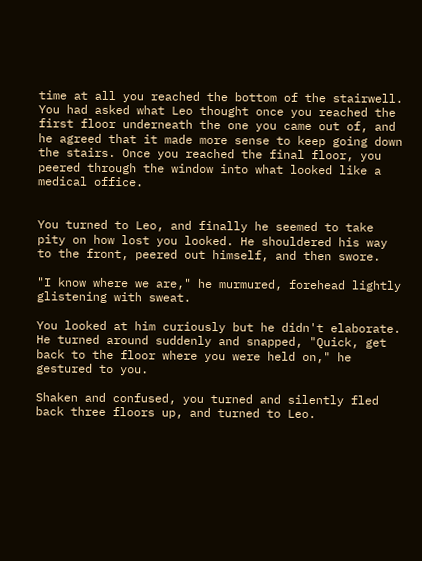time at all you reached the bottom of the stairwell. You had asked what Leo thought once you reached the first floor underneath the one you came out of, and he agreed that it made more sense to keep going down the stairs. Once you reached the final floor, you peered through the window into what looked like a medical office.


You turned to Leo, and finally he seemed to take pity on how lost you looked. He shouldered his way to the front, peered out himself, and then swore.

"I know where we are," he murmured, forehead lightly glistening with sweat.

You looked at him curiously but he didn't elaborate. He turned around suddenly and snapped, "Quick, get back to the floor where you were held on," he gestured to you.

Shaken and confused, you turned and silently fled back three floors up, and turned to Leo.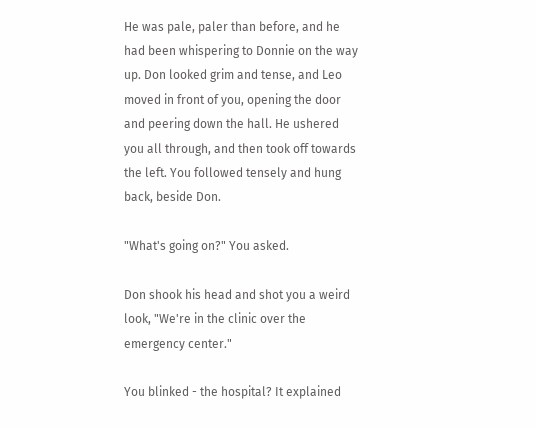He was pale, paler than before, and he had been whispering to Donnie on the way up. Don looked grim and tense, and Leo moved in front of you, opening the door and peering down the hall. He ushered you all through, and then took off towards the left. You followed tensely and hung back, beside Don.

"What's going on?" You asked.

Don shook his head and shot you a weird look, "We're in the clinic over the emergency center."

You blinked - the hospital? It explained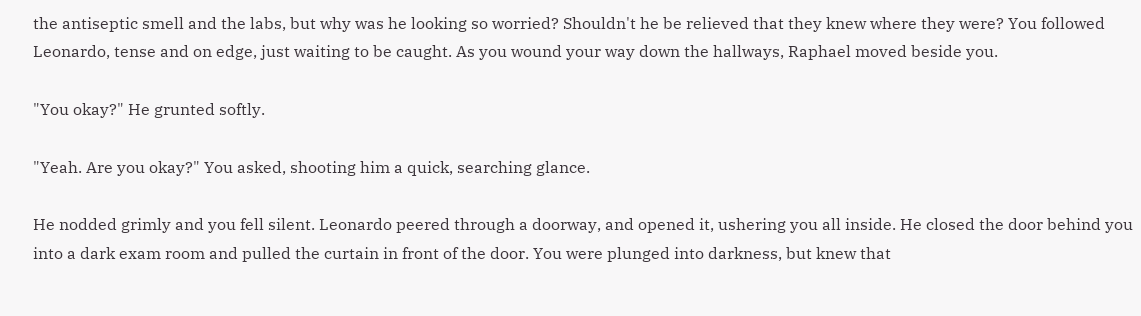the antiseptic smell and the labs, but why was he looking so worried? Shouldn't he be relieved that they knew where they were? You followed Leonardo, tense and on edge, just waiting to be caught. As you wound your way down the hallways, Raphael moved beside you.

"You okay?" He grunted softly.

"Yeah. Are you okay?" You asked, shooting him a quick, searching glance.

He nodded grimly and you fell silent. Leonardo peered through a doorway, and opened it, ushering you all inside. He closed the door behind you into a dark exam room and pulled the curtain in front of the door. You were plunged into darkness, but knew that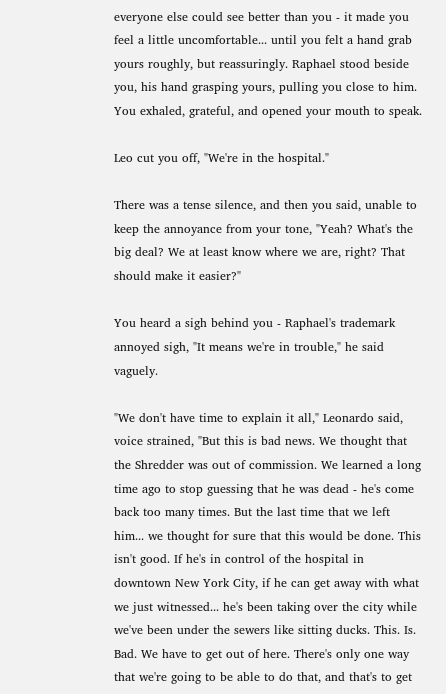everyone else could see better than you - it made you feel a little uncomfortable... until you felt a hand grab yours roughly, but reassuringly. Raphael stood beside you, his hand grasping yours, pulling you close to him. You exhaled, grateful, and opened your mouth to speak.

Leo cut you off, "We're in the hospital."

There was a tense silence, and then you said, unable to keep the annoyance from your tone, "Yeah? What's the big deal? We at least know where we are, right? That should make it easier?"

You heard a sigh behind you - Raphael's trademark annoyed sigh, "It means we're in trouble," he said vaguely.

"We don't have time to explain it all," Leonardo said, voice strained, "But this is bad news. We thought that the Shredder was out of commission. We learned a long time ago to stop guessing that he was dead - he's come back too many times. But the last time that we left him... we thought for sure that this would be done. This isn't good. If he's in control of the hospital in downtown New York City, if he can get away with what we just witnessed... he's been taking over the city while we've been under the sewers like sitting ducks. This. Is. Bad. We have to get out of here. There's only one way that we're going to be able to do that, and that's to get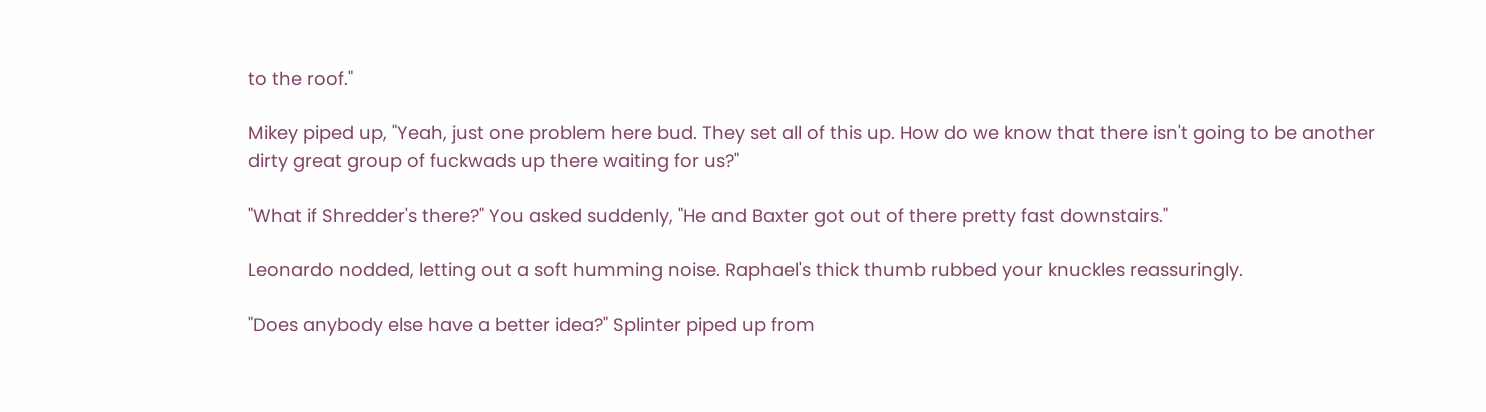to the roof."

Mikey piped up, "Yeah, just one problem here bud. They set all of this up. How do we know that there isn't going to be another dirty great group of fuckwads up there waiting for us?"

"What if Shredder's there?" You asked suddenly, "He and Baxter got out of there pretty fast downstairs."

Leonardo nodded, letting out a soft humming noise. Raphael's thick thumb rubbed your knuckles reassuringly.

"Does anybody else have a better idea?" Splinter piped up from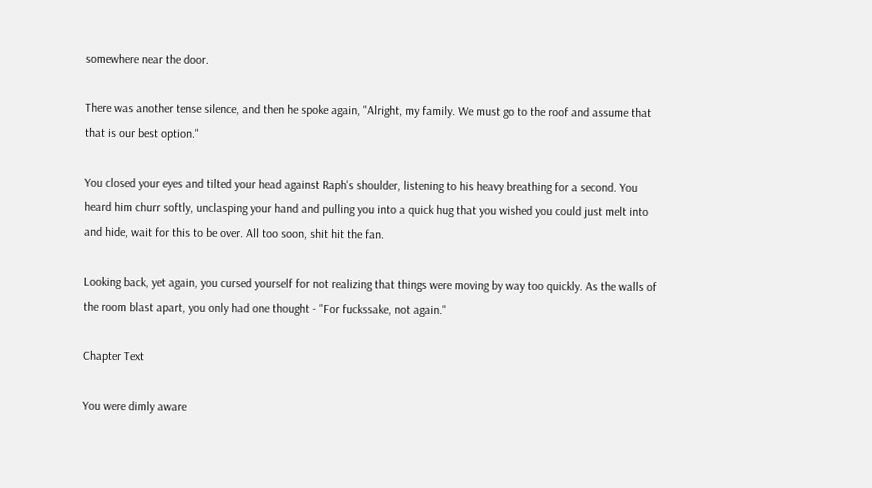somewhere near the door.

There was another tense silence, and then he spoke again, "Alright, my family. We must go to the roof and assume that that is our best option."

You closed your eyes and tilted your head against Raph's shoulder, listening to his heavy breathing for a second. You heard him churr softly, unclasping your hand and pulling you into a quick hug that you wished you could just melt into and hide, wait for this to be over. All too soon, shit hit the fan.

Looking back, yet again, you cursed yourself for not realizing that things were moving by way too quickly. As the walls of the room blast apart, you only had one thought - "For fuckssake, not again."

Chapter Text

You were dimly aware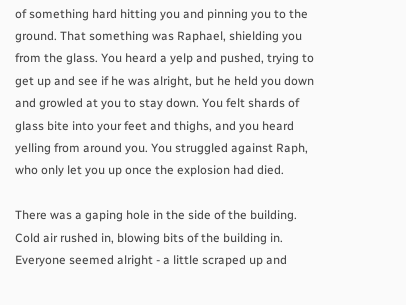of something hard hitting you and pinning you to the ground. That something was Raphael, shielding you from the glass. You heard a yelp and pushed, trying to get up and see if he was alright, but he held you down and growled at you to stay down. You felt shards of glass bite into your feet and thighs, and you heard yelling from around you. You struggled against Raph, who only let you up once the explosion had died.

There was a gaping hole in the side of the building. Cold air rushed in, blowing bits of the building in. Everyone seemed alright - a little scraped up and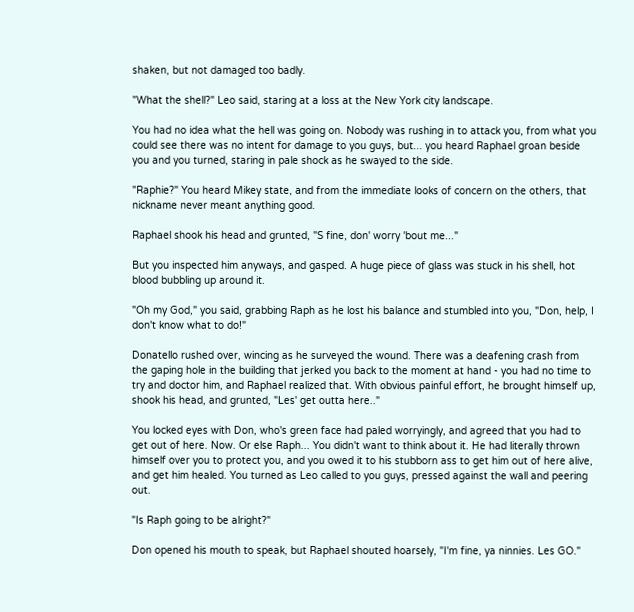shaken, but not damaged too badly.

"What the shell?" Leo said, staring at a loss at the New York city landscape.

You had no idea what the hell was going on. Nobody was rushing in to attack you, from what you could see there was no intent for damage to you guys, but... you heard Raphael groan beside you and you turned, staring in pale shock as he swayed to the side.

"Raphie?" You heard Mikey state, and from the immediate looks of concern on the others, that nickname never meant anything good.

Raphael shook his head and grunted, "S fine, don' worry 'bout me..."

But you inspected him anyways, and gasped. A huge piece of glass was stuck in his shell, hot blood bubbling up around it.

"Oh my God," you said, grabbing Raph as he lost his balance and stumbled into you, "Don, help, I don't know what to do!"

Donatello rushed over, wincing as he surveyed the wound. There was a deafening crash from the gaping hole in the building that jerked you back to the moment at hand - you had no time to try and doctor him, and Raphael realized that. With obvious painful effort, he brought himself up, shook his head, and grunted, "Les' get outta here.."

You locked eyes with Don, who's green face had paled worryingly, and agreed that you had to get out of here. Now. Or else Raph... You didn't want to think about it. He had literally thrown himself over you to protect you, and you owed it to his stubborn ass to get him out of here alive, and get him healed. You turned as Leo called to you guys, pressed against the wall and peering out.

"Is Raph going to be alright?"

Don opened his mouth to speak, but Raphael shouted hoarsely, "I'm fine, ya ninnies. Les GO."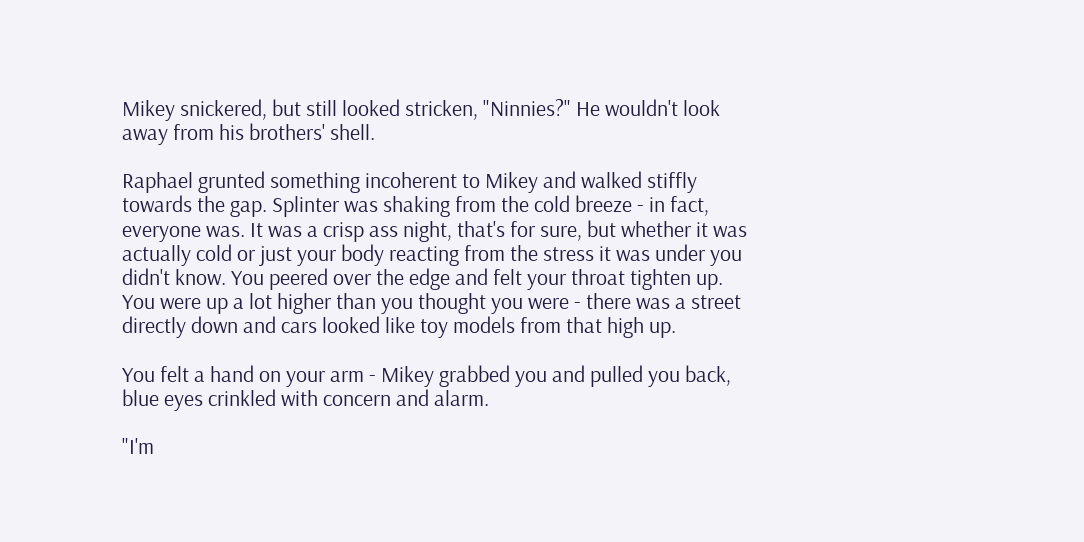Mikey snickered, but still looked stricken, "Ninnies?" He wouldn't look away from his brothers' shell.

Raphael grunted something incoherent to Mikey and walked stiffly towards the gap. Splinter was shaking from the cold breeze - in fact, everyone was. It was a crisp ass night, that's for sure, but whether it was actually cold or just your body reacting from the stress it was under you didn't know. You peered over the edge and felt your throat tighten up. You were up a lot higher than you thought you were - there was a street directly down and cars looked like toy models from that high up.

You felt a hand on your arm - Mikey grabbed you and pulled you back, blue eyes crinkled with concern and alarm.

"I'm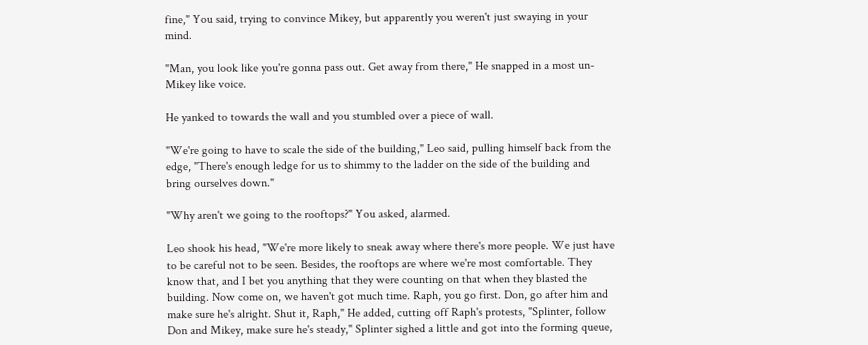fine," You said, trying to convince Mikey, but apparently you weren't just swaying in your mind.

"Man, you look like you're gonna pass out. Get away from there," He snapped in a most un-Mikey like voice.

He yanked to towards the wall and you stumbled over a piece of wall.

"We're going to have to scale the side of the building," Leo said, pulling himself back from the edge, "There's enough ledge for us to shimmy to the ladder on the side of the building and bring ourselves down."

"Why aren't we going to the rooftops?" You asked, alarmed.

Leo shook his head, "We're more likely to sneak away where there's more people. We just have to be careful not to be seen. Besides, the rooftops are where we're most comfortable. They know that, and I bet you anything that they were counting on that when they blasted the building. Now come on, we haven't got much time. Raph, you go first. Don, go after him and make sure he's alright. Shut it, Raph," He added, cutting off Raph's protests, "Splinter, follow Don and Mikey, make sure he's steady," Splinter sighed a little and got into the forming queue,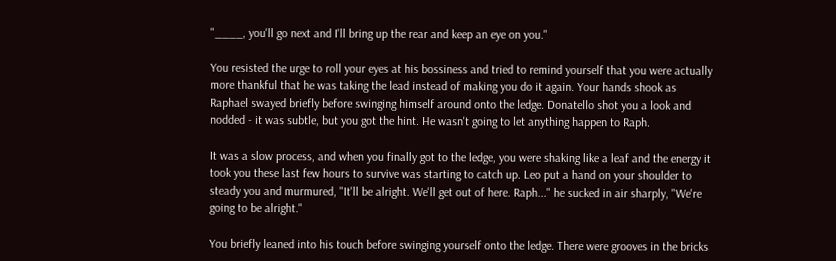"____, you'll go next and I'll bring up the rear and keep an eye on you."

You resisted the urge to roll your eyes at his bossiness and tried to remind yourself that you were actually more thankful that he was taking the lead instead of making you do it again. Your hands shook as Raphael swayed briefly before swinging himself around onto the ledge. Donatello shot you a look and nodded - it was subtle, but you got the hint. He wasn't going to let anything happen to Raph.

It was a slow process, and when you finally got to the ledge, you were shaking like a leaf and the energy it took you these last few hours to survive was starting to catch up. Leo put a hand on your shoulder to steady you and murmured, "It'll be alright. We'll get out of here. Raph..." he sucked in air sharply, "We're going to be alright."

You briefly leaned into his touch before swinging yourself onto the ledge. There were grooves in the bricks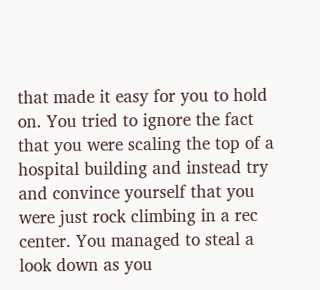that made it easy for you to hold on. You tried to ignore the fact that you were scaling the top of a hospital building and instead try and convince yourself that you were just rock climbing in a rec center. You managed to steal a look down as you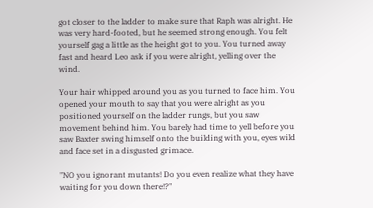got closer to the ladder to make sure that Raph was alright. He was very hard-footed, but he seemed strong enough. You felt yourself gag a little as the height got to you. You turned away fast and heard Leo ask if you were alright, yelling over the wind.

Your hair whipped around you as you turned to face him. You opened your mouth to say that you were alright as you positioned yourself on the ladder rungs, but you saw movement behind him. You barely had time to yell before you saw Baxter swing himself onto the building with you, eyes wild and face set in a disgusted grimace.

"NO you ignorant mutants! Do you even realize what they have waiting for you down there!?"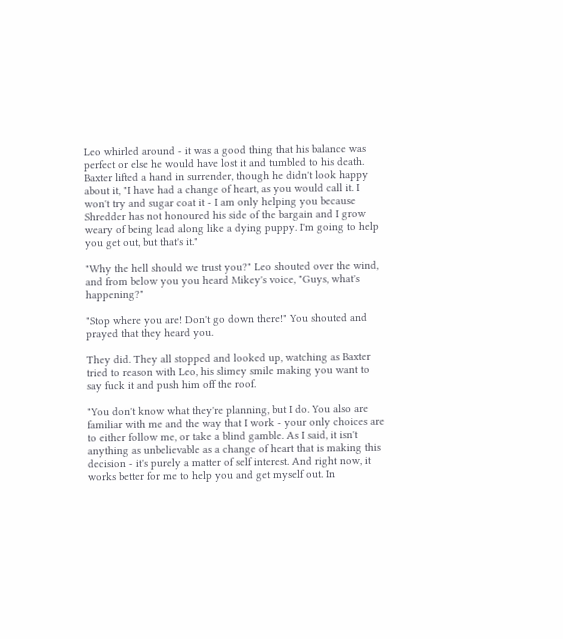Leo whirled around - it was a good thing that his balance was perfect or else he would have lost it and tumbled to his death. Baxter lifted a hand in surrender, though he didn't look happy about it, "I have had a change of heart, as you would call it. I won't try and sugar coat it - I am only helping you because Shredder has not honoured his side of the bargain and I grow weary of being lead along like a dying puppy. I'm going to help you get out, but that's it."

"Why the hell should we trust you?" Leo shouted over the wind, and from below you you heard Mikey's voice, "Guys, what's happening?"

"Stop where you are! Don't go down there!" You shouted and prayed that they heard you.

They did. They all stopped and looked up, watching as Baxter tried to reason with Leo, his slimey smile making you want to say fuck it and push him off the roof.

"You don't know what they're planning, but I do. You also are familiar with me and the way that I work - your only choices are to either follow me, or take a blind gamble. As I said, it isn't anything as unbelievable as a change of heart that is making this decision - it's purely a matter of self interest. And right now, it works better for me to help you and get myself out. In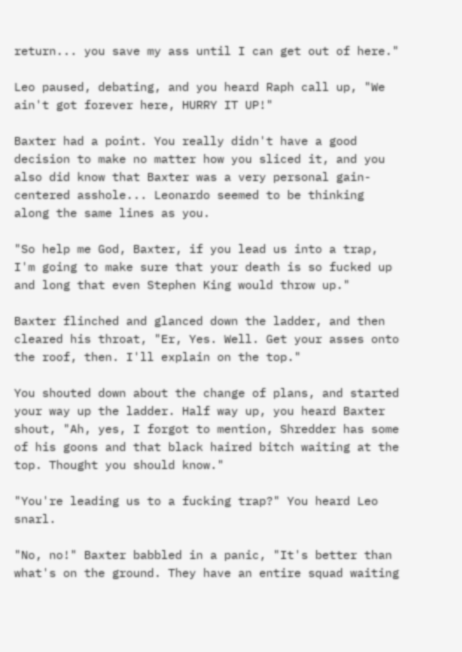return... you save my ass until I can get out of here."

Leo paused, debating, and you heard Raph call up, "We ain't got forever here, HURRY IT UP!"

Baxter had a point. You really didn't have a good decision to make no matter how you sliced it, and you also did know that Baxter was a very personal gain-centered asshole... Leonardo seemed to be thinking along the same lines as you.

"So help me God, Baxter, if you lead us into a trap, I'm going to make sure that your death is so fucked up and long that even Stephen King would throw up."

Baxter flinched and glanced down the ladder, and then cleared his throat, "Er, Yes. Well. Get your asses onto the roof, then. I'll explain on the top."

You shouted down about the change of plans, and started your way up the ladder. Half way up, you heard Baxter shout, "Ah, yes, I forgot to mention, Shredder has some of his goons and that black haired bitch waiting at the top. Thought you should know."

"You're leading us to a fucking trap?" You heard Leo snarl.

"No, no!" Baxter babbled in a panic, "It's better than what's on the ground. They have an entire squad waiting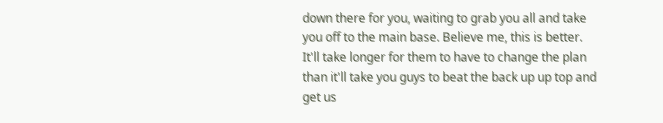down there for you, waiting to grab you all and take you off to the main base. Believe me, this is better. It'll take longer for them to have to change the plan than it'll take you guys to beat the back up up top and get us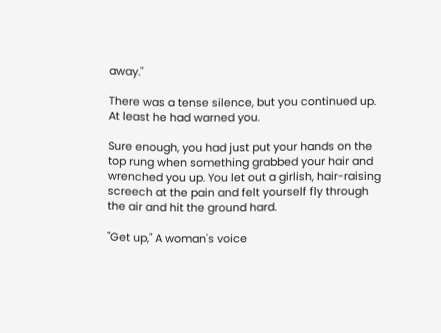away."

There was a tense silence, but you continued up. At least he had warned you.

Sure enough, you had just put your hands on the top rung when something grabbed your hair and wrenched you up. You let out a girlish, hair-raising screech at the pain and felt yourself fly through the air and hit the ground hard.

"Get up," A woman's voice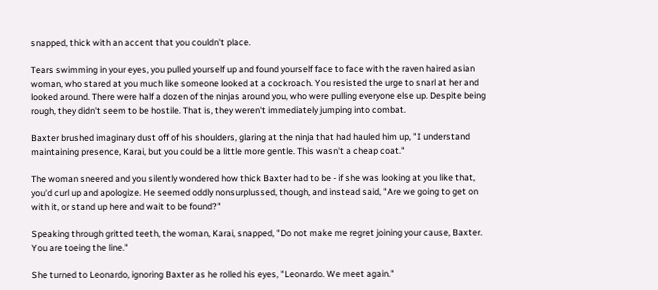snapped, thick with an accent that you couldn't place.

Tears swimming in your eyes, you pulled yourself up and found yourself face to face with the raven haired asian woman, who stared at you much like someone looked at a cockroach. You resisted the urge to snarl at her and looked around. There were half a dozen of the ninjas around you, who were pulling everyone else up. Despite being rough, they didn't seem to be hostile. That is, they weren't immediately jumping into combat.

Baxter brushed imaginary dust off of his shoulders, glaring at the ninja that had hauled him up, "I understand maintaining presence, Karai, but you could be a little more gentle. This wasn't a cheap coat."

The woman sneered and you silently wondered how thick Baxter had to be - if she was looking at you like that, you'd curl up and apologize. He seemed oddly nonsurplussed, though, and instead said, "Are we going to get on with it, or stand up here and wait to be found?"

Speaking through gritted teeth, the woman, Karai, snapped, "Do not make me regret joining your cause, Baxter. You are toeing the line."

She turned to Leonardo, ignoring Baxter as he rolled his eyes, "Leonardo. We meet again."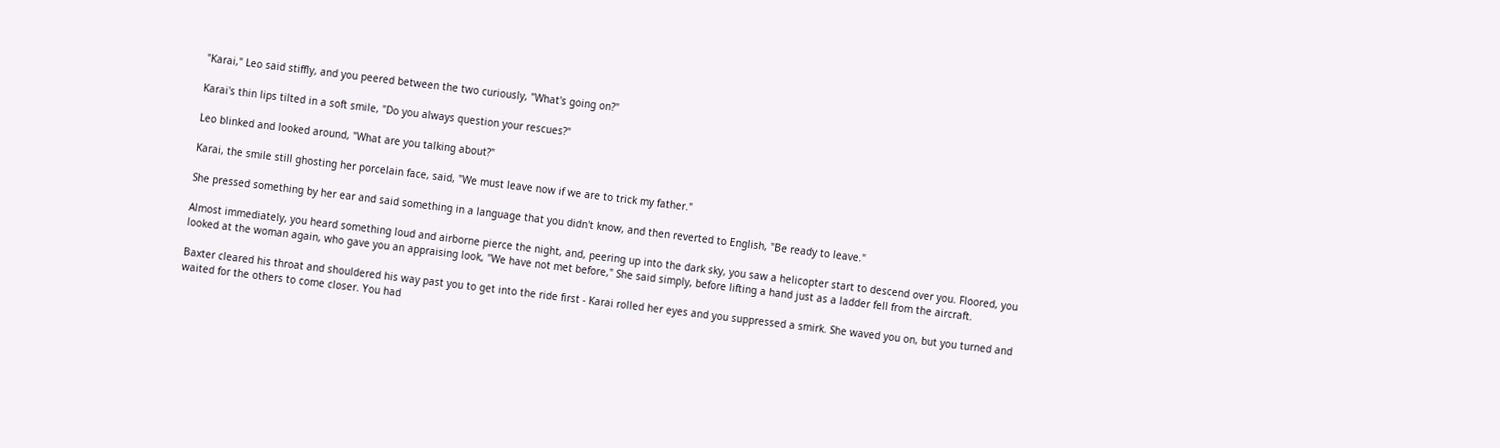"Karai," Leo said stiffly, and you peered between the two curiously, "What's going on?"

Karai's thin lips tilted in a soft smile, "Do you always question your rescues?"

Leo blinked and looked around, "What are you talking about?"

Karai, the smile still ghosting her porcelain face, said, "We must leave now if we are to trick my father."

She pressed something by her ear and said something in a language that you didn't know, and then reverted to English, "Be ready to leave."

Almost immediately, you heard something loud and airborne pierce the night, and, peering up into the dark sky, you saw a helicopter start to descend over you. Floored, you looked at the woman again, who gave you an appraising look, "We have not met before," She said simply, before lifting a hand just as a ladder fell from the aircraft.

Baxter cleared his throat and shouldered his way past you to get into the ride first - Karai rolled her eyes and you suppressed a smirk. She waved you on, but you turned and waited for the others to come closer. You had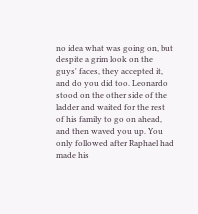no idea what was going on, but despite a grim look on the guys' faces, they accepted it, and do you did too. Leonardo stood on the other side of the ladder and waited for the rest of his family to go on ahead, and then waved you up. You only followed after Raphael had made his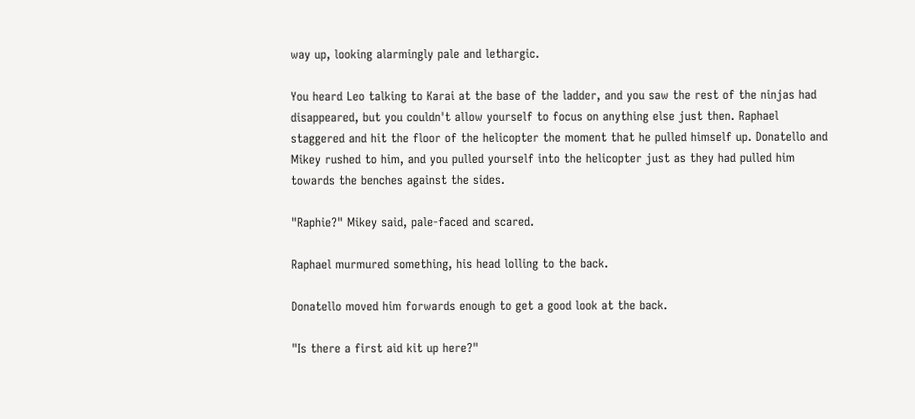way up, looking alarmingly pale and lethargic.

You heard Leo talking to Karai at the base of the ladder, and you saw the rest of the ninjas had disappeared, but you couldn't allow yourself to focus on anything else just then. Raphael staggered and hit the floor of the helicopter the moment that he pulled himself up. Donatello and Mikey rushed to him, and you pulled yourself into the helicopter just as they had pulled him towards the benches against the sides.

"Raphie?" Mikey said, pale-faced and scared.

Raphael murmured something, his head lolling to the back.

Donatello moved him forwards enough to get a good look at the back.

"Is there a first aid kit up here?"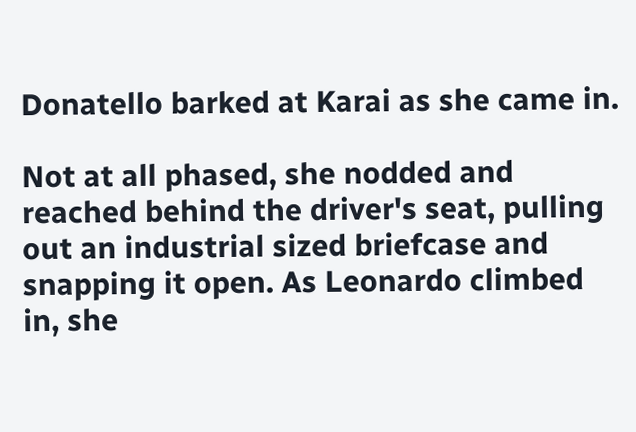Donatello barked at Karai as she came in.

Not at all phased, she nodded and reached behind the driver's seat, pulling out an industrial sized briefcase and snapping it open. As Leonardo climbed in, she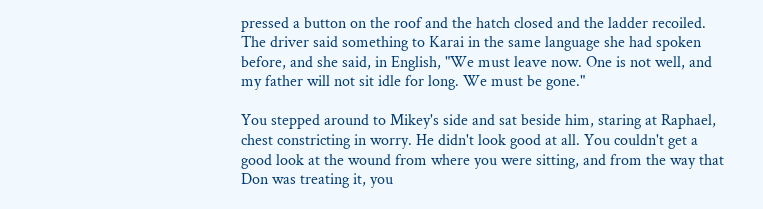pressed a button on the roof and the hatch closed and the ladder recoiled. The driver said something to Karai in the same language she had spoken before, and she said, in English, "We must leave now. One is not well, and my father will not sit idle for long. We must be gone."

You stepped around to Mikey's side and sat beside him, staring at Raphael, chest constricting in worry. He didn't look good at all. You couldn't get a good look at the wound from where you were sitting, and from the way that Don was treating it, you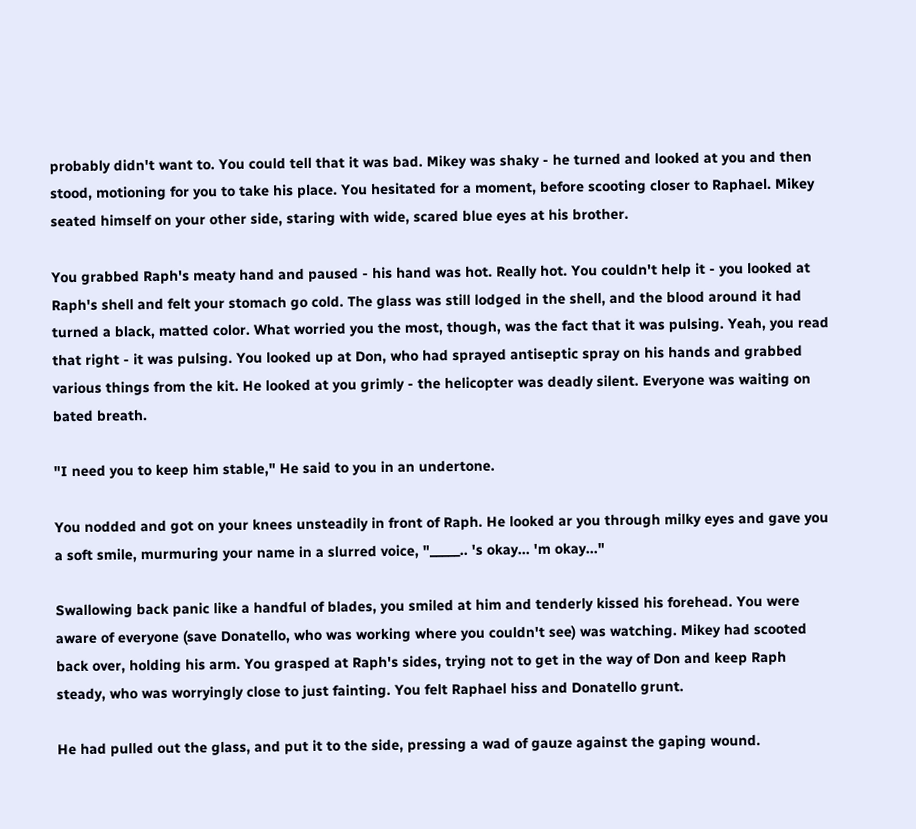probably didn't want to. You could tell that it was bad. Mikey was shaky - he turned and looked at you and then stood, motioning for you to take his place. You hesitated for a moment, before scooting closer to Raphael. Mikey seated himself on your other side, staring with wide, scared blue eyes at his brother.

You grabbed Raph's meaty hand and paused - his hand was hot. Really hot. You couldn't help it - you looked at Raph's shell and felt your stomach go cold. The glass was still lodged in the shell, and the blood around it had turned a black, matted color. What worried you the most, though, was the fact that it was pulsing. Yeah, you read that right - it was pulsing. You looked up at Don, who had sprayed antiseptic spray on his hands and grabbed various things from the kit. He looked at you grimly - the helicopter was deadly silent. Everyone was waiting on bated breath.

"I need you to keep him stable," He said to you in an undertone.

You nodded and got on your knees unsteadily in front of Raph. He looked ar you through milky eyes and gave you a soft smile, murmuring your name in a slurred voice, "_____.. 's okay... 'm okay..."

Swallowing back panic like a handful of blades, you smiled at him and tenderly kissed his forehead. You were aware of everyone (save Donatello, who was working where you couldn't see) was watching. Mikey had scooted back over, holding his arm. You grasped at Raph's sides, trying not to get in the way of Don and keep Raph steady, who was worryingly close to just fainting. You felt Raphael hiss and Donatello grunt.

He had pulled out the glass, and put it to the side, pressing a wad of gauze against the gaping wound.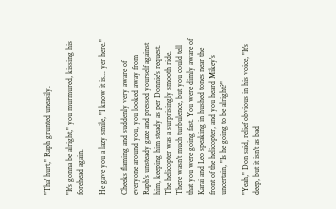"Tha' hurt," Raph grunted uneasily.

"It's gonna be alright," you murmured, kissing his forehead again.

He gave you a lazy smile, "I know it is... yer here."

Cheeks flaming and suddenly very aware of everyone around you, you looked away from Raph's unsteady gaze and pressed yourself against him, keeping him steady as per Donnie's request. The helicopter was a surprisingly smooth ride. There wasn't much turbulence, but you could tell that you were going fast. You were dimly aware of Karai and Leo speaking in hushed tones near the front of the helicopter, and you heard Mikey's uncertain, "Is he going to be alright?"

"Yeah," Don said, relief obvious in his voice, "It's deep, but it isn't as bad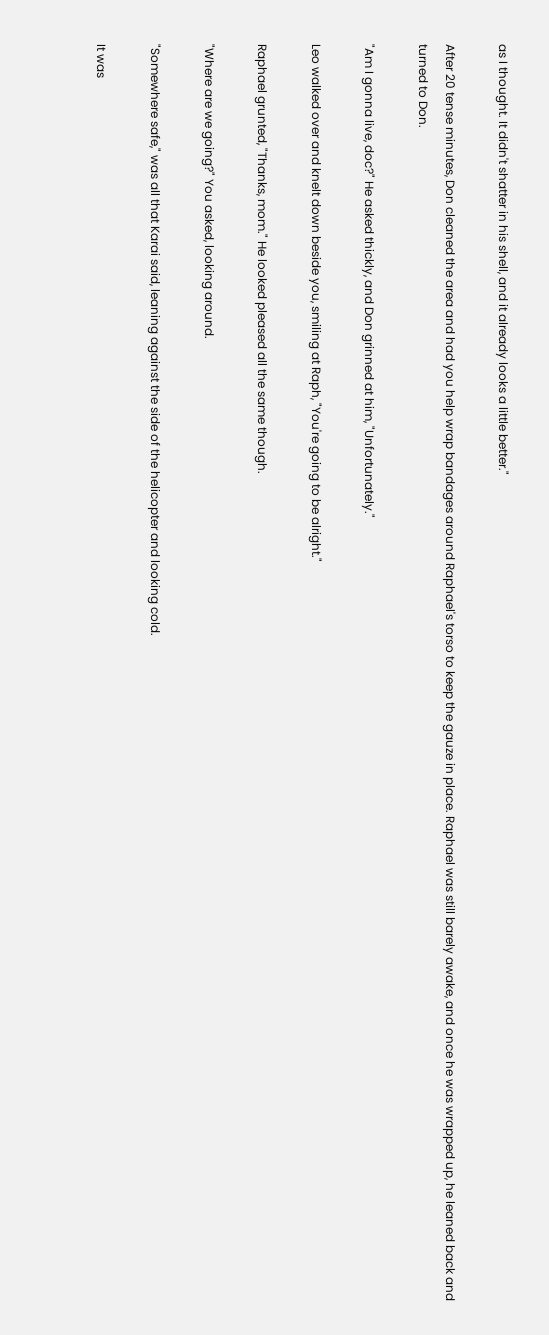as I thought. It didn't shatter in his shell, and it already looks a little better."

After 20 tense minutes, Don cleaned the area and had you help wrap bandages around Raphael's torso to keep the gauze in place. Raphael was still barely awake, and once he was wrapped up, he leaned back and turned to Don.

"Am I gonna live, doc?" He asked thickly, and Don grinned at him, "Unfortunately."

Leo walked over and knelt down beside you, smiling at Raph, "You're going to be alright."

Raphael grunted, "Thanks, mom." He looked pleased all the same though.

"Where are we going?" You asked, looking around.

"Somewhere safe," was all that Karai said, leaning against the side of the helicopter and looking cold.

It was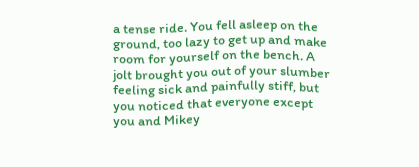a tense ride. You fell asleep on the ground, too lazy to get up and make room for yourself on the bench. A jolt brought you out of your slumber feeling sick and painfully stiff, but you noticed that everyone except you and Mikey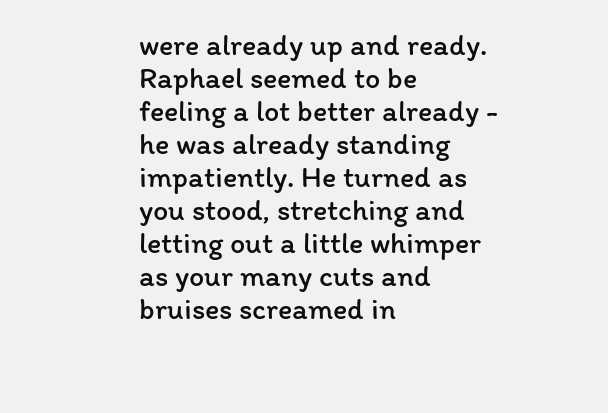were already up and ready. Raphael seemed to be feeling a lot better already - he was already standing impatiently. He turned as you stood, stretching and letting out a little whimper as your many cuts and bruises screamed in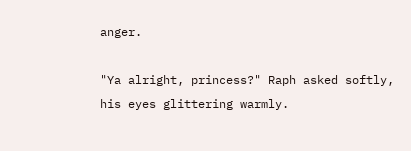anger.

"Ya alright, princess?" Raph asked softly, his eyes glittering warmly.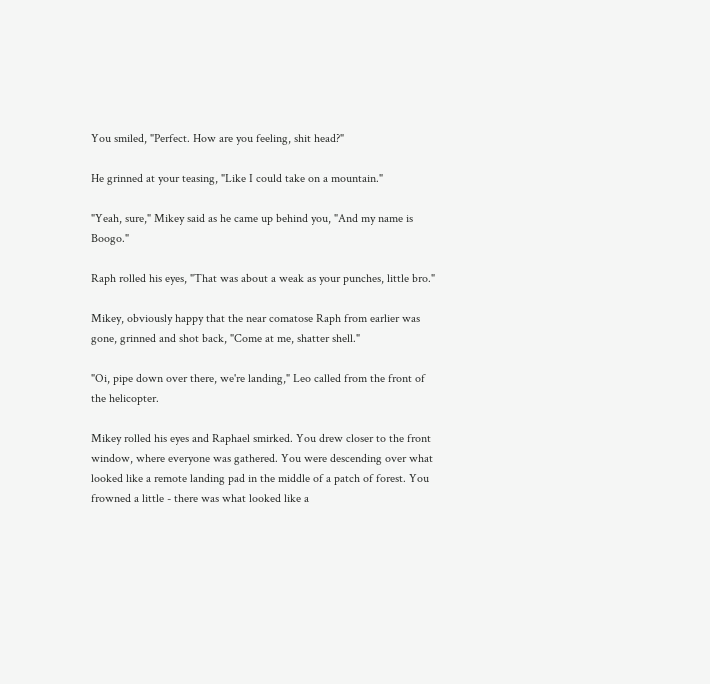You smiled, "Perfect. How are you feeling, shit head?"

He grinned at your teasing, "Like I could take on a mountain."

"Yeah, sure," Mikey said as he came up behind you, "And my name is Boogo."

Raph rolled his eyes, "That was about a weak as your punches, little bro."

Mikey, obviously happy that the near comatose Raph from earlier was gone, grinned and shot back, "Come at me, shatter shell."

"Oi, pipe down over there, we're landing," Leo called from the front of the helicopter.

Mikey rolled his eyes and Raphael smirked. You drew closer to the front window, where everyone was gathered. You were descending over what looked like a remote landing pad in the middle of a patch of forest. You frowned a little - there was what looked like a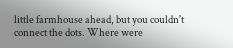little farmhouse ahead, but you couldn't connect the dots. Where were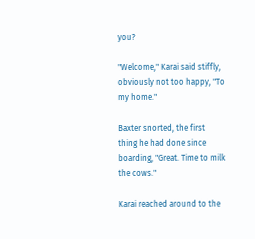you?

"Welcome," Karai said stiffly, obviously not too happy, "To my home."

Baxter snorted, the first thing he had done since boarding, "Great. Time to milk the cows."

Karai reached around to the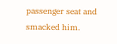passenger seat and smacked him.